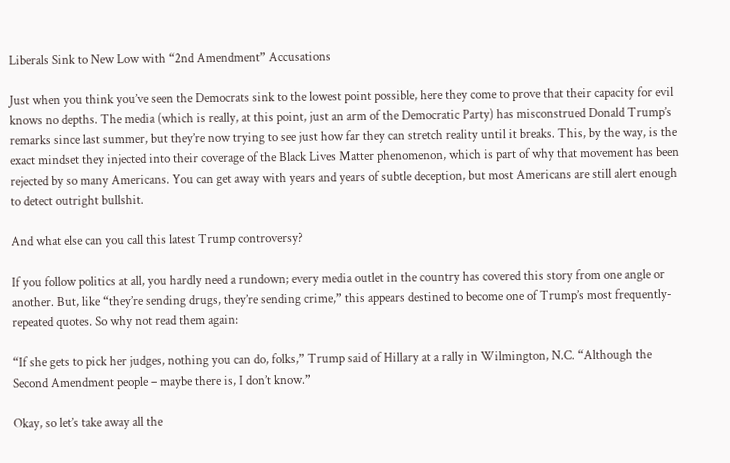Liberals Sink to New Low with “2nd Amendment” Accusations

Just when you think you’ve seen the Democrats sink to the lowest point possible, here they come to prove that their capacity for evil knows no depths. The media (which is really, at this point, just an arm of the Democratic Party) has misconstrued Donald Trump’s remarks since last summer, but they’re now trying to see just how far they can stretch reality until it breaks. This, by the way, is the exact mindset they injected into their coverage of the Black Lives Matter phenomenon, which is part of why that movement has been rejected by so many Americans. You can get away with years and years of subtle deception, but most Americans are still alert enough to detect outright bullshit.

And what else can you call this latest Trump controversy?

If you follow politics at all, you hardly need a rundown; every media outlet in the country has covered this story from one angle or another. But, like “they’re sending drugs, they’re sending crime,” this appears destined to become one of Trump’s most frequently-repeated quotes. So why not read them again:

“If she gets to pick her judges, nothing you can do, folks,” Trump said of Hillary at a rally in Wilmington, N.C. “Although the Second Amendment people – maybe there is, I don’t know.”

Okay, so let’s take away all the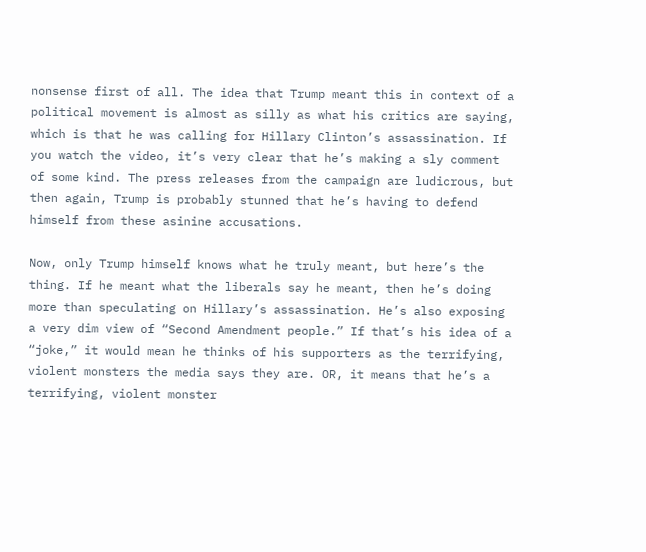nonsense first of all. The idea that Trump meant this in context of a political movement is almost as silly as what his critics are saying, which is that he was calling for Hillary Clinton’s assassination. If you watch the video, it’s very clear that he’s making a sly comment of some kind. The press releases from the campaign are ludicrous, but then again, Trump is probably stunned that he’s having to defend himself from these asinine accusations.

Now, only Trump himself knows what he truly meant, but here’s the thing. If he meant what the liberals say he meant, then he’s doing more than speculating on Hillary’s assassination. He’s also exposing a very dim view of “Second Amendment people.” If that’s his idea of a “joke,” it would mean he thinks of his supporters as the terrifying, violent monsters the media says they are. OR, it means that he’s a terrifying, violent monster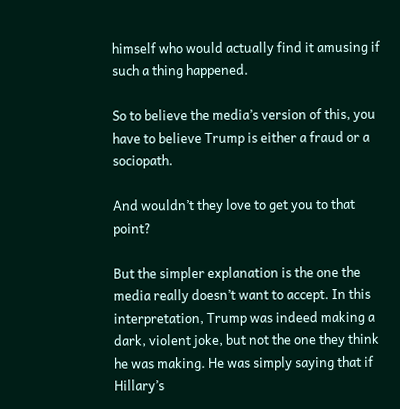himself who would actually find it amusing if such a thing happened.

So to believe the media’s version of this, you have to believe Trump is either a fraud or a sociopath.

And wouldn’t they love to get you to that point?

But the simpler explanation is the one the media really doesn’t want to accept. In this interpretation, Trump was indeed making a dark, violent joke, but not the one they think he was making. He was simply saying that if Hillary’s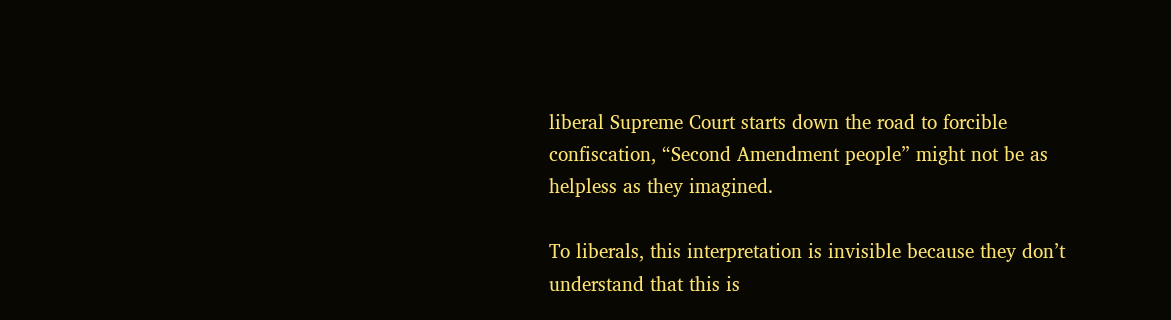liberal Supreme Court starts down the road to forcible confiscation, “Second Amendment people” might not be as helpless as they imagined.

To liberals, this interpretation is invisible because they don’t understand that this is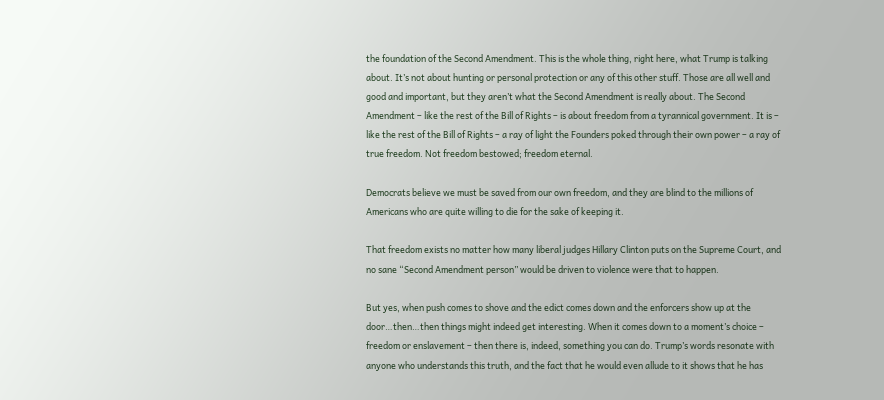the foundation of the Second Amendment. This is the whole thing, right here, what Trump is talking about. It’s not about hunting or personal protection or any of this other stuff. Those are all well and good and important, but they aren’t what the Second Amendment is really about. The Second Amendment – like the rest of the Bill of Rights – is about freedom from a tyrannical government. It is – like the rest of the Bill of Rights – a ray of light the Founders poked through their own power – a ray of true freedom. Not freedom bestowed; freedom eternal.

Democrats believe we must be saved from our own freedom, and they are blind to the millions of Americans who are quite willing to die for the sake of keeping it.

That freedom exists no matter how many liberal judges Hillary Clinton puts on the Supreme Court, and no sane “Second Amendment person” would be driven to violence were that to happen.

But yes, when push comes to shove and the edict comes down and the enforcers show up at the door…then…then things might indeed get interesting. When it comes down to a moment’s choice – freedom or enslavement – then there is, indeed, something you can do. Trump’s words resonate with anyone who understands this truth, and the fact that he would even allude to it shows that he has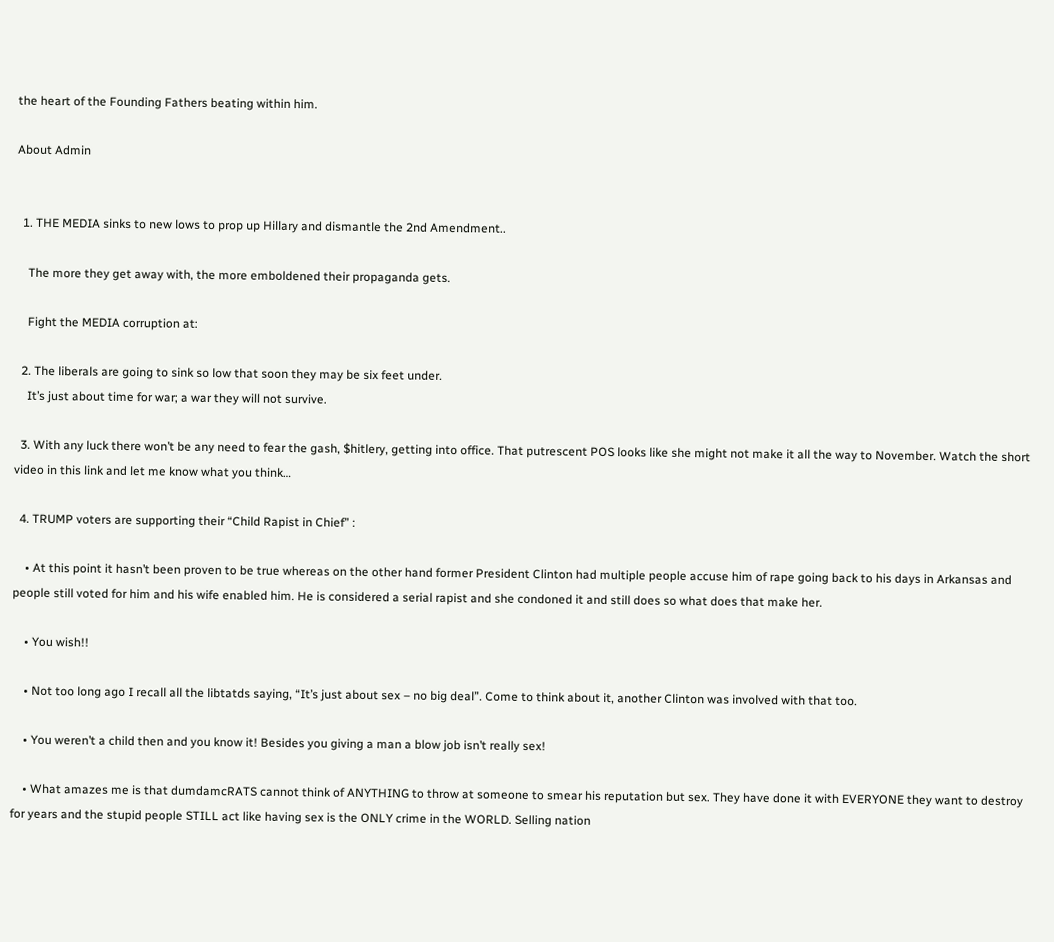the heart of the Founding Fathers beating within him.

About Admin


  1. THE MEDIA sinks to new lows to prop up Hillary and dismantle the 2nd Amendment..

    The more they get away with, the more emboldened their propaganda gets.

    Fight the MEDIA corruption at:

  2. The liberals are going to sink so low that soon they may be six feet under.
    It’s just about time for war; a war they will not survive.

  3. With any luck there won’t be any need to fear the gash, $hitlery, getting into office. That putrescent POS looks like she might not make it all the way to November. Watch the short video in this link and let me know what you think…

  4. TRUMP voters are supporting their “Child Rapist in Chief” :

    • At this point it hasn’t been proven to be true whereas on the other hand former President Clinton had multiple people accuse him of rape going back to his days in Arkansas and people still voted for him and his wife enabled him. He is considered a serial rapist and she condoned it and still does so what does that make her.

    • You wish!!

    • Not too long ago I recall all the libtatds saying, “It’s just about sex – no big deal”. Come to think about it, another Clinton was involved with that too.

    • You weren’t a child then and you know it! Besides you giving a man a blow job isn’t really sex!

    • What amazes me is that dumdamcRATS cannot think of ANYTHING to throw at someone to smear his reputation but sex. They have done it with EVERYONE they want to destroy for years and the stupid people STILL act like having sex is the ONLY crime in the WORLD. Selling nation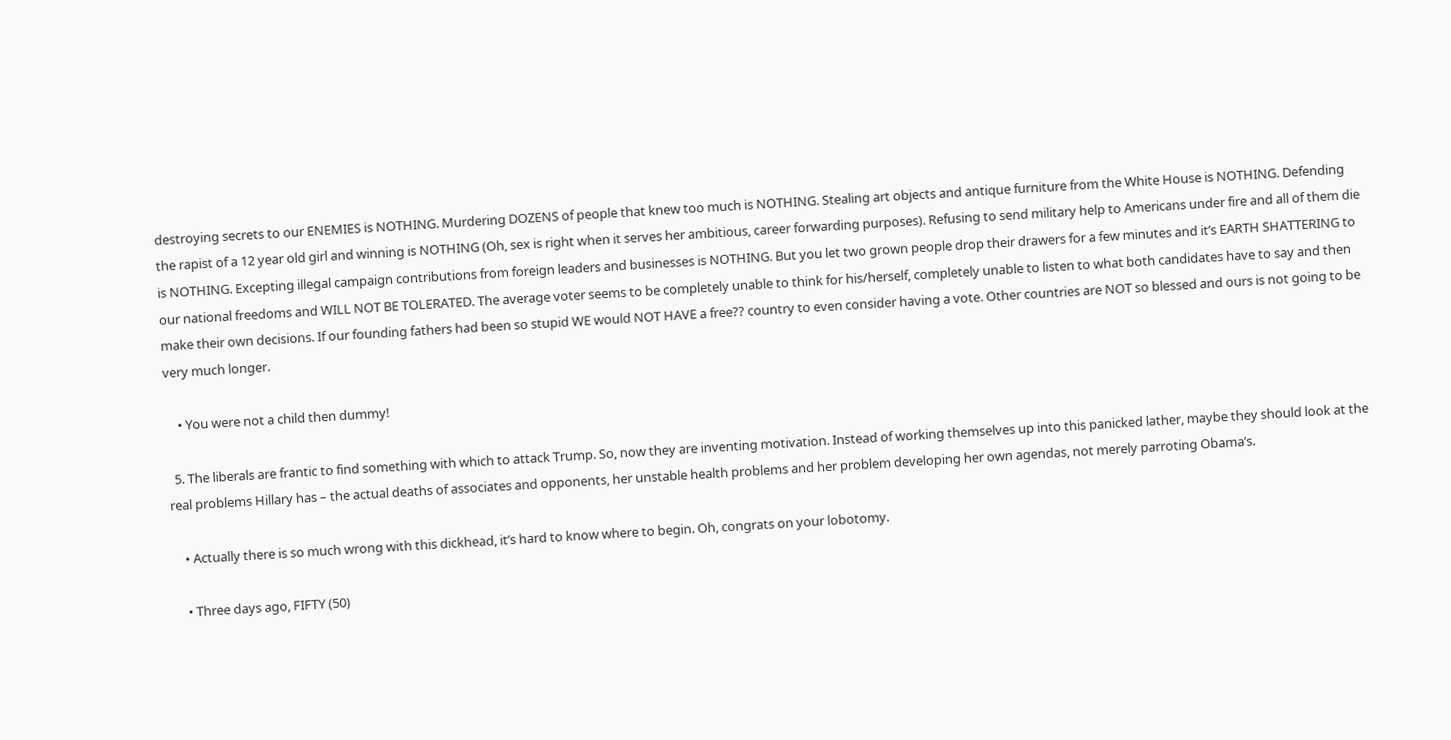destroying secrets to our ENEMIES is NOTHING. Murdering DOZENS of people that knew too much is NOTHING. Stealing art objects and antique furniture from the White House is NOTHING. Defending the rapist of a 12 year old girl and winning is NOTHING (Oh, sex is right when it serves her ambitious, career forwarding purposes). Refusing to send military help to Americans under fire and all of them die is NOTHING. Excepting illegal campaign contributions from foreign leaders and businesses is NOTHING. But you let two grown people drop their drawers for a few minutes and it’s EARTH SHATTERING to our national freedoms and WILL NOT BE TOLERATED. The average voter seems to be completely unable to think for his/herself, completely unable to listen to what both candidates have to say and then make their own decisions. If our founding fathers had been so stupid WE would NOT HAVE a free?? country to even consider having a vote. Other countries are NOT so blessed and ours is not going to be very much longer.

    • You were not a child then dummy!

  5. The liberals are frantic to find something with which to attack Trump. So, now they are inventing motivation. Instead of working themselves up into this panicked lather, maybe they should look at the real problems Hillary has – the actual deaths of associates and opponents, her unstable health problems and her problem developing her own agendas, not merely parroting Obama’s.

    • Actually there is so much wrong with this dickhead, it’s hard to know where to begin. Oh, congrats on your lobotomy.

    • Three days ago, FIFTY (50)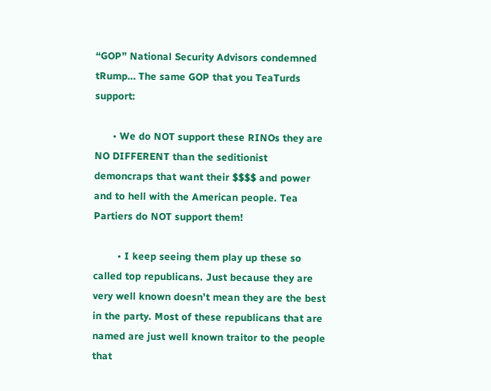“GOP” National Security Advisors condemned tRump… The same GOP that you TeaTurds support:

      • We do NOT support these RINOs they are NO DIFFERENT than the seditionist demoncraps that want their $$$$ and power and to hell with the American people. Tea Partiers do NOT support them!

        • I keep seeing them play up these so called top republicans. Just because they are very well known doesn’t mean they are the best in the party. Most of these republicans that are named are just well known traitor to the people that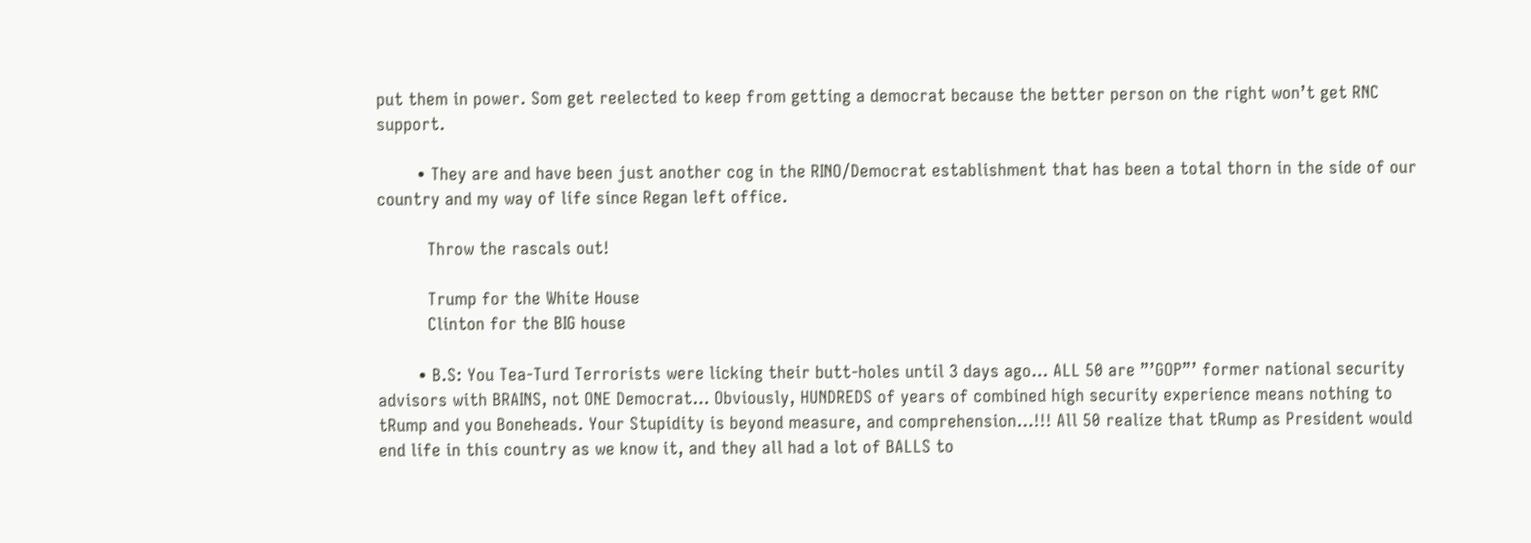put them in power. Som get reelected to keep from getting a democrat because the better person on the right won’t get RNC support.

        • They are and have been just another cog in the RINO/Democrat establishment that has been a total thorn in the side of our country and my way of life since Regan left office.

          Throw the rascals out!

          Trump for the White House
          Clinton for the BIG house

        • B.S: You Tea-Turd Terrorists were licking their butt-holes until 3 days ago… ALL 50 are ”’GOP”’ former national security advisors with BRAINS, not ONE Democrat… Obviously, HUNDREDS of years of combined high security experience means nothing to tRump and you Boneheads. Your Stupidity is beyond measure, and comprehension…!!! All 50 realize that tRump as President would end life in this country as we know it, and they all had a lot of BALLS to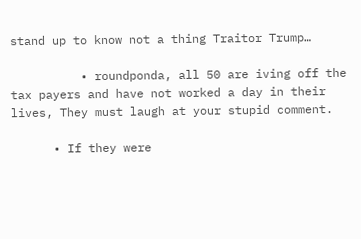stand up to know not a thing Traitor Trump…

          • roundponda, all 50 are iving off the tax payers and have not worked a day in their lives, They must laugh at your stupid comment.

      • If they were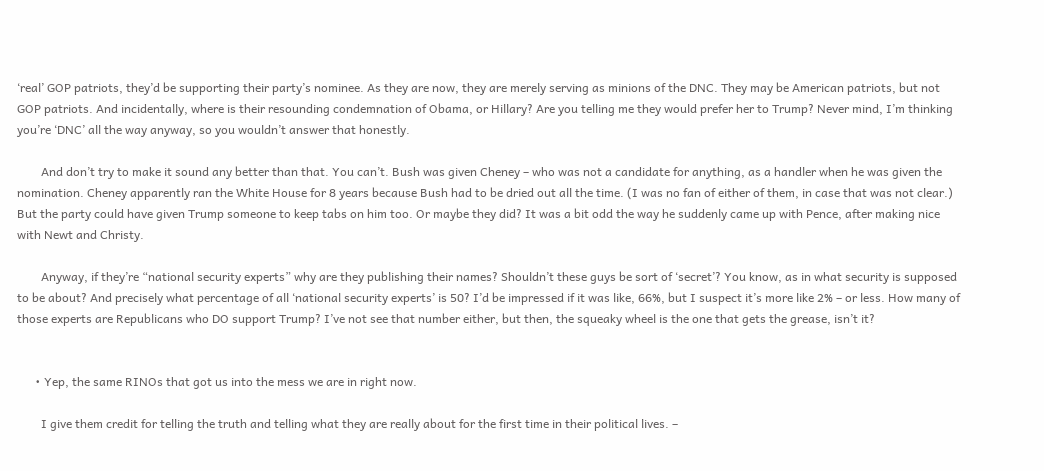‘real’ GOP patriots, they’d be supporting their party’s nominee. As they are now, they are merely serving as minions of the DNC. They may be American patriots, but not GOP patriots. And incidentally, where is their resounding condemnation of Obama, or Hillary? Are you telling me they would prefer her to Trump? Never mind, I’m thinking you’re ‘DNC’ all the way anyway, so you wouldn’t answer that honestly.

        And don’t try to make it sound any better than that. You can’t. Bush was given Cheney – who was not a candidate for anything, as a handler when he was given the nomination. Cheney apparently ran the White House for 8 years because Bush had to be dried out all the time. (I was no fan of either of them, in case that was not clear.) But the party could have given Trump someone to keep tabs on him too. Or maybe they did? It was a bit odd the way he suddenly came up with Pence, after making nice with Newt and Christy.

        Anyway, if they’re “national security experts” why are they publishing their names? Shouldn’t these guys be sort of ‘secret’? You know, as in what security is supposed to be about? And precisely what percentage of all ‘national security experts’ is 50? I’d be impressed if it was like, 66%, but I suspect it’s more like 2% – or less. How many of those experts are Republicans who DO support Trump? I’ve not see that number either, but then, the squeaky wheel is the one that gets the grease, isn’t it?


      • Yep, the same RINOs that got us into the mess we are in right now.

        I give them credit for telling the truth and telling what they are really about for the first time in their political lives. –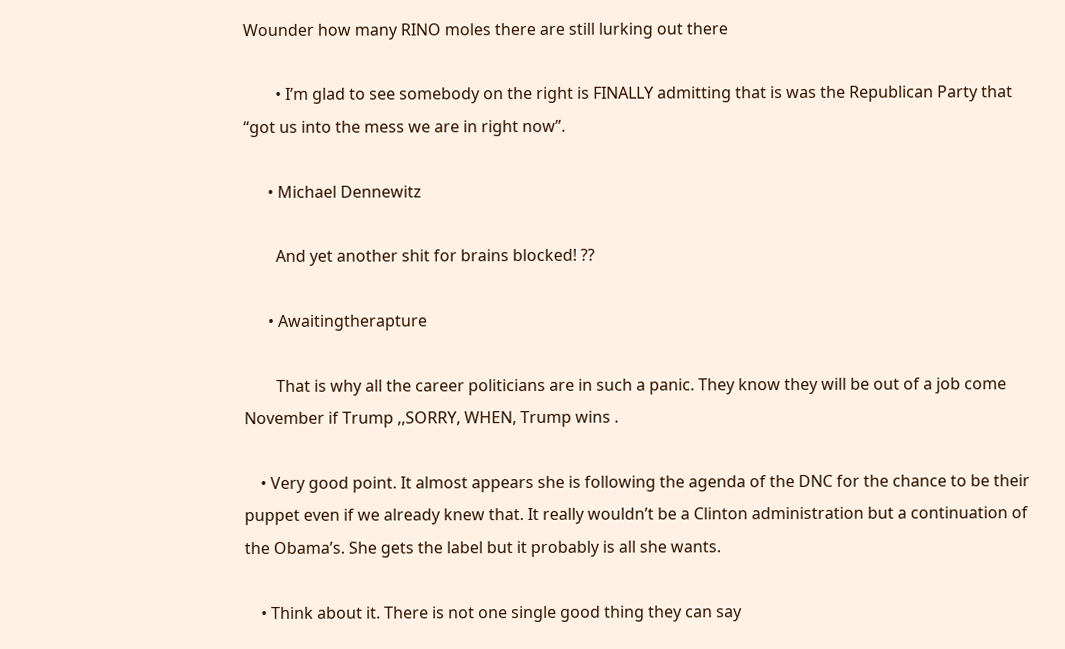Wounder how many RINO moles there are still lurking out there

        • I’m glad to see somebody on the right is FINALLY admitting that is was the Republican Party that “got us into the mess we are in right now”.

      • Michael Dennewitz

        And yet another shit for brains blocked! ??

      • Awaitingtherapture

        That is why all the career politicians are in such a panic. They know they will be out of a job come November if Trump ,,SORRY, WHEN, Trump wins .

    • Very good point. It almost appears she is following the agenda of the DNC for the chance to be their puppet even if we already knew that. It really wouldn’t be a Clinton administration but a continuation of the Obama’s. She gets the label but it probably is all she wants.

    • Think about it. There is not one single good thing they can say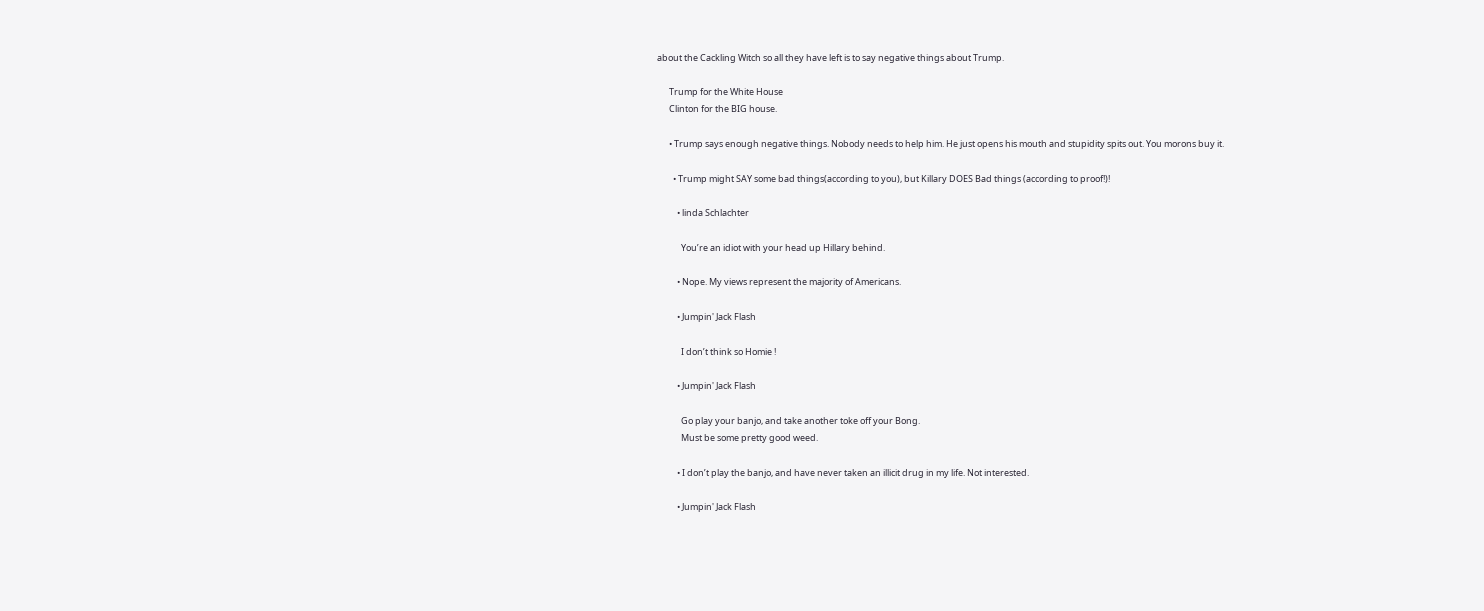about the Cackling Witch so all they have left is to say negative things about Trump.

      Trump for the White House
      Clinton for the BIG house.

      • Trump says enough negative things. Nobody needs to help him. He just opens his mouth and stupidity spits out. You morons buy it.

        • Trump might SAY some bad things(according to you), but Killary DOES Bad things (according to proof!)!

          • linda Schlachter

            You’re an idiot with your head up Hillary behind.

          • Nope. My views represent the majority of Americans.

          • Jumpin' Jack Flash

            I don’t think so Homie !

          • Jumpin' Jack Flash

            Go play your banjo, and take another toke off your Bong.
            Must be some pretty good weed.

          • I don’t play the banjo, and have never taken an illicit drug in my life. Not interested.

          • Jumpin' Jack Flash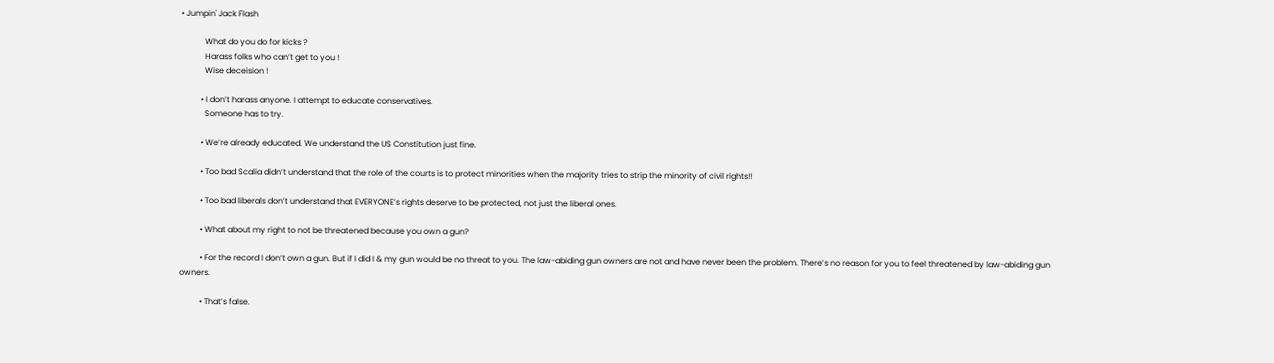• Jumpin' Jack Flash

            What do you do for kicks ?
            Harass folks who can’t get to you !
            Wise deceision !

          • I don’t harass anyone. I attempt to educate conservatives.
            Someone has to try.

          • We’re already educated. We understand the US Constitution just fine.

          • Too bad Scalia didn’t understand that the role of the courts is to protect minorities when the majority tries to strip the minority of civil rights!!

          • Too bad liberals don’t understand that EVERYONE’s rights deserve to be protected, not just the liberal ones.

          • What about my right to not be threatened because you own a gun?

          • For the record I don’t own a gun. But if I did I & my gun would be no threat to you. The law-abiding gun owners are not and have never been the problem. There’s no reason for you to feel threatened by law-abiding gun owners.

          • That’s false.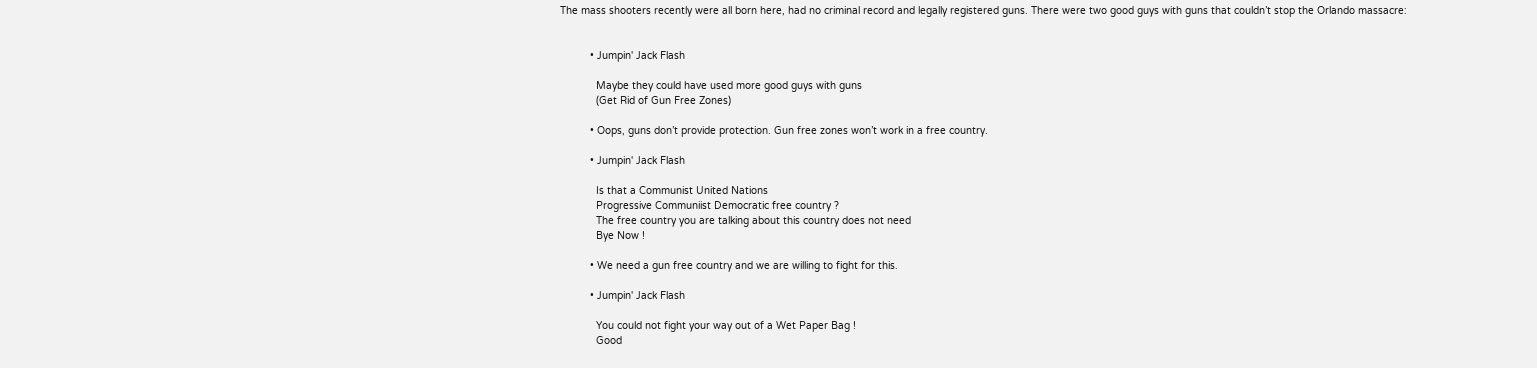The mass shooters recently were all born here, had no criminal record and legally registered guns. There were two good guys with guns that couldn’t stop the Orlando massacre:


          • Jumpin' Jack Flash

            Maybe they could have used more good guys with guns
            (Get Rid of Gun Free Zones)

          • Oops, guns don’t provide protection. Gun free zones won’t work in a free country.

          • Jumpin' Jack Flash

            Is that a Communist United Nations
            Progressive Communiist Democratic free country ?
            The free country you are talking about this country does not need
            Bye Now !

          • We need a gun free country and we are willing to fight for this.

          • Jumpin' Jack Flash

            You could not fight your way out of a Wet Paper Bag !
            Good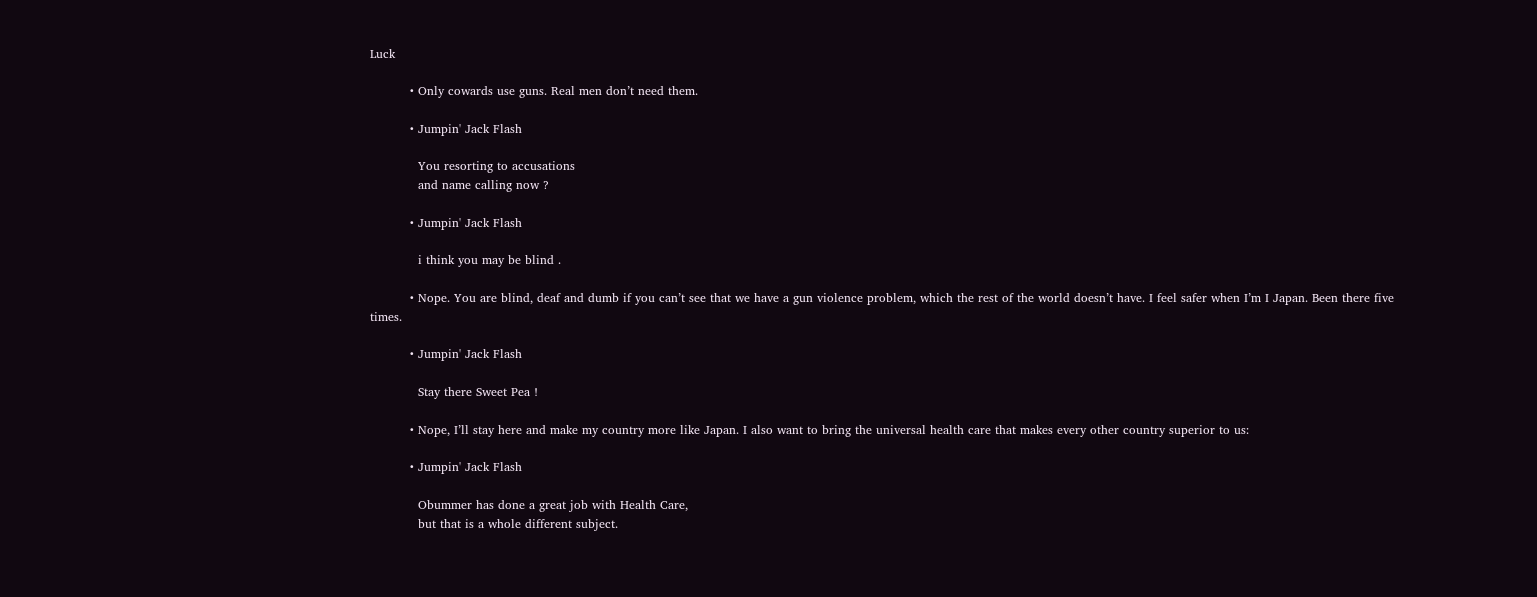Luck

          • Only cowards use guns. Real men don’t need them.

          • Jumpin' Jack Flash

            You resorting to accusations
            and name calling now ?

          • Jumpin' Jack Flash

            i think you may be blind .

          • Nope. You are blind, deaf and dumb if you can’t see that we have a gun violence problem, which the rest of the world doesn’t have. I feel safer when I’m I Japan. Been there five times.

          • Jumpin' Jack Flash

            Stay there Sweet Pea !

          • Nope, I’ll stay here and make my country more like Japan. I also want to bring the universal health care that makes every other country superior to us:

          • Jumpin' Jack Flash

            Obummer has done a great job with Health Care,
            but that is a whole different subject.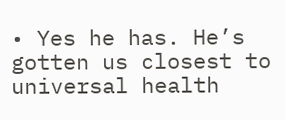• Yes he has. He’s gotten us closest to universal health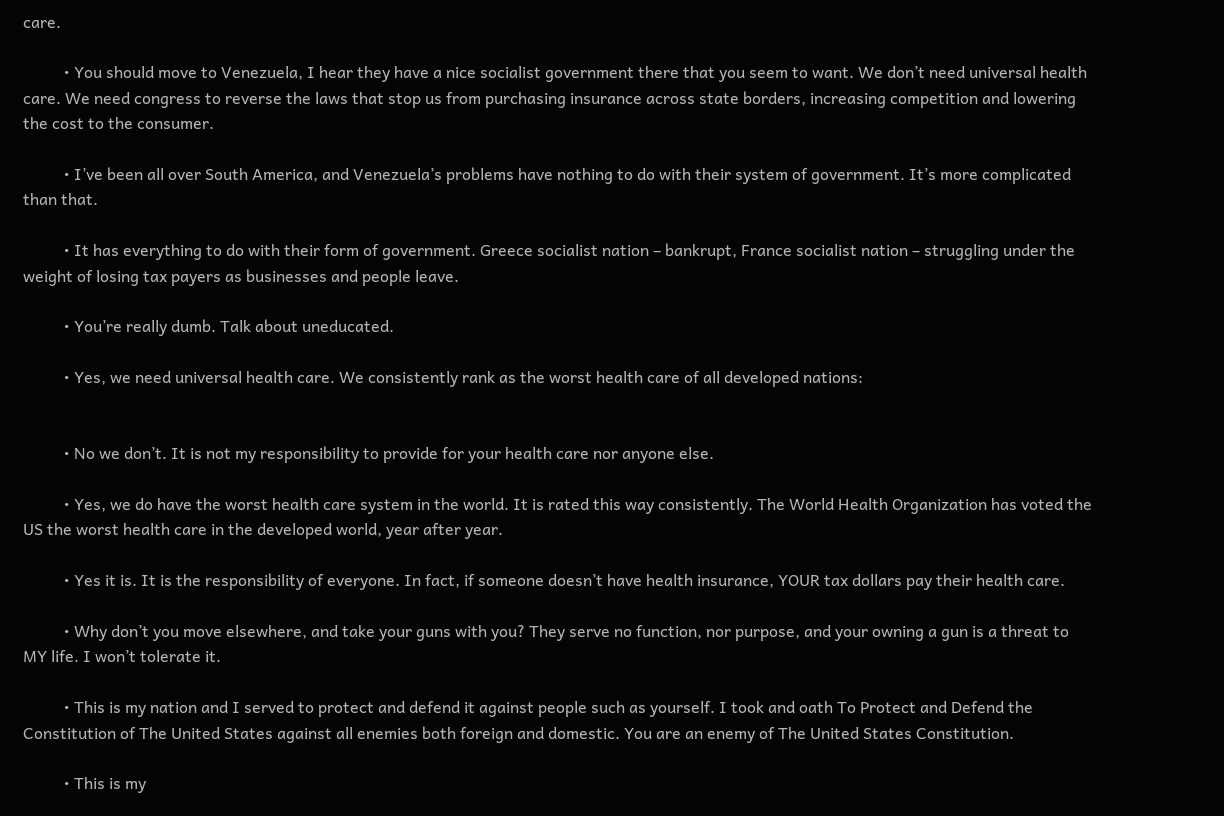care.

          • You should move to Venezuela, I hear they have a nice socialist government there that you seem to want. We don’t need universal health care. We need congress to reverse the laws that stop us from purchasing insurance across state borders, increasing competition and lowering the cost to the consumer.

          • I’ve been all over South America, and Venezuela’s problems have nothing to do with their system of government. It’s more complicated than that.

          • It has everything to do with their form of government. Greece socialist nation – bankrupt, France socialist nation – struggling under the weight of losing tax payers as businesses and people leave.

          • You’re really dumb. Talk about uneducated.

          • Yes, we need universal health care. We consistently rank as the worst health care of all developed nations:


          • No we don’t. It is not my responsibility to provide for your health care nor anyone else.

          • Yes, we do have the worst health care system in the world. It is rated this way consistently. The World Health Organization has voted the US the worst health care in the developed world, year after year.

          • Yes it is. It is the responsibility of everyone. In fact, if someone doesn’t have health insurance, YOUR tax dollars pay their health care.

          • Why don’t you move elsewhere, and take your guns with you? They serve no function, nor purpose, and your owning a gun is a threat to MY life. I won’t tolerate it.

          • This is my nation and I served to protect and defend it against people such as yourself. I took and oath To Protect and Defend the Constitution of The United States against all enemies both foreign and domestic. You are an enemy of The United States Constitution.

          • This is my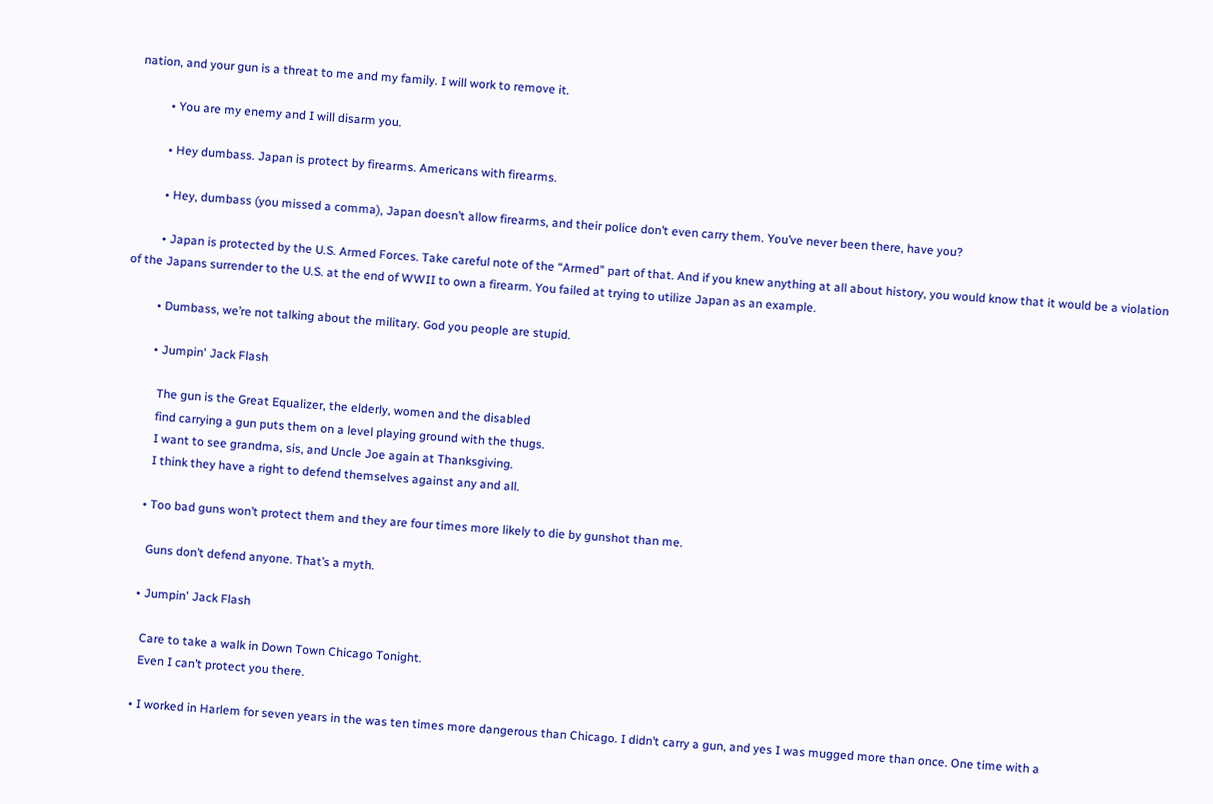nation, and your gun is a threat to me and my family. I will work to remove it.

          • You are my enemy and I will disarm you.

          • Hey dumbass. Japan is protect by firearms. Americans with firearms.

          • Hey, dumbass (you missed a comma), Japan doesn’t allow firearms, and their police don’t even carry them. You’ve never been there, have you?

          • Japan is protected by the U.S. Armed Forces. Take careful note of the “Armed” part of that. And if you knew anything at all about history, you would know that it would be a violation of the Japans surrender to the U.S. at the end of WWII to own a firearm. You failed at trying to utilize Japan as an example.

          • Dumbass, we’re not talking about the military. God you people are stupid.

          • Jumpin' Jack Flash

            The gun is the Great Equalizer, the elderly, women and the disabled
            find carrying a gun puts them on a level playing ground with the thugs.
            I want to see grandma, sis, and Uncle Joe again at Thanksgiving.
            I think they have a right to defend themselves against any and all.

          • Too bad guns won’t protect them and they are four times more likely to die by gunshot than me.

            Guns don’t defend anyone. That’s a myth.

          • Jumpin' Jack Flash

            Care to take a walk in Down Town Chicago Tonight.
            Even I can’t protect you there.

          • I worked in Harlem for seven years in the was ten times more dangerous than Chicago. I didn’t carry a gun, and yes I was mugged more than once. One time with a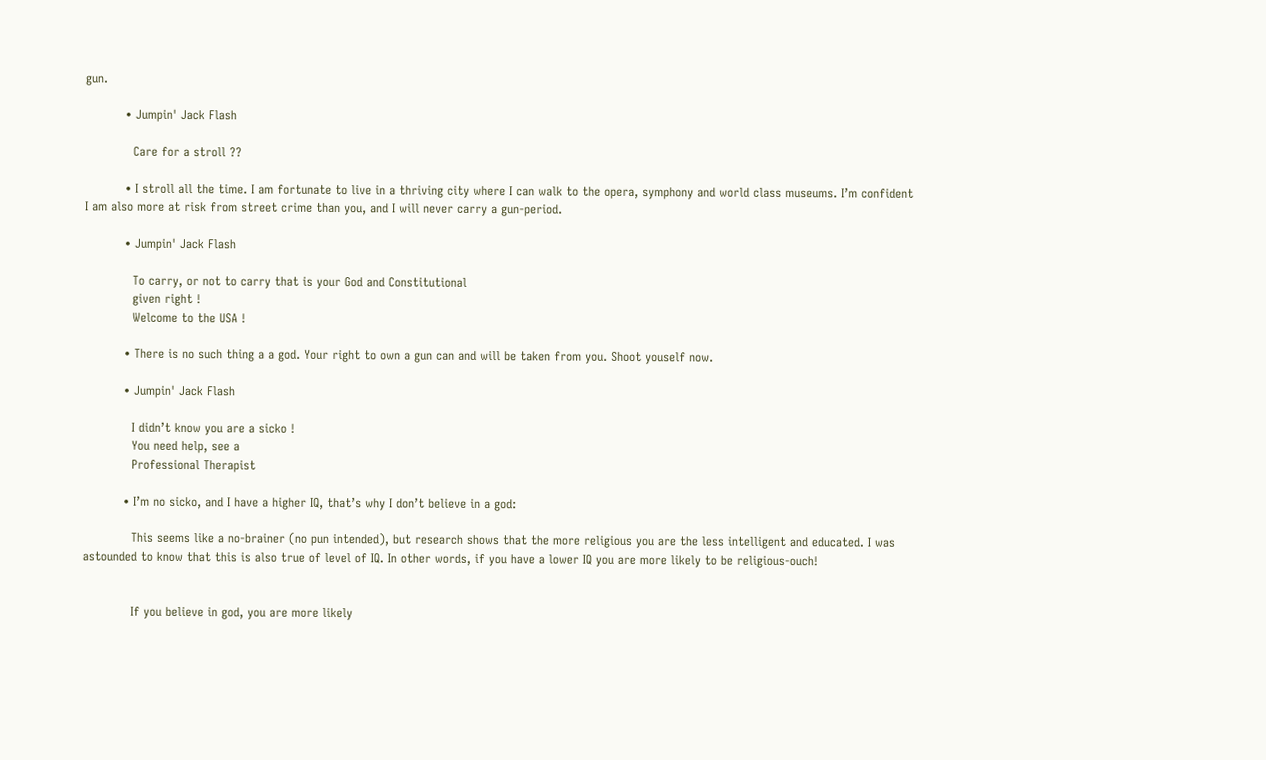gun.

          • Jumpin' Jack Flash

            Care for a stroll ??

          • I stroll all the time. I am fortunate to live in a thriving city where I can walk to the opera, symphony and world class museums. I’m confident I am also more at risk from street crime than you, and I will never carry a gun-period.

          • Jumpin' Jack Flash

            To carry, or not to carry that is your God and Constitutional
            given right !
            Welcome to the USA !

          • There is no such thing a a god. Your right to own a gun can and will be taken from you. Shoot youself now.

          • Jumpin' Jack Flash

            I didn’t know you are a sicko !
            You need help, see a
            Professional Therapist

          • I’m no sicko, and I have a higher IQ, that’s why I don’t believe in a god:

            This seems like a no-brainer (no pun intended), but research shows that the more religious you are the less intelligent and educated. I was astounded to know that this is also true of level of IQ. In other words, if you have a lower IQ you are more likely to be religious-ouch!


            If you believe in god, you are more likely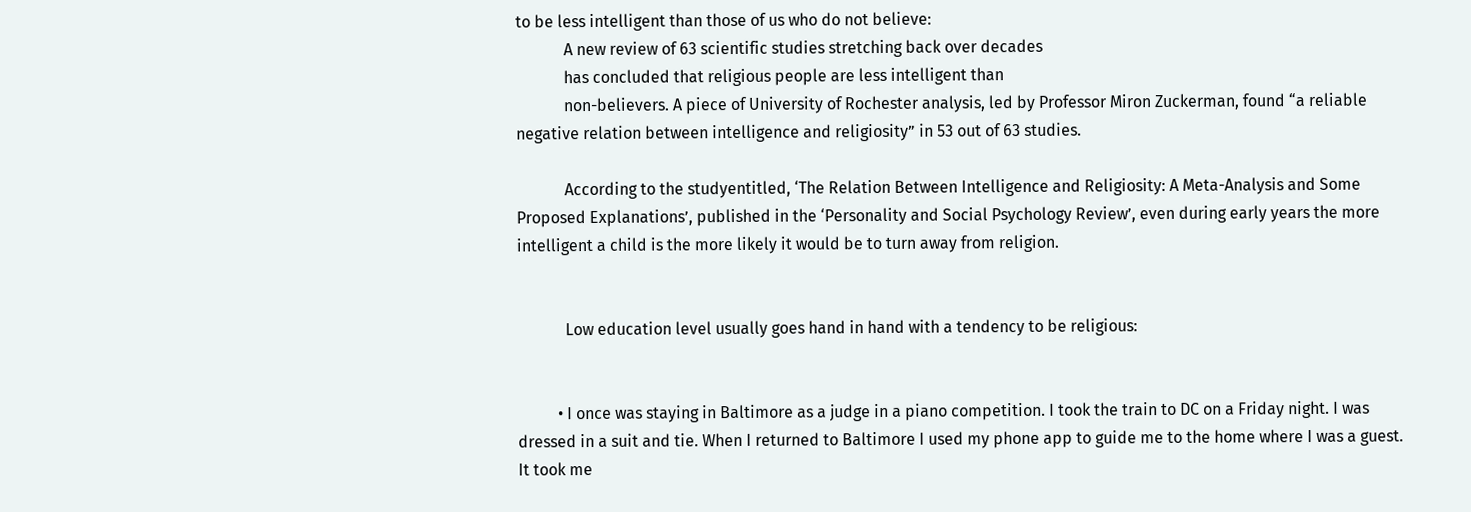to be less intelligent than those of us who do not believe:
            A new review of 63 scientific studies stretching back over decades
            has concluded that religious people are less intelligent than
            non-believers. A piece of University of Rochester analysis, led by Professor Miron Zuckerman, found “a reliable negative relation between intelligence and religiosity” in 53 out of 63 studies.

            According to the studyentitled, ‘The Relation Between Intelligence and Religiosity: A Meta-Analysis and Some Proposed Explanations’, published in the ‘Personality and Social Psychology Review’, even during early years the more intelligent a child is the more likely it would be to turn away from religion.


            Low education level usually goes hand in hand with a tendency to be religious:


          • I once was staying in Baltimore as a judge in a piano competition. I took the train to DC on a Friday night. I was dressed in a suit and tie. When I returned to Baltimore I used my phone app to guide me to the home where I was a guest. It took me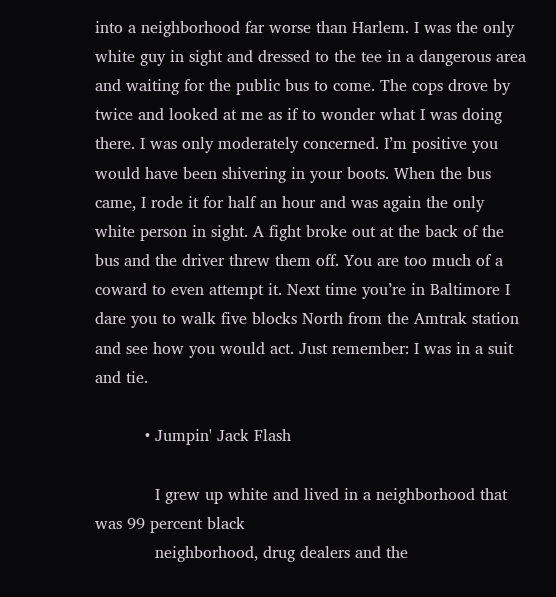into a neighborhood far worse than Harlem. I was the only white guy in sight and dressed to the tee in a dangerous area and waiting for the public bus to come. The cops drove by twice and looked at me as if to wonder what I was doing there. I was only moderately concerned. I’m positive you would have been shivering in your boots. When the bus came, I rode it for half an hour and was again the only white person in sight. A fight broke out at the back of the bus and the driver threw them off. You are too much of a coward to even attempt it. Next time you’re in Baltimore I dare you to walk five blocks North from the Amtrak station and see how you would act. Just remember: I was in a suit and tie.

          • Jumpin' Jack Flash

            I grew up white and lived in a neighborhood that was 99 percent black
            neighborhood, drug dealers and the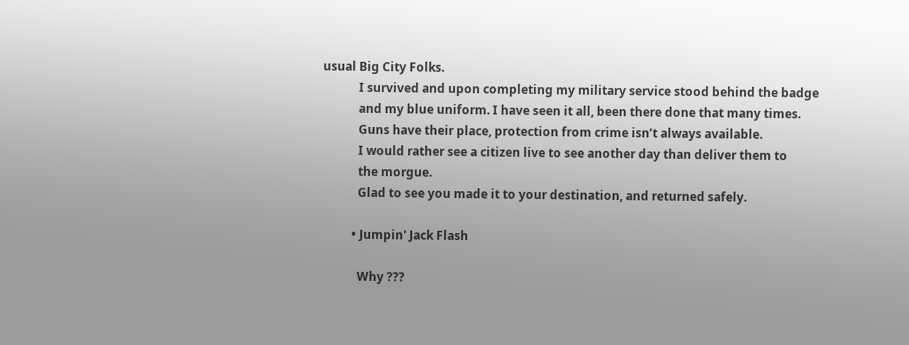usual Big City Folks.
            I survived and upon completing my military service stood behind the badge
            and my blue uniform. I have seen it all, been there done that many times.
            Guns have their place, protection from crime isn’t always available.
            I would rather see a citizen live to see another day than deliver them to
            the morgue.
            Glad to see you made it to your destination, and returned safely.

          • Jumpin' Jack Flash

            Why ???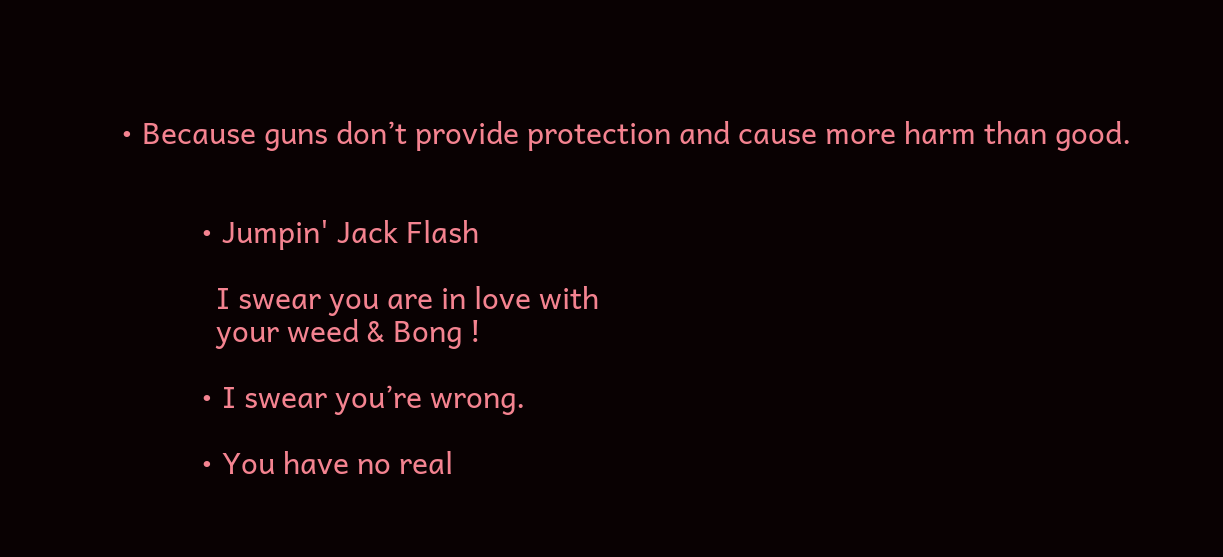• Because guns don’t provide protection and cause more harm than good.


          • Jumpin' Jack Flash

            I swear you are in love with
            your weed & Bong !

          • I swear you’re wrong.

          • You have no real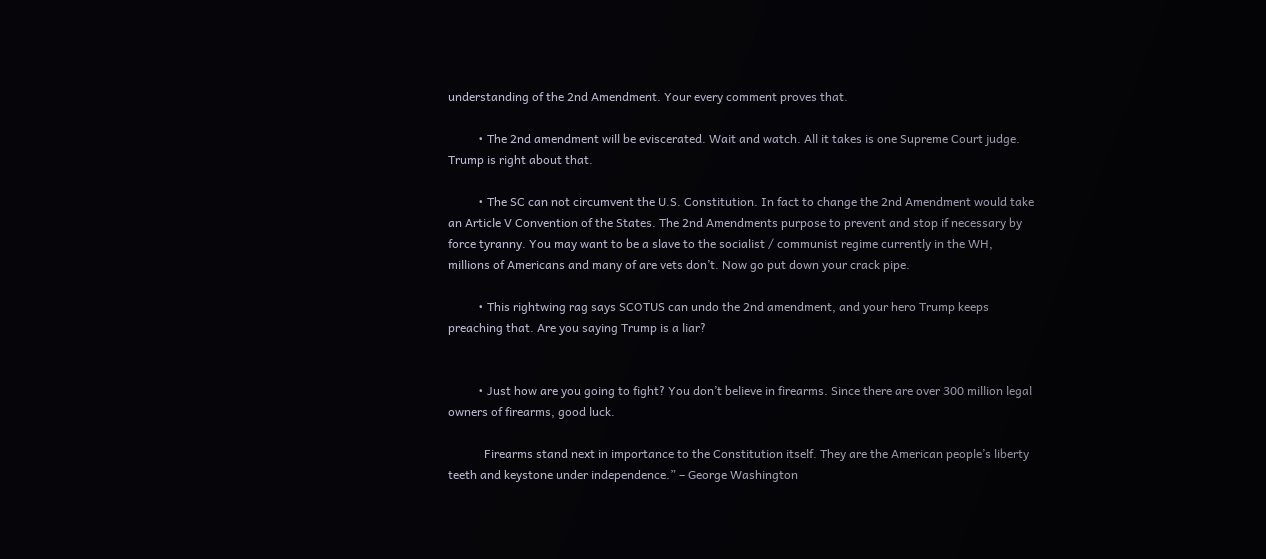understanding of the 2nd Amendment. Your every comment proves that.

          • The 2nd amendment will be eviscerated. Wait and watch. All it takes is one Supreme Court judge. Trump is right about that.

          • The SC can not circumvent the U.S. Constitution. In fact to change the 2nd Amendment would take an Article V Convention of the States. The 2nd Amendments purpose to prevent and stop if necessary by force tyranny. You may want to be a slave to the socialist / communist regime currently in the WH, millions of Americans and many of are vets don’t. Now go put down your crack pipe.

          • This rightwing rag says SCOTUS can undo the 2nd amendment, and your hero Trump keeps preaching that. Are you saying Trump is a liar?


          • Just how are you going to fight? You don’t believe in firearms. Since there are over 300 million legal owners of firearms, good luck.

            Firearms stand next in importance to the Constitution itself. They are the American people’s liberty teeth and keystone under independence.” – George Washington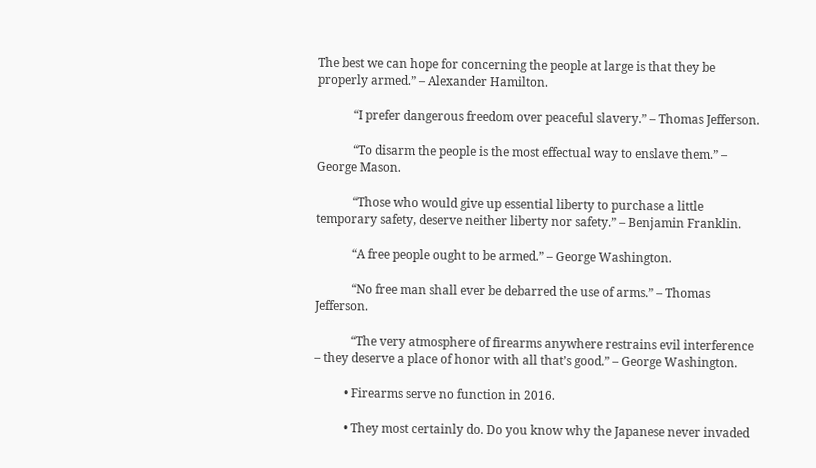The best we can hope for concerning the people at large is that they be properly armed.” – Alexander Hamilton.

            “I prefer dangerous freedom over peaceful slavery.” – Thomas Jefferson.

            “To disarm the people is the most effectual way to enslave them.” – George Mason.

            “Those who would give up essential liberty to purchase a little temporary safety, deserve neither liberty nor safety.” – Benjamin Franklin.

            “A free people ought to be armed.” – George Washington.

            “No free man shall ever be debarred the use of arms.” – Thomas Jefferson.

            “The very atmosphere of firearms anywhere restrains evil interference – they deserve a place of honor with all that’s good.” – George Washington.

          • Firearms serve no function in 2016.

          • They most certainly do. Do you know why the Japanese never invaded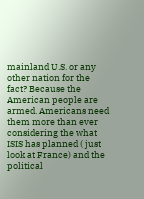mainland U.S. or any other nation for the fact? Because the American people are armed. Americans need them more than ever considering the what ISIS has planned ( just look at France) and the political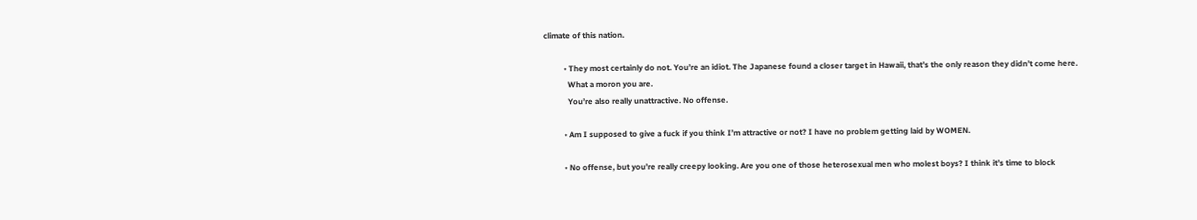climate of this nation.

          • They most certainly do not. You’re an idiot. The Japanese found a closer target in Hawaii, that’s the only reason they didn’t come here.
            What a moron you are.
            You’re also really unattractive. No offense.

          • Am I supposed to give a fuck if you think I’m attractive or not? I have no problem getting laid by WOMEN.

          • No offense, but you’re really creepy looking. Are you one of those heterosexual men who molest boys? I think it’s time to block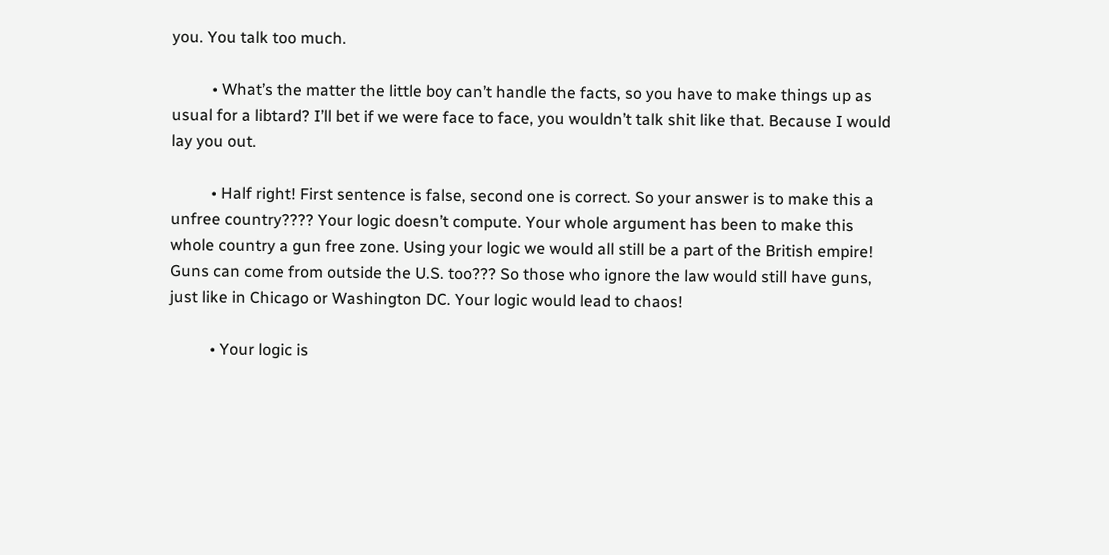you. You talk too much.

          • What’s the matter the little boy can’t handle the facts, so you have to make things up as usual for a libtard? I’ll bet if we were face to face, you wouldn’t talk shit like that. Because I would lay you out.

          • Half right! First sentence is false, second one is correct. So your answer is to make this a unfree country???? Your logic doesn’t compute. Your whole argument has been to make this whole country a gun free zone. Using your logic we would all still be a part of the British empire! Guns can come from outside the U.S. too??? So those who ignore the law would still have guns, just like in Chicago or Washington DC. Your logic would lead to chaos!

          • Your logic is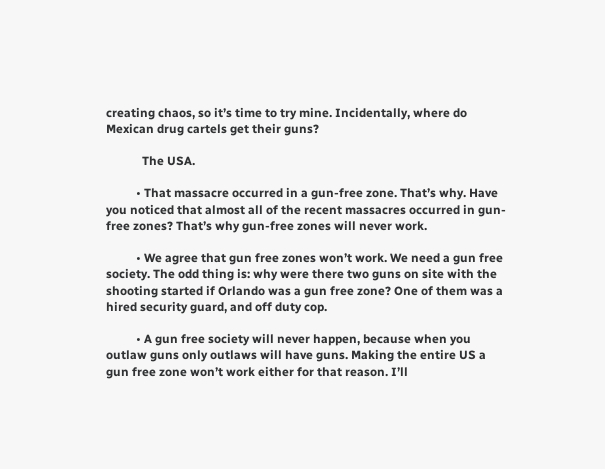creating chaos, so it’s time to try mine. Incidentally, where do Mexican drug cartels get their guns?

            The USA.

          • That massacre occurred in a gun-free zone. That’s why. Have you noticed that almost all of the recent massacres occurred in gun-free zones? That’s why gun-free zones will never work.

          • We agree that gun free zones won’t work. We need a gun free society. The odd thing is: why were there two guns on site with the shooting started if Orlando was a gun free zone? One of them was a hired security guard, and off duty cop.

          • A gun free society will never happen, because when you outlaw guns only outlaws will have guns. Making the entire US a gun free zone won’t work either for that reason. I’ll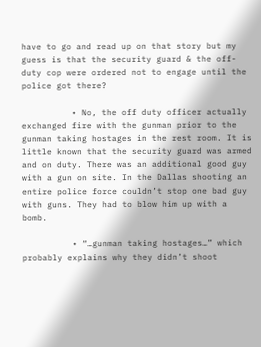have to go and read up on that story but my guess is that the security guard & the off-duty cop were ordered not to engage until the police got there?

          • No, the off duty officer actually exchanged fire with the gunman prior to the gunman taking hostages in the rest room. It is little known that the security guard was armed and on duty. There was an additional good guy with a gun on site. In the Dallas shooting an entire police force couldn’t stop one bad guy with guns. They had to blow him up with a bomb.

          • “…gunman taking hostages…” which probably explains why they didn’t shoot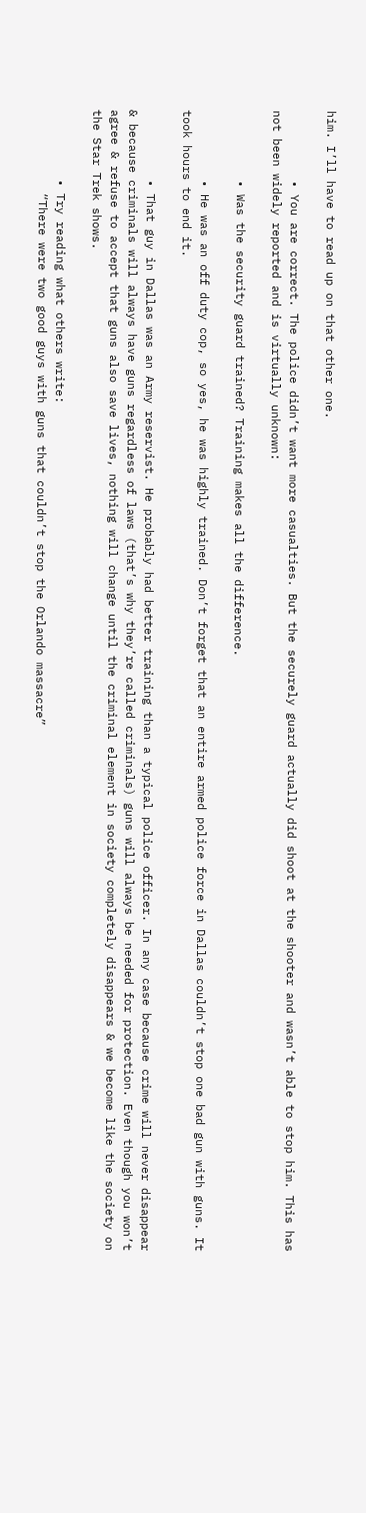him. I’ll have to read up on that other one.

          • You are correct. The police didn’t want more casualties. But the securely guard actually did shoot at the shooter and wasn’t able to stop him. This has not been widely reported and is virtually unknown:

          • Was the security guard trained? Training makes all the difference.

          • He was an off duty cop, so yes, he was highly trained. Don’t forget that an entire armed police force in Dallas couldn’t stop one bad gun with guns. It took hours to end it.

          • That guy in Dallas was an Army reservist. He probably had better training than a typical police officer. In any case because crime will never disappear & because criminals will always have guns regardless of laws (that’s why they’re called criminals) guns will always be needed for protection. Even though you won’t agree & refuse to accept that guns also save lives, nothing will change until the criminal element in society completely disappears & we become like the society on the Star Trek shows.

          • Try reading what others write:
            “There were two good guys with guns that couldn’t stop the Orlando massacre”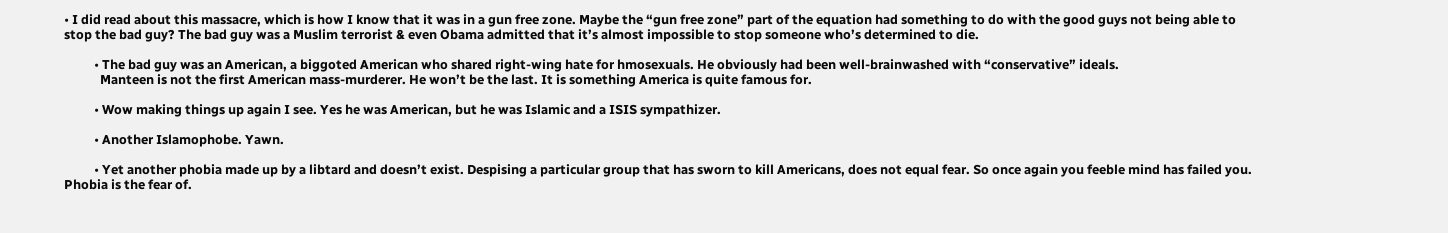• I did read about this massacre, which is how I know that it was in a gun free zone. Maybe the “gun free zone” part of the equation had something to do with the good guys not being able to stop the bad guy? The bad guy was a Muslim terrorist & even Obama admitted that it’s almost impossible to stop someone who’s determined to die.

          • The bad guy was an American, a biggoted American who shared right-wing hate for hmosexuals. He obviously had been well-brainwashed with “conservative” ideals.
            Manteen is not the first American mass-murderer. He won’t be the last. It is something America is quite famous for.

          • Wow making things up again I see. Yes he was American, but he was Islamic and a ISIS sympathizer.

          • Another Islamophobe. Yawn.

          • Yet another phobia made up by a libtard and doesn’t exist. Despising a particular group that has sworn to kill Americans, does not equal fear. So once again you feeble mind has failed you. Phobia is the fear of.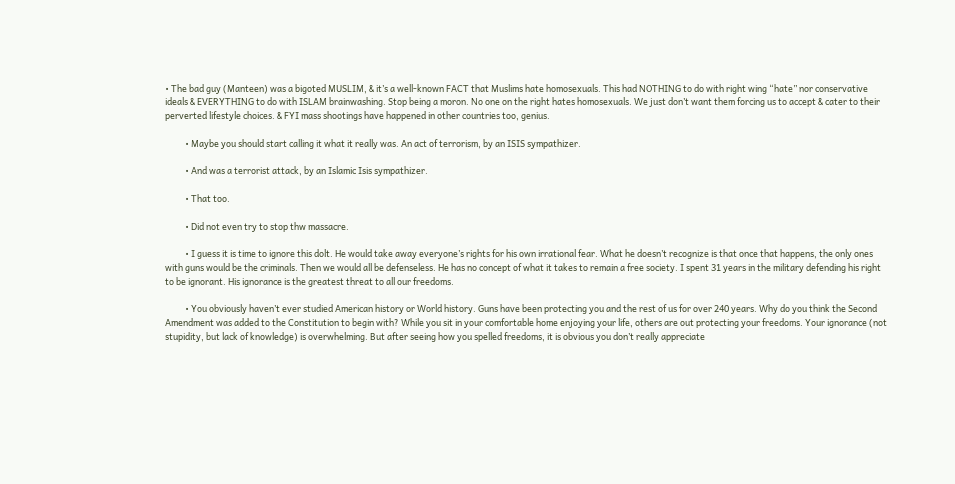• The bad guy (Manteen) was a bigoted MUSLIM, & it’s a well-known FACT that Muslims hate homosexuals. This had NOTHING to do with right wing “hate” nor conservative ideals & EVERYTHING to do with ISLAM brainwashing. Stop being a moron. No one on the right hates homosexuals. We just don’t want them forcing us to accept & cater to their perverted lifestyle choices. & FYI mass shootings have happened in other countries too, genius.

          • Maybe you should start calling it what it really was. An act of terrorism, by an ISIS sympathizer.

          • And was a terrorist attack, by an Islamic Isis sympathizer.

          • That too.

          • Did not even try to stop thw massacre.

          • I guess it is time to ignore this dolt. He would take away everyone’s rights for his own irrational fear. What he doesn’t recognize is that once that happens, the only ones with guns would be the criminals. Then we would all be defenseless. He has no concept of what it takes to remain a free society. I spent 31 years in the military defending his right to be ignorant. His ignorance is the greatest threat to all our freedoms.

          • You obviously haven’t ever studied American history or World history. Guns have been protecting you and the rest of us for over 240 years. Why do you think the Second Amendment was added to the Constitution to begin with? While you sit in your comfortable home enjoying your life, others are out protecting your freedoms. Your ignorance (not stupidity, but lack of knowledge) is overwhelming. But after seeing how you spelled freedoms, it is obvious you don’t really appreciate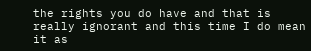the rights you do have and that is really ignorant and this time I do mean it as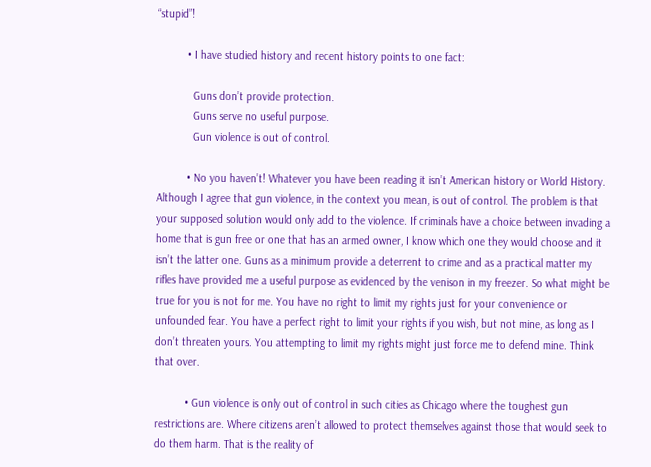“stupid”!

          • I have studied history and recent history points to one fact:

            Guns don’t provide protection.
            Guns serve no useful purpose.
            Gun violence is out of control.

          • No you haven’t! Whatever you have been reading it isn’t American history or World History. Although I agree that gun violence, in the context you mean, is out of control. The problem is that your supposed solution would only add to the violence. If criminals have a choice between invading a home that is gun free or one that has an armed owner, I know which one they would choose and it isn’t the latter one. Guns as a minimum provide a deterrent to crime and as a practical matter my rifles have provided me a useful purpose as evidenced by the venison in my freezer. So what might be true for you is not for me. You have no right to limit my rights just for your convenience or unfounded fear. You have a perfect right to limit your rights if you wish, but not mine, as long as I don’t threaten yours. You attempting to limit my rights might just force me to defend mine. Think that over.

          • Gun violence is only out of control in such cities as Chicago where the toughest gun restrictions are. Where citizens aren’t allowed to protect themselves against those that would seek to do them harm. That is the reality of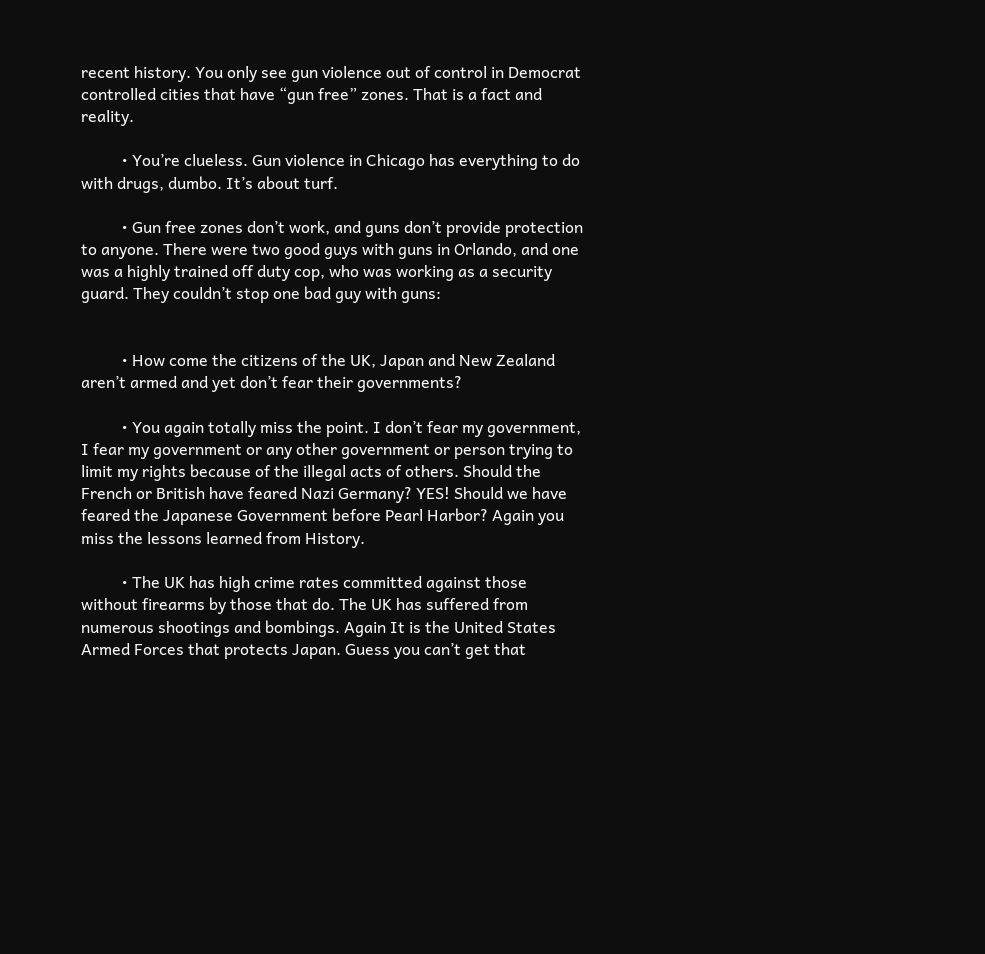recent history. You only see gun violence out of control in Democrat controlled cities that have “gun free” zones. That is a fact and reality.

          • You’re clueless. Gun violence in Chicago has everything to do with drugs, dumbo. It’s about turf.

          • Gun free zones don’t work, and guns don’t provide protection to anyone. There were two good guys with guns in Orlando, and one was a highly trained off duty cop, who was working as a security guard. They couldn’t stop one bad guy with guns:


          • How come the citizens of the UK, Japan and New Zealand aren’t armed and yet don’t fear their governments?

          • You again totally miss the point. I don’t fear my government, I fear my government or any other government or person trying to limit my rights because of the illegal acts of others. Should the French or British have feared Nazi Germany? YES! Should we have feared the Japanese Government before Pearl Harbor? Again you miss the lessons learned from History.

          • The UK has high crime rates committed against those without firearms by those that do. The UK has suffered from numerous shootings and bombings. Again It is the United States Armed Forces that protects Japan. Guess you can’t get that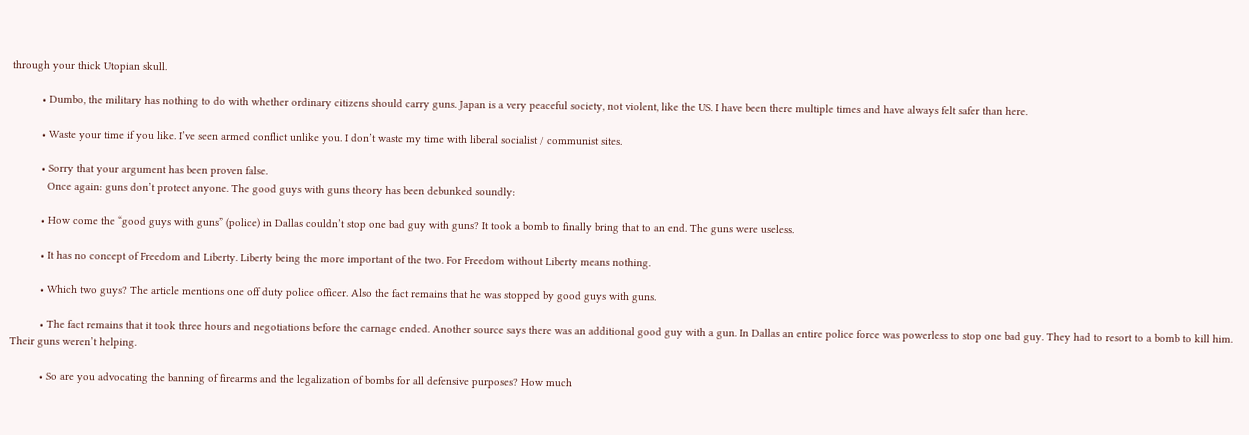through your thick Utopian skull.

          • Dumbo, the military has nothing to do with whether ordinary citizens should carry guns. Japan is a very peaceful society, not violent, like the US. I have been there multiple times and have always felt safer than here.

          • Waste your time if you like. I’ve seen armed conflict unlike you. I don’t waste my time with liberal socialist / communist sites.

          • Sorry that your argument has been proven false.
            Once again: guns don’t protect anyone. The good guys with guns theory has been debunked soundly:

          • How come the “good guys with guns” (police) in Dallas couldn’t stop one bad guy with guns? It took a bomb to finally bring that to an end. The guns were useless.

          • It has no concept of Freedom and Liberty. Liberty being the more important of the two. For Freedom without Liberty means nothing.

          • Which two guys? The article mentions one off duty police officer. Also the fact remains that he was stopped by good guys with guns.

          • The fact remains that it took three hours and negotiations before the carnage ended. Another source says there was an additional good guy with a gun. In Dallas an entire police force was powerless to stop one bad guy. They had to resort to a bomb to kill him. Their guns weren’t helping.

          • So are you advocating the banning of firearms and the legalization of bombs for all defensive purposes? How much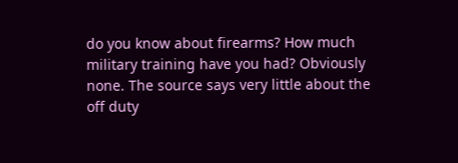do you know about firearms? How much military training have you had? Obviously none. The source says very little about the off duty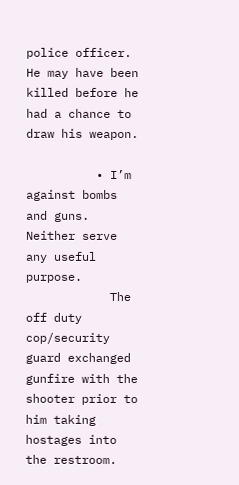police officer. He may have been killed before he had a chance to draw his weapon.

          • I’m against bombs and guns. Neither serve any useful purpose.
            The off duty cop/security guard exchanged gunfire with the shooter prior to him taking hostages into the restroom.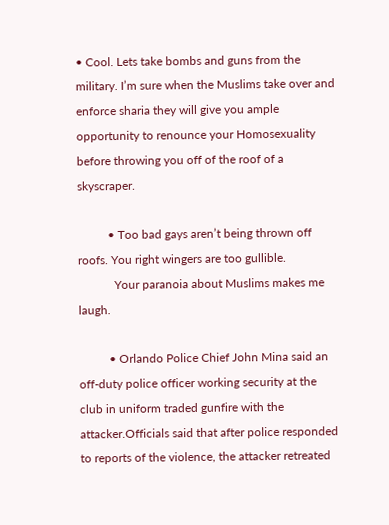• Cool. Lets take bombs and guns from the military. I’m sure when the Muslims take over and enforce sharia they will give you ample opportunity to renounce your Homosexuality before throwing you off of the roof of a skyscraper.

          • Too bad gays aren’t being thrown off roofs. You right wingers are too gullible.
            Your paranoia about Muslims makes me laugh.

          • Orlando Police Chief John Mina said an off-duty police officer working security at the club in uniform traded gunfire with the attacker.Officials said that after police responded to reports of the violence, the attacker retreated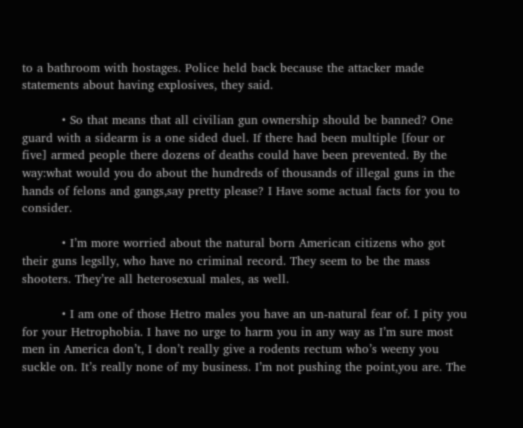to a bathroom with hostages. Police held back because the attacker made statements about having explosives, they said.

          • So that means that all civilian gun ownership should be banned? One guard with a sidearm is a one sided duel. If there had been multiple [four or five] armed people there dozens of deaths could have been prevented. By the way:what would you do about the hundreds of thousands of illegal guns in the hands of felons and gangs,say pretty please? I Have some actual facts for you to consider.

          • I’m more worried about the natural born American citizens who got their guns legslly, who have no criminal record. They seem to be the mass shooters. They’re all heterosexual males, as well.

          • I am one of those Hetro males you have an un-natural fear of. I pity you for your Hetrophobia. I have no urge to harm you in any way as I’m sure most men in America don’t, I don’t really give a rodents rectum who’s weeny you suckle on. It’s really none of my business. I’m not pushing the point,you are. The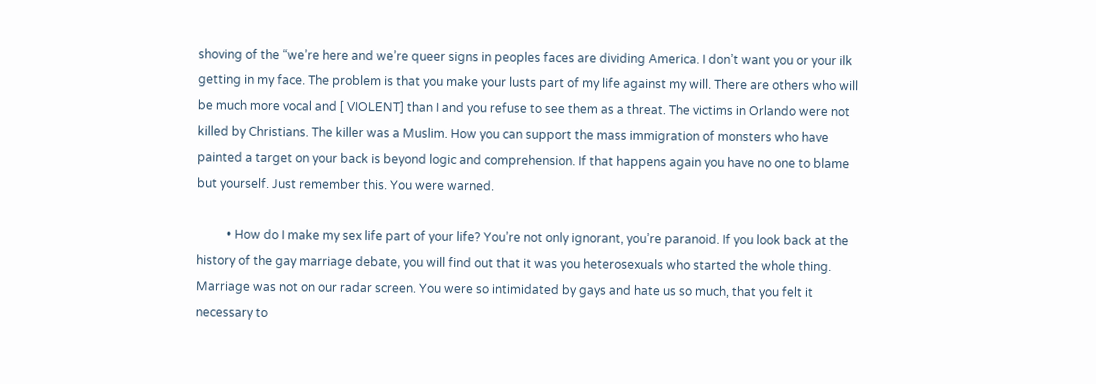shoving of the “we’re here and we’re queer signs in peoples faces are dividing America. I don’t want you or your ilk getting in my face. The problem is that you make your lusts part of my life against my will. There are others who will be much more vocal and [ VIOLENT] than I and you refuse to see them as a threat. The victims in Orlando were not killed by Christians. The killer was a Muslim. How you can support the mass immigration of monsters who have painted a target on your back is beyond logic and comprehension. If that happens again you have no one to blame but yourself. Just remember this. You were warned.

          • How do I make my sex life part of your life? You’re not only ignorant, you’re paranoid. If you look back at the history of the gay marriage debate, you will find out that it was you heterosexuals who started the whole thing. Marriage was not on our radar screen. You were so intimidated by gays and hate us so much, that you felt it necessary to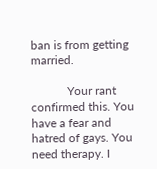ban is from getting married.

            Your rant confirmed this. You have a fear and hatred of gays. You need therapy. I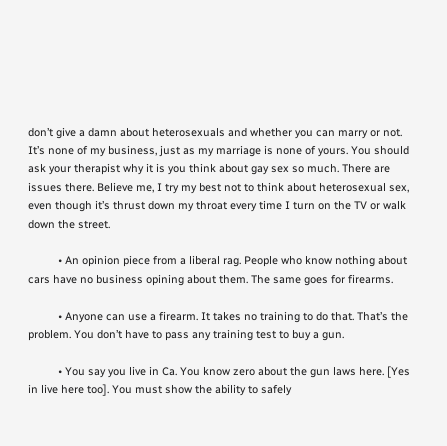don’t give a damn about heterosexuals and whether you can marry or not. It’s none of my business, just as my marriage is none of yours. You should ask your therapist why it is you think about gay sex so much. There are issues there. Believe me, I try my best not to think about heterosexual sex, even though it’s thrust down my throat every time I turn on the TV or walk down the street.

          • An opinion piece from a liberal rag. People who know nothing about cars have no business opining about them. The same goes for firearms.

          • Anyone can use a firearm. It takes no training to do that. That’s the problem. You don’t have to pass any training test to buy a gun.

          • You say you live in Ca. You know zero about the gun laws here. [Yes in live here too]. You must show the ability to safely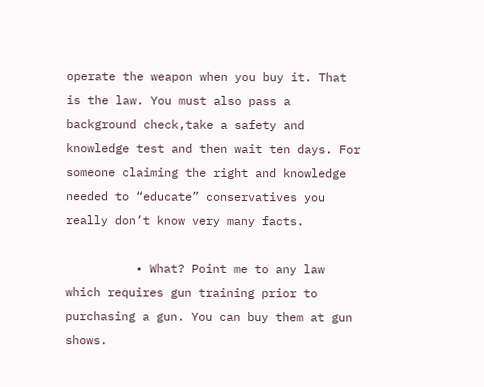operate the weapon when you buy it. That is the law. You must also pass a background check,take a safety and knowledge test and then wait ten days. For someone claiming the right and knowledge needed to “educate” conservatives you really don’t know very many facts.

          • What? Point me to any law which requires gun training prior to purchasing a gun. You can buy them at gun shows.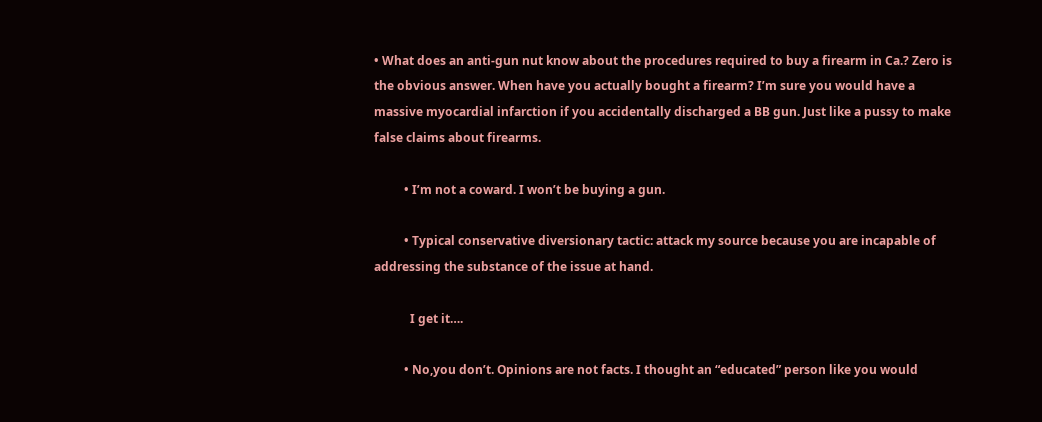• What does an anti-gun nut know about the procedures required to buy a firearm in Ca.? Zero is the obvious answer. When have you actually bought a firearm? I’m sure you would have a massive myocardial infarction if you accidentally discharged a BB gun. Just like a pussy to make false claims about firearms.

          • I’m not a coward. I won’t be buying a gun.

          • Typical conservative diversionary tactic: attack my source because you are incapable of addressing the substance of the issue at hand.

            I get it….

          • No,you don’t. Opinions are not facts. I thought an “educated” person like you would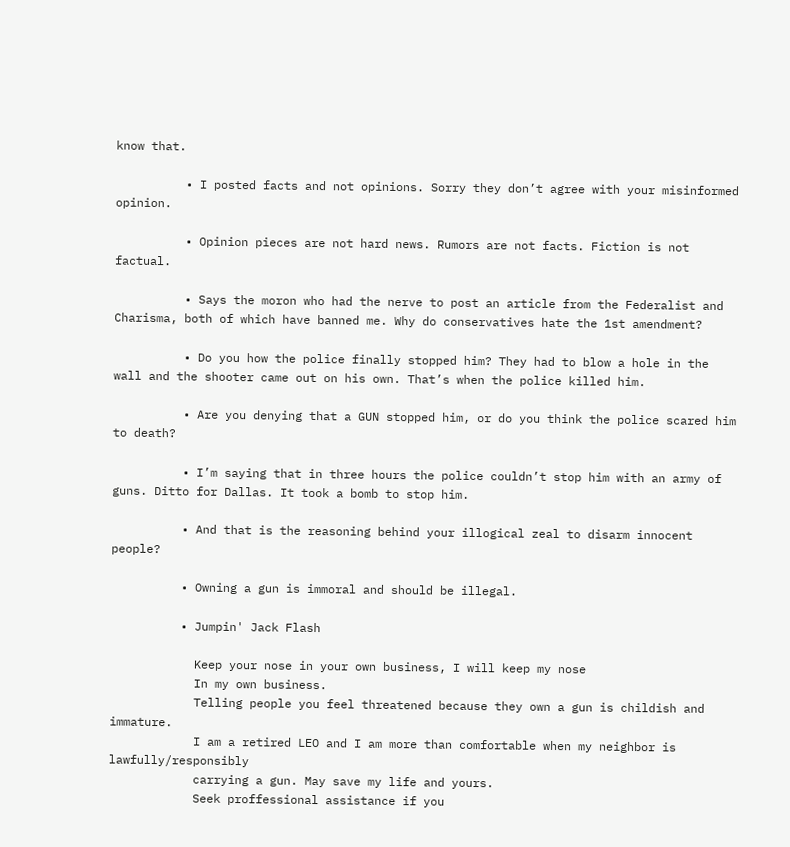know that.

          • I posted facts and not opinions. Sorry they don’t agree with your misinformed opinion.

          • Opinion pieces are not hard news. Rumors are not facts. Fiction is not factual.

          • Says the moron who had the nerve to post an article from the Federalist and Charisma, both of which have banned me. Why do conservatives hate the 1st amendment?

          • Do you how the police finally stopped him? They had to blow a hole in the wall and the shooter came out on his own. That’s when the police killed him.

          • Are you denying that a GUN stopped him, or do you think the police scared him to death?

          • I’m saying that in three hours the police couldn’t stop him with an army of guns. Ditto for Dallas. It took a bomb to stop him.

          • And that is the reasoning behind your illogical zeal to disarm innocent people?

          • Owning a gun is immoral and should be illegal.

          • Jumpin' Jack Flash

            Keep your nose in your own business, I will keep my nose
            In my own business.
            Telling people you feel threatened because they own a gun is childish and immature.
            I am a retired LEO and I am more than comfortable when my neighbor is lawfully/responsibly
            carrying a gun. May save my life and yours.
            Seek proffessional assistance if you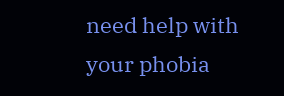need help with your phobia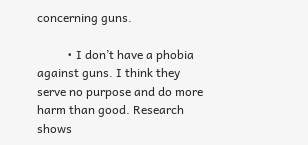concerning guns.

          • I don’t have a phobia against guns. I think they serve no purpose and do more harm than good. Research shows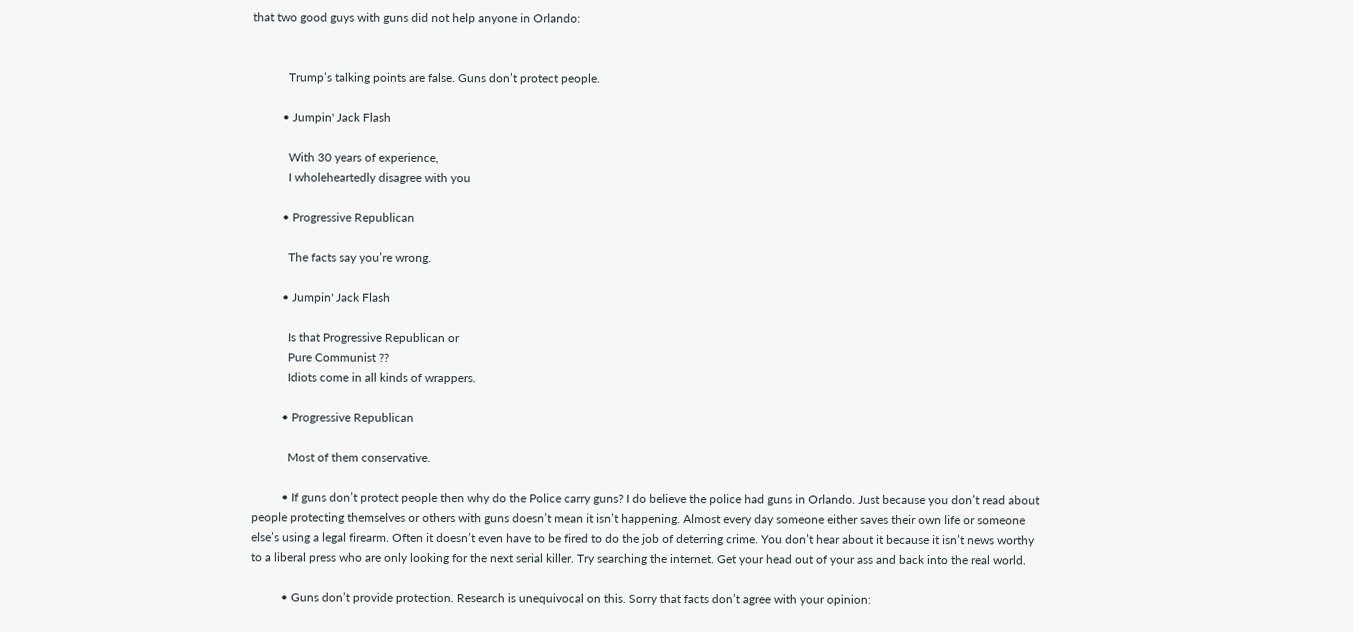that two good guys with guns did not help anyone in Orlando:


            Trump’s talking points are false. Guns don’t protect people.

          • Jumpin' Jack Flash

            With 30 years of experience,
            I wholeheartedly disagree with you

          • Progressive Republican

            The facts say you’re wrong.

          • Jumpin' Jack Flash

            Is that Progressive Republican or
            Pure Communist ??
            Idiots come in all kinds of wrappers.

          • Progressive Republican

            Most of them conservative.

          • If guns don’t protect people then why do the Police carry guns? I do believe the police had guns in Orlando. Just because you don’t read about people protecting themselves or others with guns doesn’t mean it isn’t happening. Almost every day someone either saves their own life or someone else’s using a legal firearm. Often it doesn’t even have to be fired to do the job of deterring crime. You don’t hear about it because it isn’t news worthy to a liberal press who are only looking for the next serial killer. Try searching the internet. Get your head out of your ass and back into the real world.

          • Guns don’t provide protection. Research is unequivocal on this. Sorry that facts don’t agree with your opinion: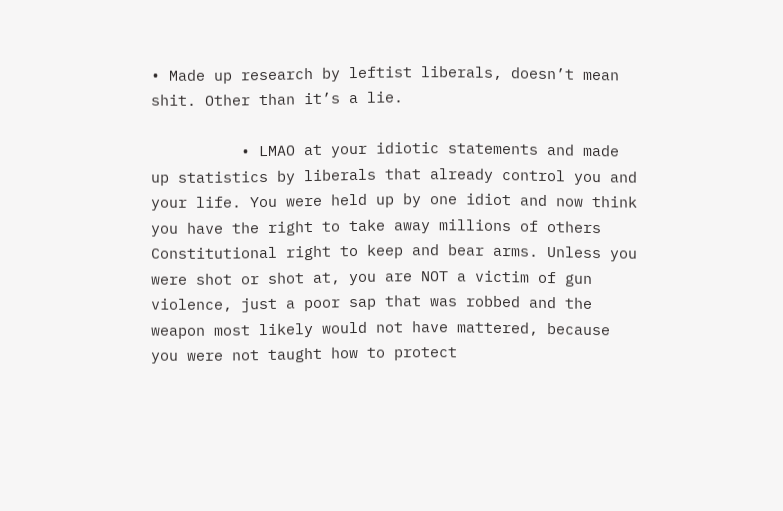• Made up research by leftist liberals, doesn’t mean shit. Other than it’s a lie.

          • LMAO at your idiotic statements and made up statistics by liberals that already control you and your life. You were held up by one idiot and now think you have the right to take away millions of others Constitutional right to keep and bear arms. Unless you were shot or shot at, you are NOT a victim of gun violence, just a poor sap that was robbed and the weapon most likely would not have mattered, because you were not taught how to protect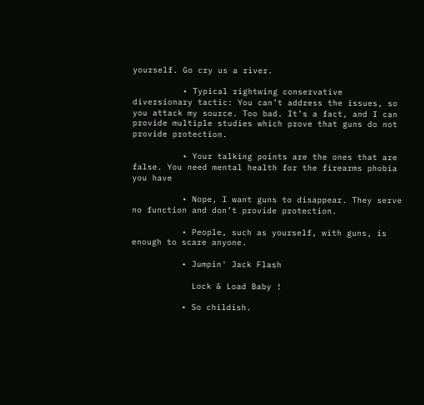yourself. Go cry us a river.

          • Typical rightwing conservative diversionary tactic: You can’t address the issues, so you attack my source. Too bad. It’s a fact, and I can provide multiple studies which prove that guns do not provide protection.

          • Your talking points are the ones that are false. You need mental health for the firearms phobia you have

          • Nope, I want guns to disappear. They serve no function and don’t provide protection.

          • People, such as yourself, with guns, is enough to scare anyone.

          • Jumpin' Jack Flash

            Lock & Load Baby !

          • So childish.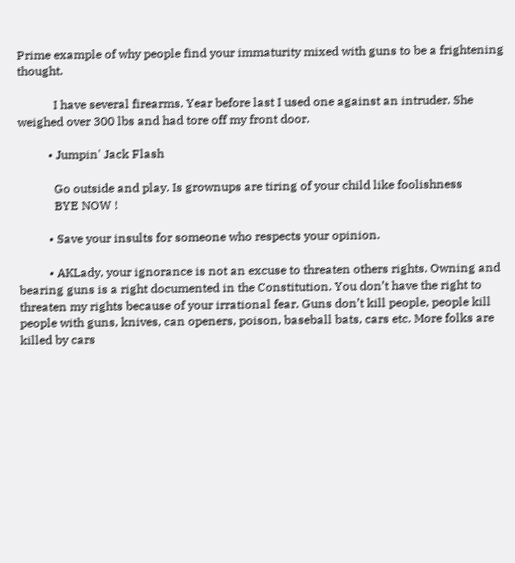Prime example of why people find your immaturity mixed with guns to be a frightening thought.

            I have several firearms. Year before last I used one against an intruder. She weighed over 300 lbs and had tore off my front door.

          • Jumpin' Jack Flash

            Go outside and play. Is grownups are tiring of your child like foolishness
            BYE NOW !

          • Save your insults for someone who respects your opinion.

          • AKLady, your ignorance is not an excuse to threaten others rights. Owning and bearing guns is a right documented in the Constitution. You don’t have the right to threaten my rights because of your irrational fear. Guns don’t kill people, people kill people with guns, knives, can openers, poison, baseball bats, cars etc. More folks are killed by cars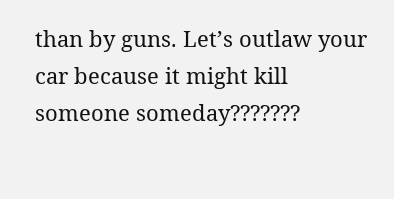than by guns. Let’s outlaw your car because it might kill someone someday???????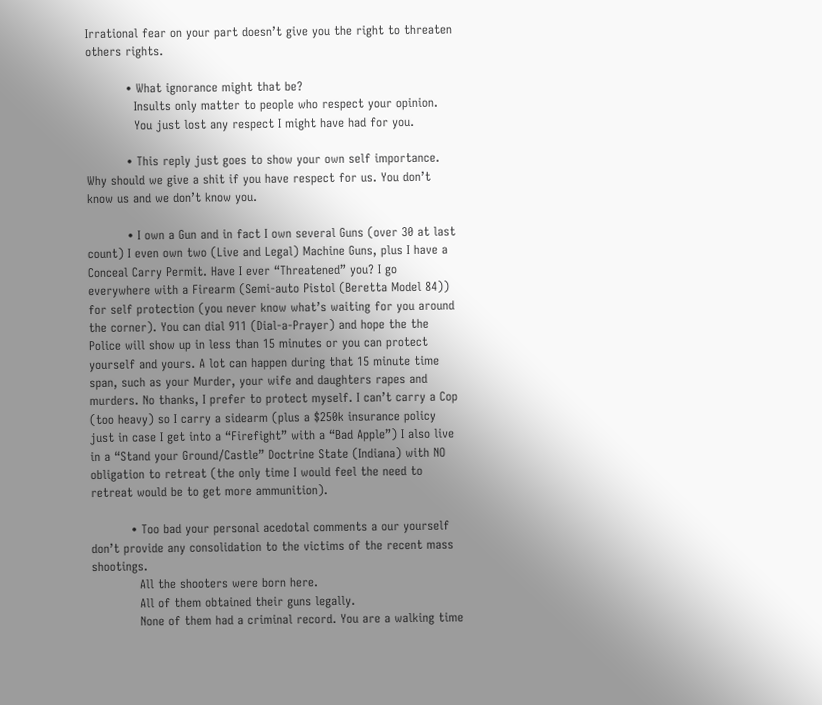Irrational fear on your part doesn’t give you the right to threaten others rights.

          • What ignorance might that be?
            Insults only matter to people who respect your opinion.
            You just lost any respect I might have had for you.

          • This reply just goes to show your own self importance. Why should we give a shit if you have respect for us. You don’t know us and we don’t know you.

          • I own a Gun and in fact I own several Guns (over 30 at last count) I even own two (Live and Legal) Machine Guns, plus I have a Conceal Carry Permit. Have I ever “Threatened” you? I go everywhere with a Firearm (Semi-auto Pistol (Beretta Model 84)) for self protection (you never know what’s waiting for you around the corner). You can dial 911 (Dial-a-Prayer) and hope the the Police will show up in less than 15 minutes or you can protect yourself and yours. A lot can happen during that 15 minute time span, such as your Murder, your wife and daughters rapes and murders. No thanks, I prefer to protect myself. I can’t carry a Cop (too heavy) so I carry a sidearm (plus a $250k insurance policy just in case I get into a “Firefight” with a “Bad Apple”) I also live in a “Stand your Ground/Castle” Doctrine State (Indiana) with NO obligation to retreat (the only time I would feel the need to retreat would be to get more ammunition).

          • Too bad your personal acedotal comments a our yourself don’t provide any consolidation to the victims of the recent mass shootings.
            All the shooters were born here.
            All of them obtained their guns legally.
            None of them had a criminal record. You are a walking time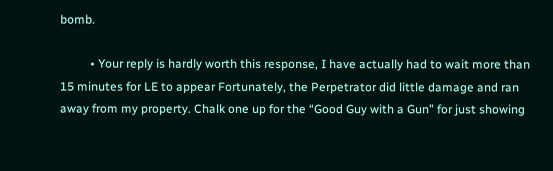bomb.

          • Your reply is hardly worth this response, I have actually had to wait more than 15 minutes for LE to appear Fortunately, the Perpetrator did little damage and ran away from my property. Chalk one up for the “Good Guy with a Gun” for just showing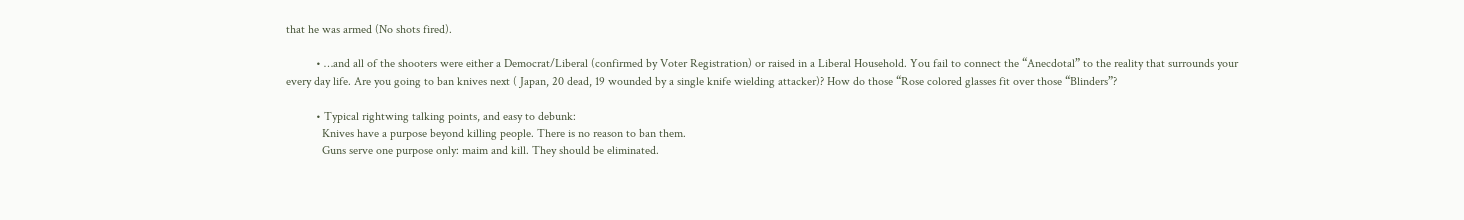that he was armed (No shots fired).

          • …and all of the shooters were either a Democrat/Liberal (confirmed by Voter Registration) or raised in a Liberal Household. You fail to connect the “Anecdotal” to the reality that surrounds your every day life. Are you going to ban knives next ( Japan, 20 dead, 19 wounded by a single knife wielding attacker)? How do those “Rose colored glasses fit over those “Blinders”?

          • Typical rightwing talking points, and easy to debunk:
            Knives have a purpose beyond killing people. There is no reason to ban them.
            Guns serve one purpose only: maim and kill. They should be eliminated.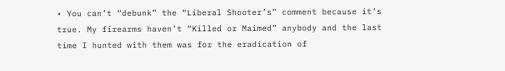• You can’t “debunk” the “Liberal Shooter’s” comment because it’s true. My firearms haven’t “Killed or Maimed” anybody and the last time I hunted with them was for the eradication of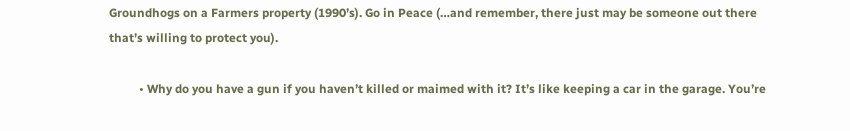Groundhogs on a Farmers property (1990’s). Go in Peace (…and remember, there just may be someone out there that’s willing to protect you).

          • Why do you have a gun if you haven’t killed or maimed with it? It’s like keeping a car in the garage. You’re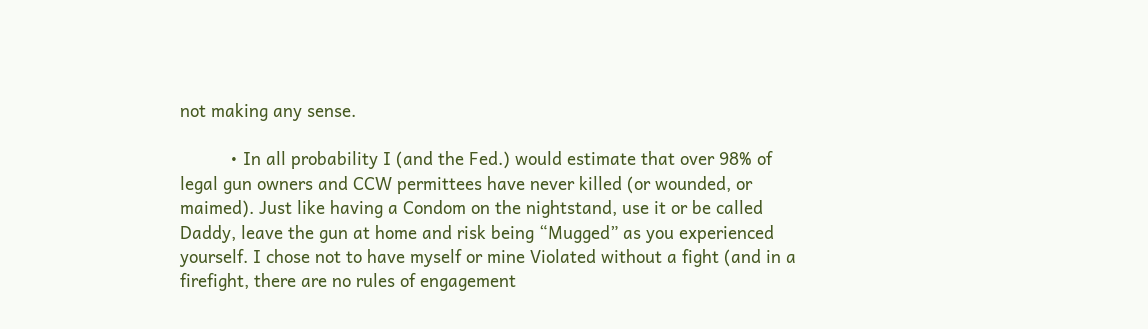not making any sense.

          • In all probability I (and the Fed.) would estimate that over 98% of legal gun owners and CCW permittees have never killed (or wounded, or maimed). Just like having a Condom on the nightstand, use it or be called Daddy, leave the gun at home and risk being “Mugged” as you experienced yourself. I chose not to have myself or mine Violated without a fight (and in a firefight, there are no rules of engagement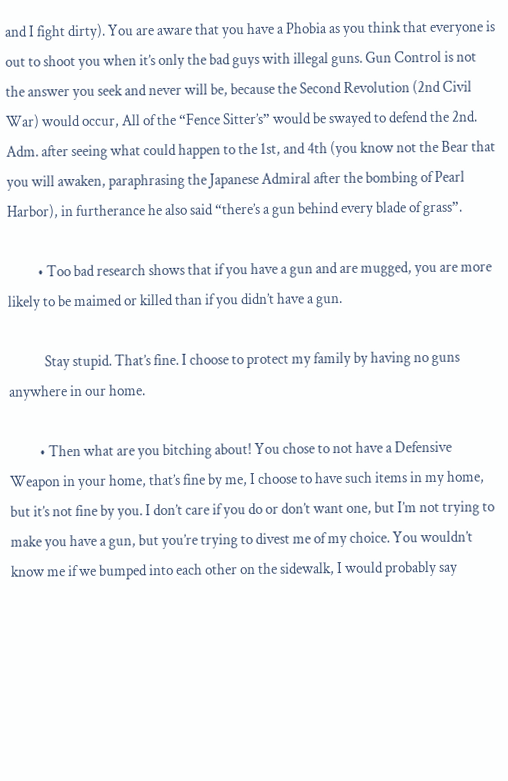and I fight dirty). You are aware that you have a Phobia as you think that everyone is out to shoot you when it’s only the bad guys with illegal guns. Gun Control is not the answer you seek and never will be, because the Second Revolution (2nd Civil War) would occur, All of the “Fence Sitter’s” would be swayed to defend the 2nd. Adm. after seeing what could happen to the 1st, and 4th (you know not the Bear that you will awaken, paraphrasing the Japanese Admiral after the bombing of Pearl Harbor), in furtherance he also said “there’s a gun behind every blade of grass”.

          • Too bad research shows that if you have a gun and are mugged, you are more likely to be maimed or killed than if you didn’t have a gun.

            Stay stupid. That’s fine. I choose to protect my family by having no guns anywhere in our home.

          • Then what are you bitching about! You chose to not have a Defensive Weapon in your home, that’s fine by me, I choose to have such items in my home, but it’s not fine by you. I don’t care if you do or don’t want one, but I’m not trying to make you have a gun, but you’re trying to divest me of my choice. You wouldn’t know me if we bumped into each other on the sidewalk, I would probably say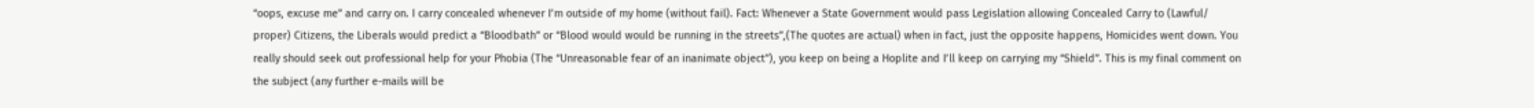“oops, excuse me” and carry on. I carry concealed whenever I’m outside of my home (without fail). Fact: Whenever a State Government would pass Legislation allowing Concealed Carry to (Lawful/ proper) Citizens, the Liberals would predict a “Bloodbath” or “Blood would would be running in the streets”,(The quotes are actual) when in fact, just the opposite happens, Homicides went down. You really should seek out professional help for your Phobia (The “Unreasonable fear of an inanimate object”), you keep on being a Hoplite and I’ll keep on carrying my “Shield”. This is my final comment on the subject (any further e-mails will be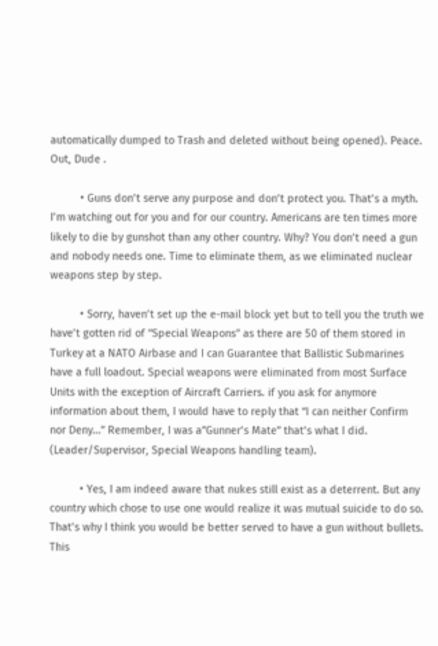automatically dumped to Trash and deleted without being opened). Peace. Out, Dude .

          • Guns don’t serve any purpose and don’t protect you. That’s a myth. I’m watching out for you and for our country. Americans are ten times more likely to die by gunshot than any other country. Why? You don’t need a gun and nobody needs one. Time to eliminate them, as we eliminated nuclear weapons step by step.

          • Sorry, haven’t set up the e-mail block yet but to tell you the truth we have’t gotten rid of “Special Weapons” as there are 50 of them stored in Turkey at a NATO Airbase and I can Guarantee that Ballistic Submarines have a full loadout. Special weapons were eliminated from most Surface Units with the exception of Aircraft Carriers. if you ask for anymore information about them, I would have to reply that “I can neither Confirm nor Deny…” Remember, I was a”Gunner’s Mate” that’s what I did. (Leader/Supervisor, Special Weapons handling team).

          • Yes, I am indeed aware that nukes still exist as a deterrent. But any country which chose to use one would realize it was mutual suicide to do so. That’s why I think you would be better served to have a gun without bullets. This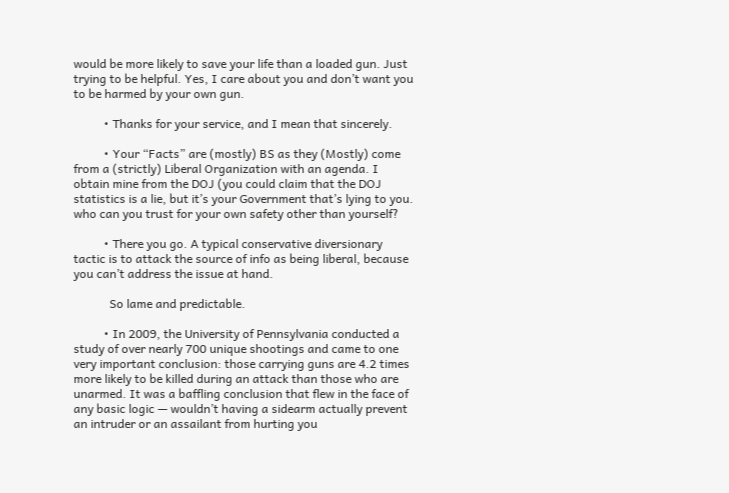would be more likely to save your life than a loaded gun. Just trying to be helpful. Yes, I care about you and don’t want you to be harmed by your own gun.

          • Thanks for your service, and I mean that sincerely.

          • Your “Facts” are (mostly) BS as they (Mostly) come from a (strictly) Liberal Organization with an agenda. I obtain mine from the DOJ (you could claim that the DOJ statistics is a lie, but it’s your Government that’s lying to you. who can you trust for your own safety other than yourself?

          • There you go. A typical conservative diversionary tactic is to attack the source of info as being liberal, because you can’t address the issue at hand.

            So lame and predictable.

          • In 2009, the University of Pennsylvania conducted a study of over nearly 700 unique shootings and came to one very important conclusion: those carrying guns are 4.2 times more likely to be killed during an attack than those who are unarmed. It was a baffling conclusion that flew in the face of any basic logic — wouldn’t having a sidearm actually prevent an intruder or an assailant from hurting you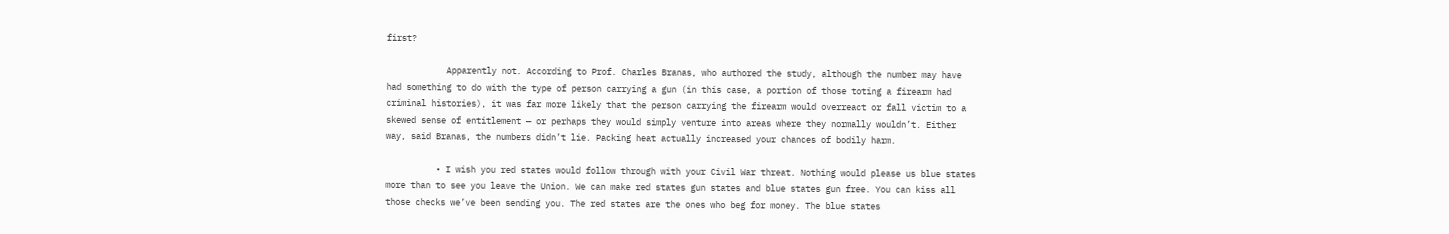first?

            Apparently not. According to Prof. Charles Branas, who authored the study, although the number may have had something to do with the type of person carrying a gun (in this case, a portion of those toting a firearm had criminal histories), it was far more likely that the person carrying the firearm would overreact or fall victim to a skewed sense of entitlement — or perhaps they would simply venture into areas where they normally wouldn’t. Either way, said Branas, the numbers didn’t lie. Packing heat actually increased your chances of bodily harm.

          • I wish you red states would follow through with your Civil War threat. Nothing would please us blue states more than to see you leave the Union. We can make red states gun states and blue states gun free. You can kiss all those checks we’ve been sending you. The red states are the ones who beg for money. The blue states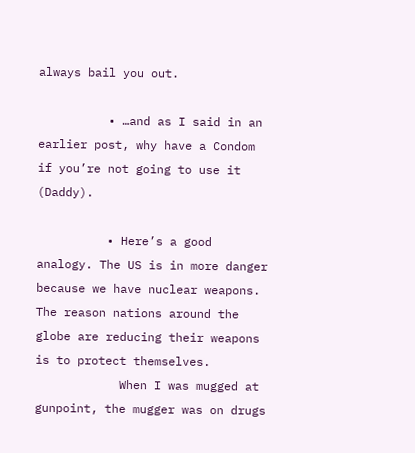always bail you out.

          • …and as I said in an earlier post, why have a Condom if you’re not going to use it (Daddy).

          • Here’s a good analogy. The US is in more danger because we have nuclear weapons. The reason nations around the globe are reducing their weapons is to protect themselves.
            When I was mugged at gunpoint, the mugger was on drugs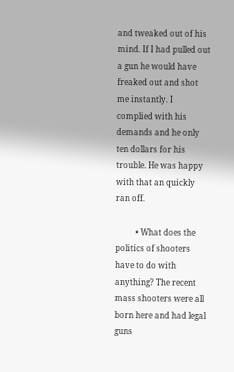and tweaked out of his mind. If I had pulled out a gun he would have freaked out and shot me instantly. I complied with his demands and he only ten dollars for his trouble. He was happy with that an quickly ran off.

          • What does the politics of shooters have to do with anything? The recent mass shooters were all born here and had legal guns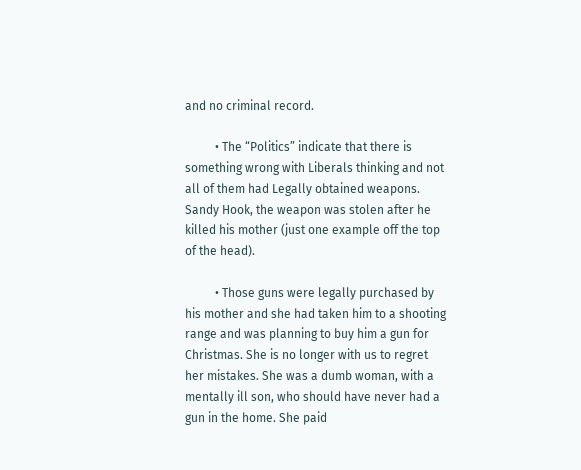and no criminal record.

          • The “Politics” indicate that there is something wrong with Liberals thinking and not all of them had Legally obtained weapons. Sandy Hook, the weapon was stolen after he killed his mother (just one example off the top of the head).

          • Those guns were legally purchased by his mother and she had taken him to a shooting range and was planning to buy him a gun for Christmas. She is no longer with us to regret her mistakes. She was a dumb woman, with a mentally ill son, who should have never had a gun in the home. She paid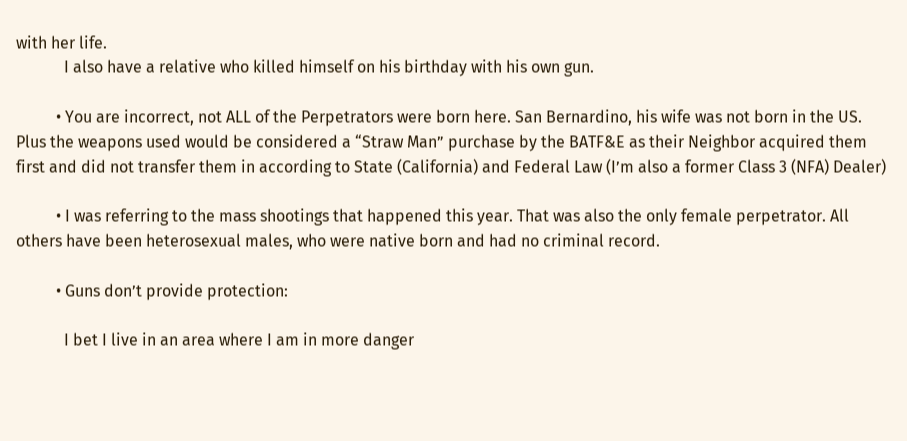with her life.
            I also have a relative who killed himself on his birthday with his own gun.

          • You are incorrect, not ALL of the Perpetrators were born here. San Bernardino, his wife was not born in the US. Plus the weapons used would be considered a “Straw Man” purchase by the BATF&E as their Neighbor acquired them first and did not transfer them in according to State (California) and Federal Law (I’m also a former Class 3 (NFA) Dealer)

          • I was referring to the mass shootings that happened this year. That was also the only female perpetrator. All others have been heterosexual males, who were native born and had no criminal record.

          • Guns don’t provide protection:

            I bet I live in an area where I am in more danger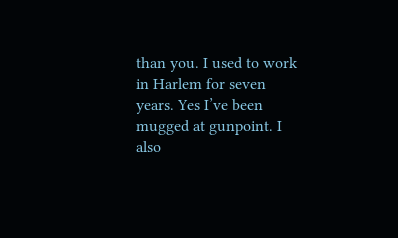than you. I used to work in Harlem for seven years. Yes I’ve been mugged at gunpoint. I also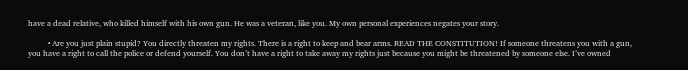have a dead relative, who killed himself with his own gun. He was a veteran, like you. My own personal experiences negates your story.

          • Are you just plain stupid? You directly threaten my rights. There is a right to keep and bear arms. READ THE CONSTITUTION! If someone threatens you with a gun, you have a right to call the police or defend yourself. You don’t have a right to take away my rights just because you might be threatened by someone else. I’ve owned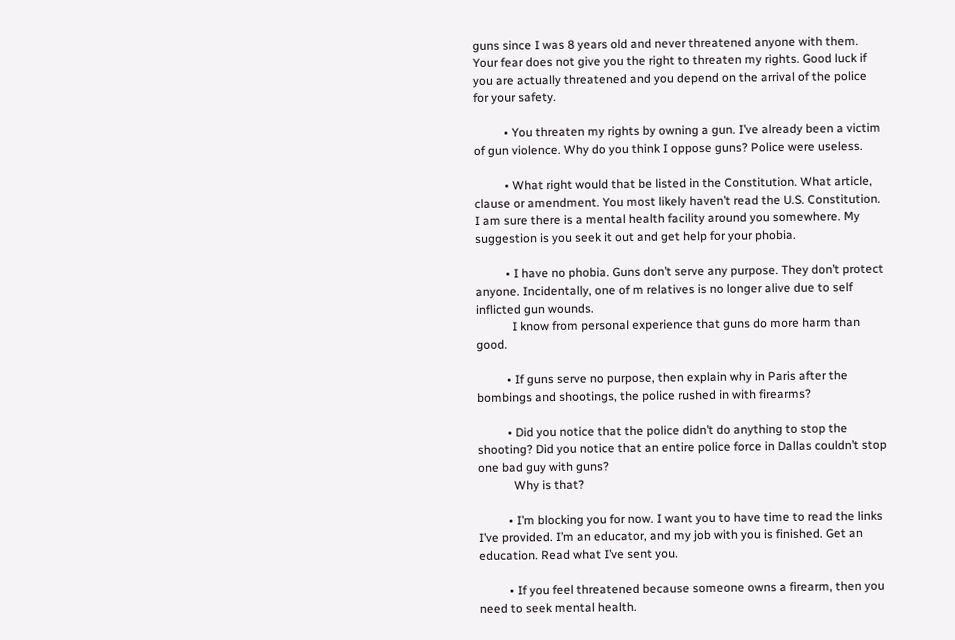guns since I was 8 years old and never threatened anyone with them. Your fear does not give you the right to threaten my rights. Good luck if you are actually threatened and you depend on the arrival of the police for your safety.

          • You threaten my rights by owning a gun. I’ve already been a victim of gun violence. Why do you think I oppose guns? Police were useless.

          • What right would that be listed in the Constitution. What article, clause or amendment. You most likely haven’t read the U.S. Constitution. I am sure there is a mental health facility around you somewhere. My suggestion is you seek it out and get help for your phobia.

          • I have no phobia. Guns don’t serve any purpose. They don’t protect anyone. Incidentally, one of m relatives is no longer alive due to self inflicted gun wounds.
            I know from personal experience that guns do more harm than good.

          • If guns serve no purpose, then explain why in Paris after the bombings and shootings, the police rushed in with firearms?

          • Did you notice that the police didn’t do anything to stop the shooting? Did you notice that an entire police force in Dallas couldn’t stop one bad guy with guns?
            Why is that?

          • I’m blocking you for now. I want you to have time to read the links I’ve provided. I’m an educator, and my job with you is finished. Get an education. Read what I’ve sent you.

          • If you feel threatened because someone owns a firearm, then you need to seek mental health.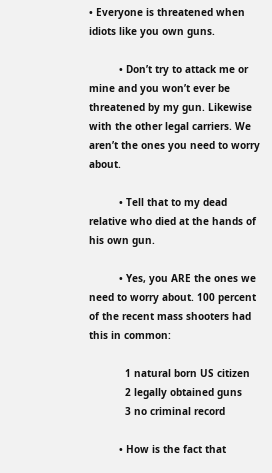• Everyone is threatened when idiots like you own guns.

          • Don’t try to attack me or mine and you won’t ever be threatened by my gun. Likewise with the other legal carriers. We aren’t the ones you need to worry about.

          • Tell that to my dead relative who died at the hands of his own gun.

          • Yes, you ARE the ones we need to worry about. 100 percent of the recent mass shooters had this in common:

            1 natural born US citizen
            2 legally obtained guns
            3 no criminal record

          • How is the fact that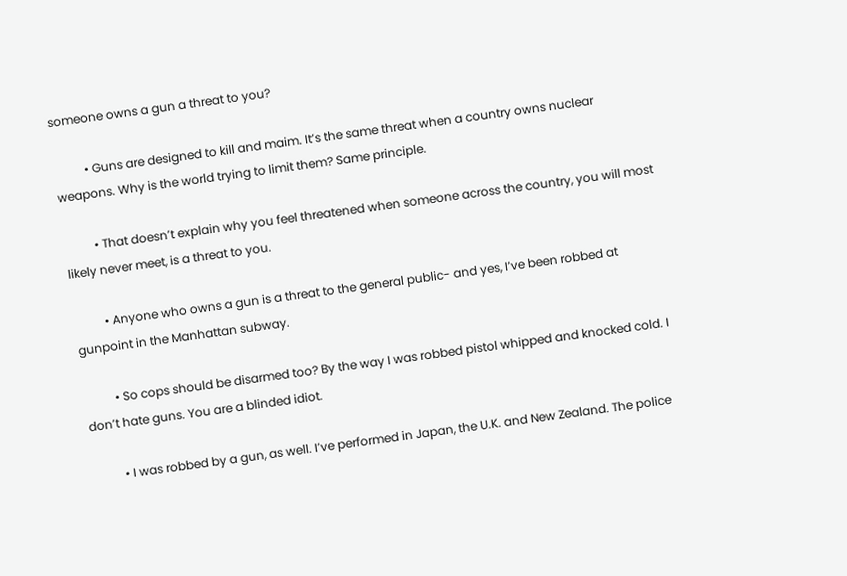someone owns a gun a threat to you?

          • Guns are designed to kill and maim. It’s the same threat when a country owns nuclear weapons. Why is the world trying to limit them? Same principle.

          • That doesn’t explain why you feel threatened when someone across the country, you will most likely never meet, is a threat to you.

          • Anyone who owns a gun is a threat to the general public- and yes, I’ve been robbed at gunpoint in the Manhattan subway.

          • So cops should be disarmed too? By the way I was robbed pistol whipped and knocked cold. I don’t hate guns. You are a blinded idiot.

          • I was robbed by a gun, as well. I’ve performed in Japan, the U.K. and New Zealand. The police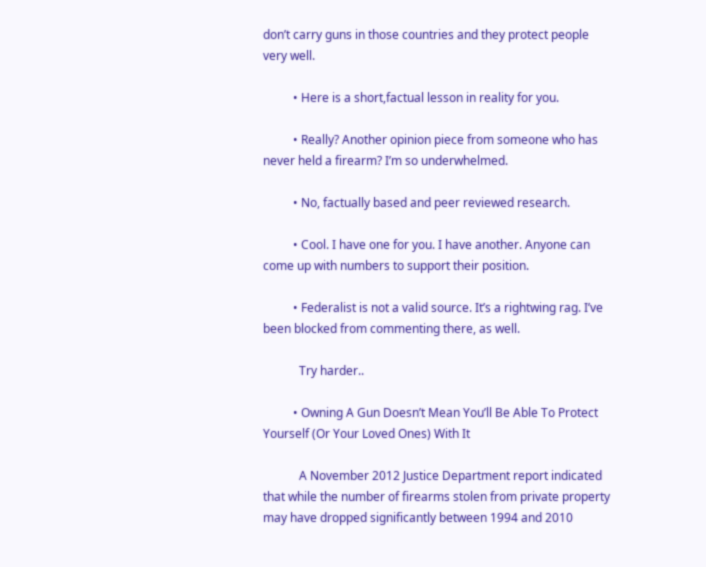don’t carry guns in those countries and they protect people very well.

          • Here is a short,factual lesson in reality for you.

          • Really? Another opinion piece from someone who has never held a firearm? I’m so underwhelmed.

          • No, factually based and peer reviewed research.

          • Cool. I have one for you. I have another. Anyone can come up with numbers to support their position.

          • Federalist is not a valid source. It’s a rightwing rag. I’ve been blocked from commenting there, as well.

            Try harder..

          • Owning A Gun Doesn’t Mean You’ll Be Able To Protect Yourself (Or Your Loved Ones) With It

            A November 2012 Justice Department report indicated that while the number of firearms stolen from private property may have dropped significantly between 1994 and 2010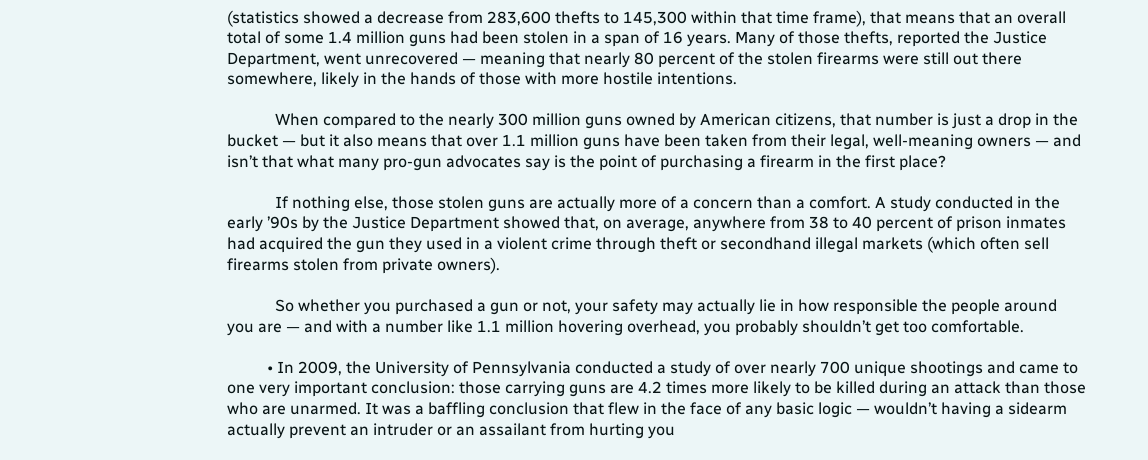(statistics showed a decrease from 283,600 thefts to 145,300 within that time frame), that means that an overall total of some 1.4 million guns had been stolen in a span of 16 years. Many of those thefts, reported the Justice Department, went unrecovered — meaning that nearly 80 percent of the stolen firearms were still out there somewhere, likely in the hands of those with more hostile intentions.

            When compared to the nearly 300 million guns owned by American citizens, that number is just a drop in the bucket — but it also means that over 1.1 million guns have been taken from their legal, well-meaning owners — and isn’t that what many pro-gun advocates say is the point of purchasing a firearm in the first place?

            If nothing else, those stolen guns are actually more of a concern than a comfort. A study conducted in the early ’90s by the Justice Department showed that, on average, anywhere from 38 to 40 percent of prison inmates had acquired the gun they used in a violent crime through theft or secondhand illegal markets (which often sell firearms stolen from private owners).

            So whether you purchased a gun or not, your safety may actually lie in how responsible the people around you are — and with a number like 1.1 million hovering overhead, you probably shouldn’t get too comfortable.

          • In 2009, the University of Pennsylvania conducted a study of over nearly 700 unique shootings and came to one very important conclusion: those carrying guns are 4.2 times more likely to be killed during an attack than those who are unarmed. It was a baffling conclusion that flew in the face of any basic logic — wouldn’t having a sidearm actually prevent an intruder or an assailant from hurting you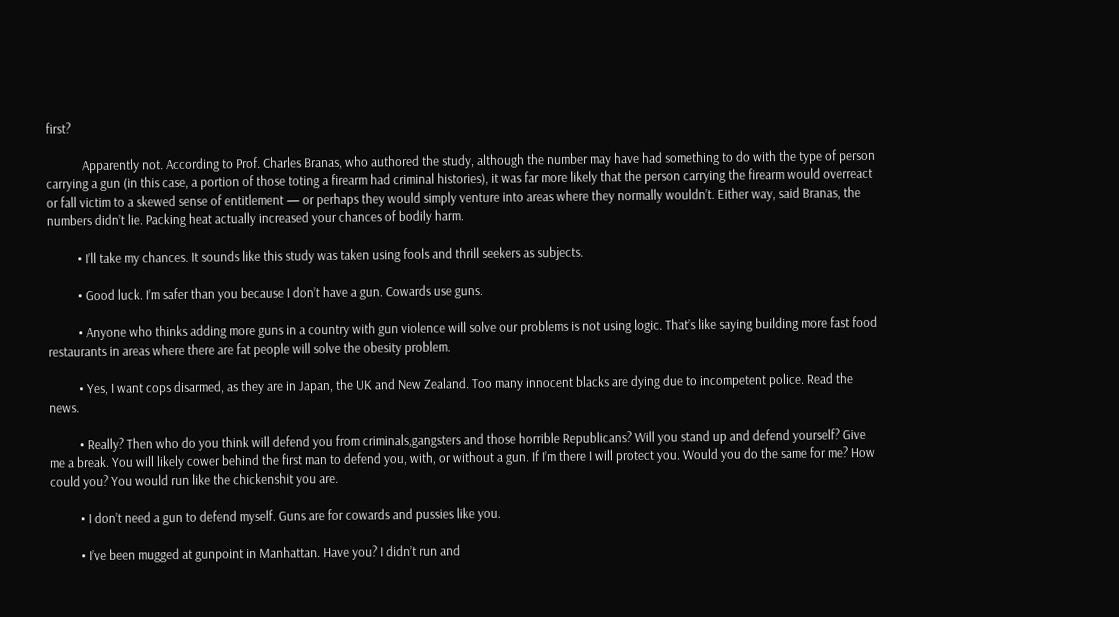first?

            Apparently not. According to Prof. Charles Branas, who authored the study, although the number may have had something to do with the type of person carrying a gun (in this case, a portion of those toting a firearm had criminal histories), it was far more likely that the person carrying the firearm would overreact or fall victim to a skewed sense of entitlement — or perhaps they would simply venture into areas where they normally wouldn’t. Either way, said Branas, the numbers didn’t lie. Packing heat actually increased your chances of bodily harm.

          • I’ll take my chances. It sounds like this study was taken using fools and thrill seekers as subjects.

          • Good luck. I’m safer than you because I don’t have a gun. Cowards use guns.

          • Anyone who thinks adding more guns in a country with gun violence will solve our problems is not using logic. That’s like saying building more fast food restaurants in areas where there are fat people will solve the obesity problem.

          • Yes, I want cops disarmed, as they are in Japan, the UK and New Zealand. Too many innocent blacks are dying due to incompetent police. Read the news.

          • Really? Then who do you think will defend you from criminals,gangsters and those horrible Republicans? Will you stand up and defend yourself? Give me a break. You will likely cower behind the first man to defend you, with, or without a gun. If I’m there I will protect you. Would you do the same for me? How could you? You would run like the chickenshit you are.

          • I don’t need a gun to defend myself. Guns are for cowards and pussies like you.

          • I’ve been mugged at gunpoint in Manhattan. Have you? I didn’t run and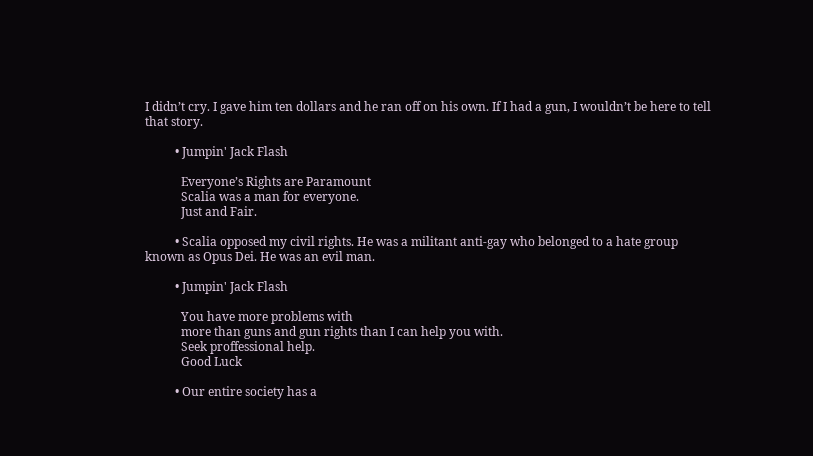I didn’t cry. I gave him ten dollars and he ran off on his own. If I had a gun, I wouldn’t be here to tell that story.

          • Jumpin' Jack Flash

            Everyone’s Rights are Paramount
            Scalia was a man for everyone.
            Just and Fair.

          • Scalia opposed my civil rights. He was a militant anti-gay who belonged to a hate group known as Opus Dei. He was an evil man.

          • Jumpin' Jack Flash

            You have more problems with
            more than guns and gun rights than I can help you with.
            Seek proffessional help.
            Good Luck

          • Our entire society has a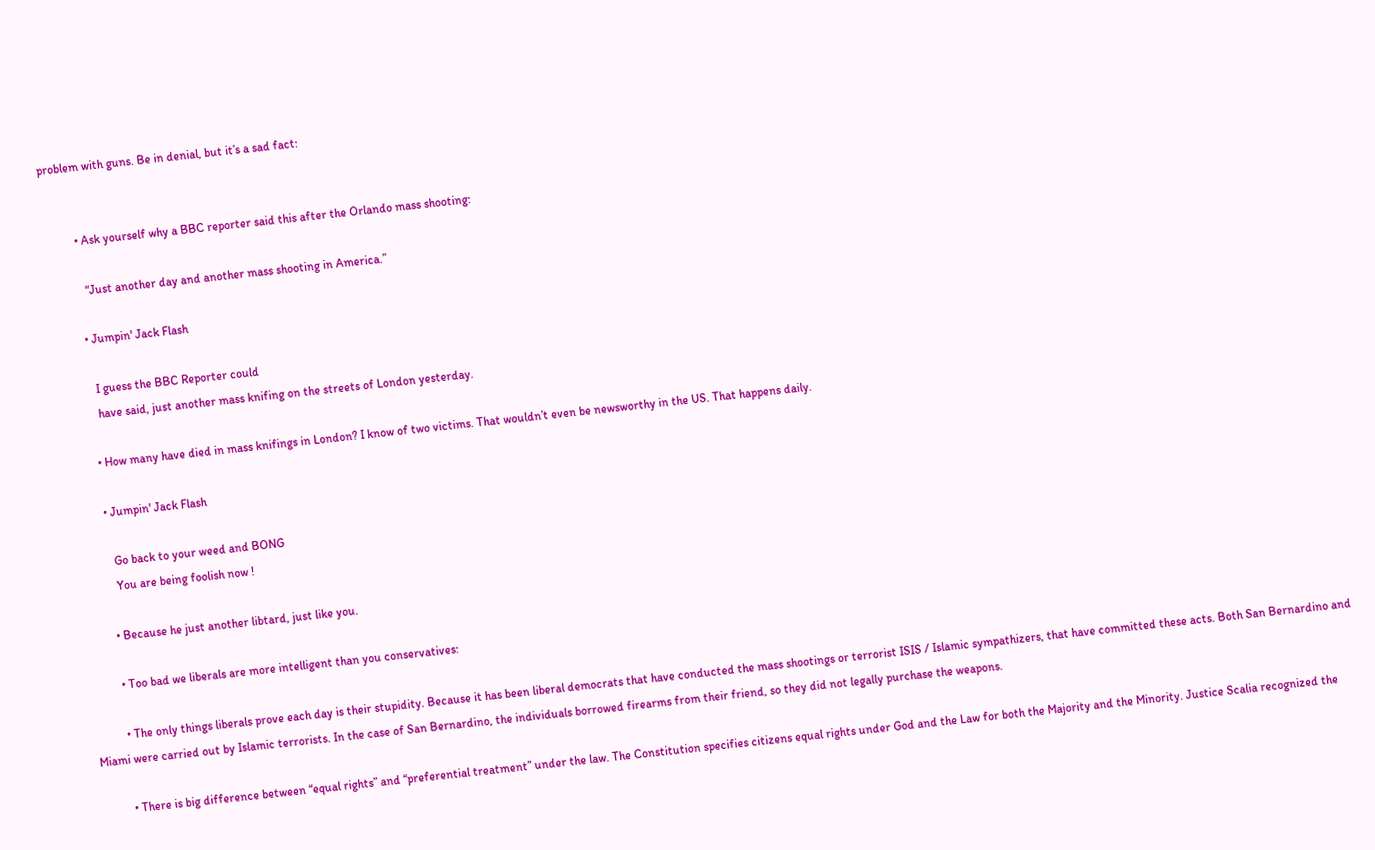problem with guns. Be in denial, but it’s a sad fact:


          • Ask yourself why a BBC reporter said this after the Orlando mass shooting:

            “Just another day and another mass shooting in America.”

          • Jumpin' Jack Flash

            I guess the BBC Reporter could
            have said, just another mass knifing on the streets of London yesterday.

          • How many have died in mass knifings in London? I know of two victims. That wouldn’t even be newsworthy in the US. That happens daily.

          • Jumpin' Jack Flash

            Go back to your weed and BONG
            You are being foolish now !

          • Because he just another libtard, just like you.

          • Too bad we liberals are more intelligent than you conservatives:

          • The only things liberals prove each day is their stupidity. Because it has been liberal democrats that have conducted the mass shootings or terrorist ISIS / Islamic sympathizers, that have committed these acts. Both San Bernardino and Miami were carried out by Islamic terrorists. In the case of San Bernardino, the individuals borrowed firearms from their friend, so they did not legally purchase the weapons.

          • There is big difference between “equal rights” and “preferential treatment” under the law. The Constitution specifies citizens equal rights under God and the Law for both the Majority and the Minority. Justice Scalia recognized the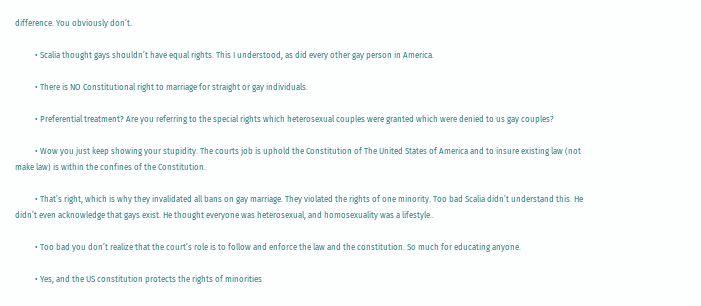difference. You obviously don’t.

          • Scalia thought gays shouldn’t have equal rights. This I understood, as did every other gay person in America.

          • There is NO Constitutional right to marriage for straight or gay individuals.

          • Preferential treatment? Are you referring to the special rights which heterosexual couples were granted which were denied to us gay couples?

          • Wow you just keep showing your stupidity. The courts job is uphold the Constitution of The United States of America and to insure existing law (not make law) is within the confines of the Constitution.

          • That’s right, which is why they invalidated all bans on gay marriage. They violated the rights of one minority. Too bad Scalia didn’t understand this. He didn’t even acknowledge that gays exist. He thought everyone was heterosexual, and homosexuality was a lifestyle..

          • Too bad you don’t realize that the court’s role is to follow and enforce the law and the constitution. So much for educating anyone.

          • Yes, and the US constitution protects the rights of minorities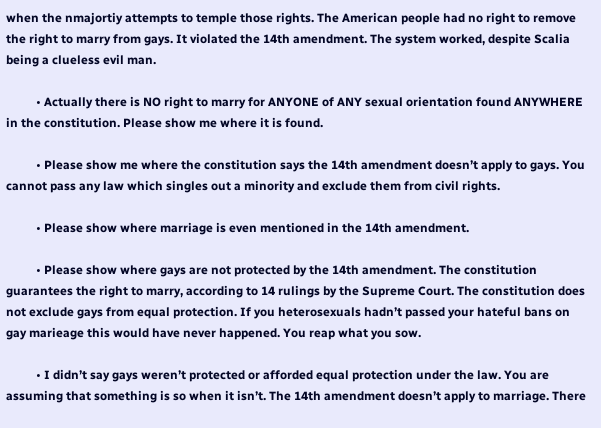when the nmajortiy attempts to temple those rights. The American people had no right to remove the right to marry from gays. It violated the 14th amendment. The system worked, despite Scalia being a clueless evil man.

          • Actually there is NO right to marry for ANYONE of ANY sexual orientation found ANYWHERE in the constitution. Please show me where it is found.

          • Please show me where the constitution says the 14th amendment doesn’t apply to gays. You cannot pass any law which singles out a minority and exclude them from civil rights.

          • Please show where marriage is even mentioned in the 14th amendment.

          • Please show where gays are not protected by the 14th amendment. The constitution guarantees the right to marry, according to 14 rulings by the Supreme Court. The constitution does not exclude gays from equal protection. If you heterosexuals hadn’t passed your hateful bans on gay marieage this would have never happened. You reap what you sow.

          • I didn’t say gays weren’t protected or afforded equal protection under the law. You are assuming that something is so when it isn’t. The 14th amendment doesn’t apply to marriage. There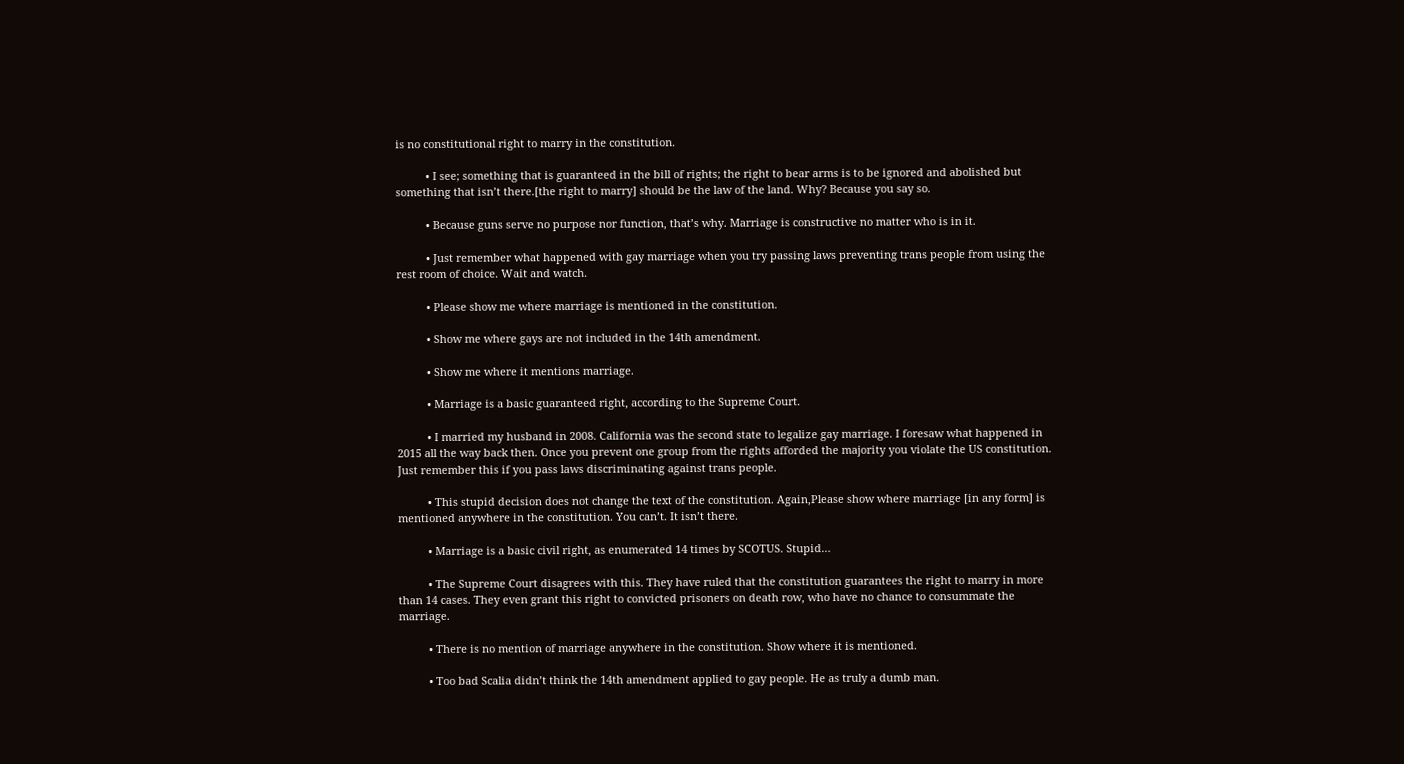is no constitutional right to marry in the constitution.

          • I see; something that is guaranteed in the bill of rights; the right to bear arms is to be ignored and abolished but something that isn’t there.[the right to marry] should be the law of the land. Why? Because you say so.

          • Because guns serve no purpose nor function, that’s why. Marriage is constructive no matter who is in it.

          • Just remember what happened with gay marriage when you try passing laws preventing trans people from using the rest room of choice. Wait and watch.

          • Please show me where marriage is mentioned in the constitution.

          • Show me where gays are not included in the 14th amendment.

          • Show me where it mentions marriage.

          • Marriage is a basic guaranteed right, according to the Supreme Court.

          • I married my husband in 2008. California was the second state to legalize gay marriage. I foresaw what happened in 2015 all the way back then. Once you prevent one group from the rights afforded the majority you violate the US constitution. Just remember this if you pass laws discriminating against trans people.

          • This stupid decision does not change the text of the constitution. Again,Please show where marriage [in any form] is mentioned anywhere in the constitution. You can’t. It isn’t there.

          • Marriage is a basic civil right, as enumerated 14 times by SCOTUS. Stupid…

          • The Supreme Court disagrees with this. They have ruled that the constitution guarantees the right to marry in more than 14 cases. They even grant this right to convicted prisoners on death row, who have no chance to consummate the marriage.

          • There is no mention of marriage anywhere in the constitution. Show where it is mentioned.

          • Too bad Scalia didn’t think the 14th amendment applied to gay people. He as truly a dumb man.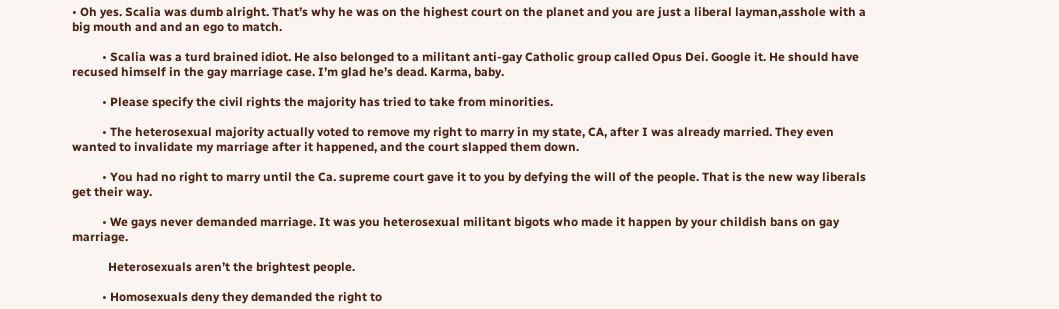• Oh yes. Scalia was dumb alright. That’s why he was on the highest court on the planet and you are just a liberal layman,asshole with a big mouth and and an ego to match.

          • Scalia was a turd brained idiot. He also belonged to a militant anti-gay Catholic group called Opus Dei. Google it. He should have recused himself in the gay marriage case. I’m glad he’s dead. Karma, baby.

          • Please specify the civil rights the majority has tried to take from minorities.

          • The heterosexual majority actually voted to remove my right to marry in my state, CA, after I was already married. They even wanted to invalidate my marriage after it happened, and the court slapped them down.

          • You had no right to marry until the Ca. supreme court gave it to you by defying the will of the people. That is the new way liberals get their way.

          • We gays never demanded marriage. It was you heterosexual militant bigots who made it happen by your childish bans on gay marriage.

            Heterosexuals aren’t the brightest people.

          • Homosexuals deny they demanded the right to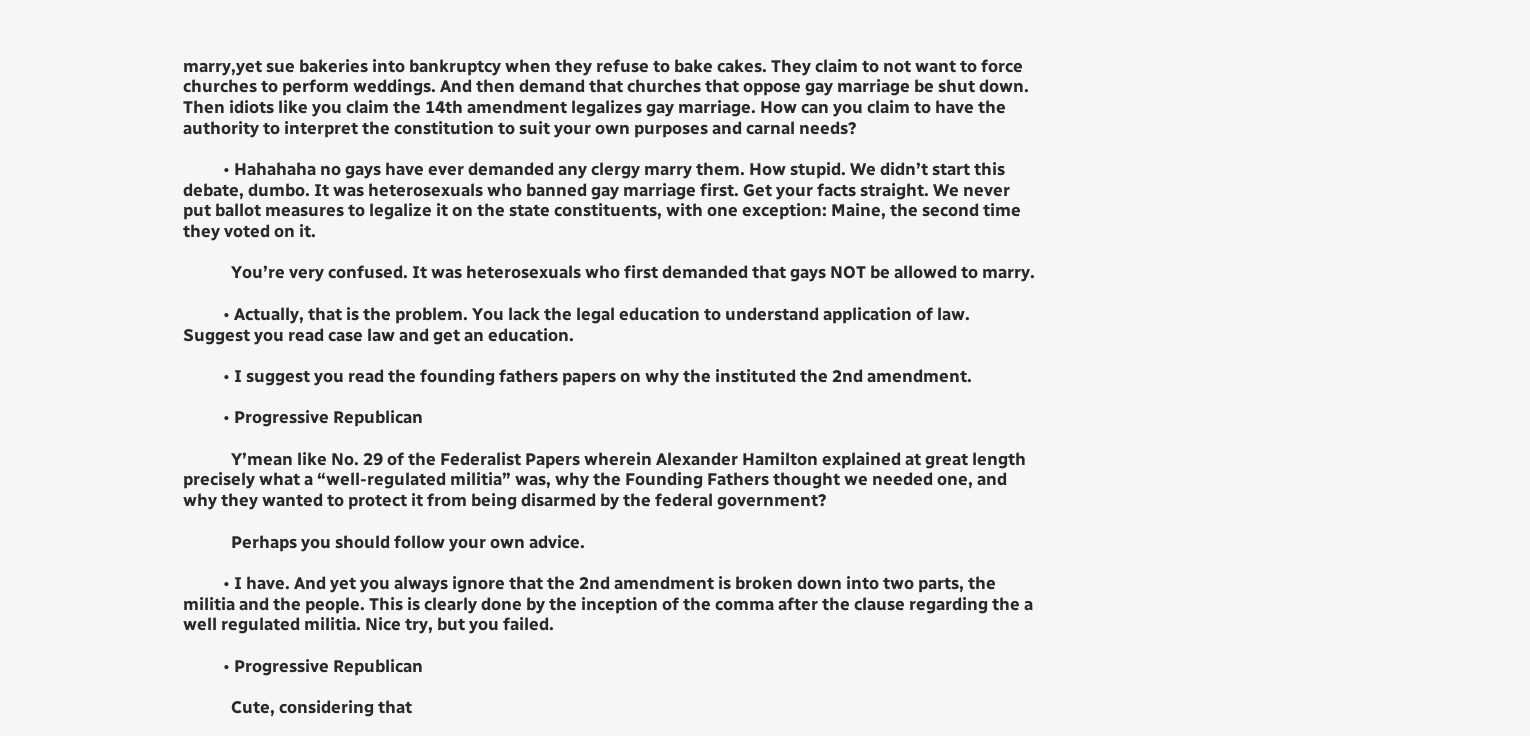marry,yet sue bakeries into bankruptcy when they refuse to bake cakes. They claim to not want to force churches to perform weddings. And then demand that churches that oppose gay marriage be shut down. Then idiots like you claim the 14th amendment legalizes gay marriage. How can you claim to have the authority to interpret the constitution to suit your own purposes and carnal needs?

          • Hahahaha no gays have ever demanded any clergy marry them. How stupid. We didn’t start this debate, dumbo. It was heterosexuals who banned gay marriage first. Get your facts straight. We never put ballot measures to legalize it on the state constituents, with one exception: Maine, the second time they voted on it.

            You’re very confused. It was heterosexuals who first demanded that gays NOT be allowed to marry.

          • Actually, that is the problem. You lack the legal education to understand application of law. Suggest you read case law and get an education.

          • I suggest you read the founding fathers papers on why the instituted the 2nd amendment.

          • Progressive Republican

            Y’mean like No. 29 of the Federalist Papers wherein Alexander Hamilton explained at great length precisely what a “well-regulated militia” was, why the Founding Fathers thought we needed one, and why they wanted to protect it from being disarmed by the federal government?

            Perhaps you should follow your own advice.

          • I have. And yet you always ignore that the 2nd amendment is broken down into two parts, the militia and the people. This is clearly done by the inception of the comma after the clause regarding the a well regulated militia. Nice try, but you failed.

          • Progressive Republican

            Cute, considering that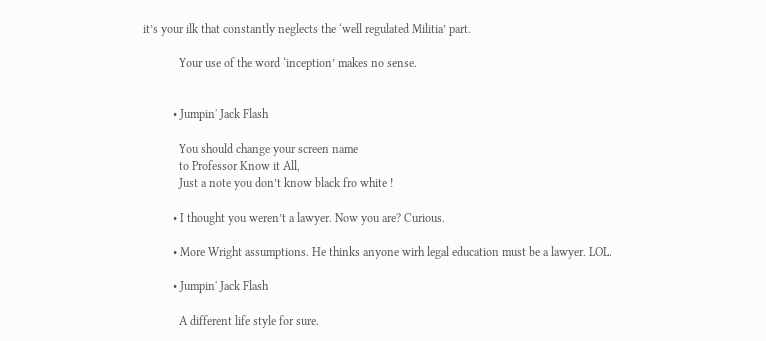it’s your ilk that constantly neglects the ‘well regulated Militia’ part.

            Your use of the word ‘inception’ makes no sense.


          • Jumpin' Jack Flash

            You should change your screen name
            to Professor Know it All,
            Just a note you don’t know black fro white !

          • I thought you weren’t a lawyer. Now you are? Curious.

          • More Wright assumptions. He thinks anyone wirh legal education must be a lawyer. LOL.

          • Jumpin' Jack Flash

            A different life style for sure.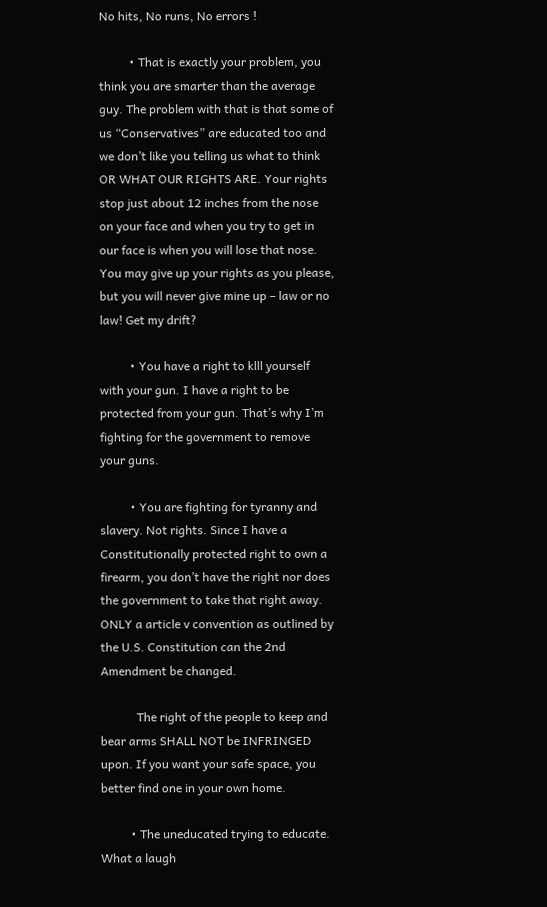No hits, No runs, No errors !

          • That is exactly your problem, you think you are smarter than the average guy. The problem with that is that some of us “Conservatives” are educated too and we don’t like you telling us what to think OR WHAT OUR RIGHTS ARE. Your rights stop just about 12 inches from the nose on your face and when you try to get in our face is when you will lose that nose. You may give up your rights as you please, but you will never give mine up – law or no law! Get my drift?

          • You have a right to klll yourself with your gun. I have a right to be protected from your gun. That’s why I’m fighting for the government to remove your guns.

          • You are fighting for tyranny and slavery. Not rights. Since I have a Constitutionally protected right to own a firearm, you don’t have the right nor does the government to take that right away. ONLY a article v convention as outlined by the U.S. Constitution can the 2nd Amendment be changed.

            The right of the people to keep and bear arms SHALL NOT be INFRINGED upon. If you want your safe space, you better find one in your own home.

          • The uneducated trying to educate. What a laugh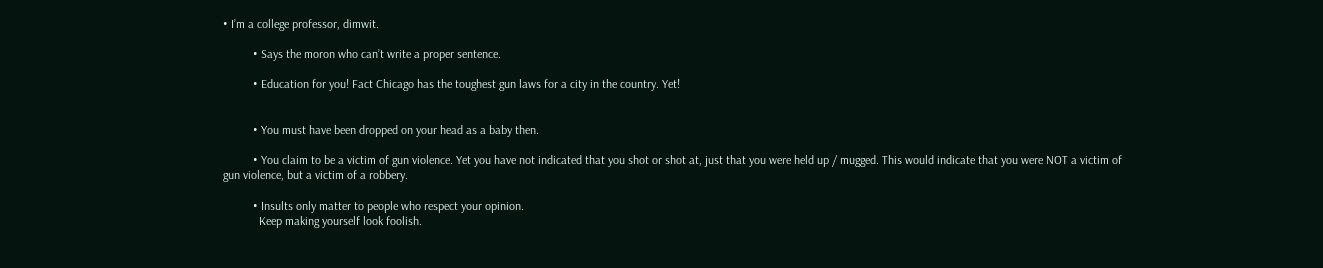• I’m a college professor, dimwit.

          • Says the moron who can’t write a proper sentence.

          • Education for you! Fact Chicago has the toughest gun laws for a city in the country. Yet!


          • You must have been dropped on your head as a baby then.

          • You claim to be a victim of gun violence. Yet you have not indicated that you shot or shot at, just that you were held up / mugged. This would indicate that you were NOT a victim of gun violence, but a victim of a robbery.

          • Insults only matter to people who respect your opinion.
            Keep making yourself look foolish.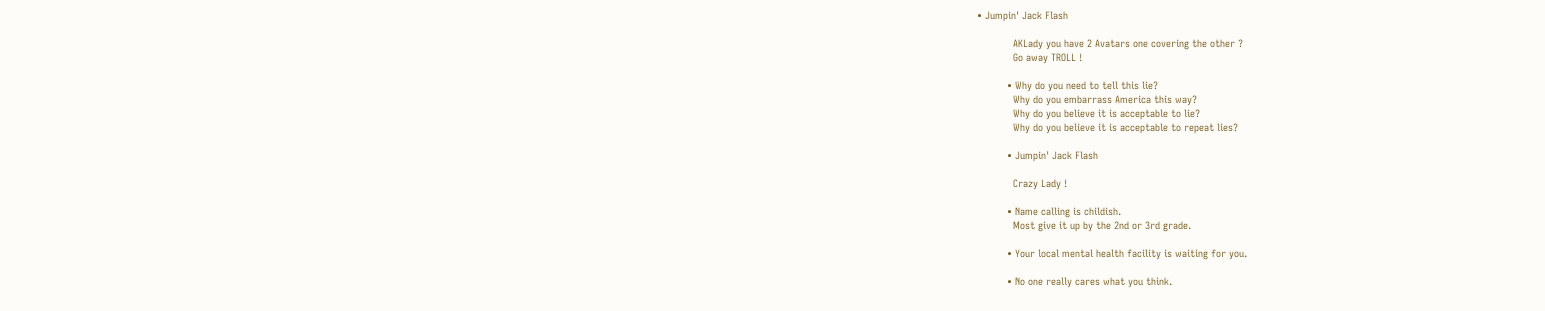• Jumpin' Jack Flash

            AKLady you have 2 Avatars one covering the other ?
            Go away TROLL !

          • Why do you need to tell this lie?
            Why do you embarrass America this way?
            Why do you believe it is acceptable to lie?
            Why do you believe it is acceptable to repeat lies?

          • Jumpin' Jack Flash

            Crazy Lady !

          • Name calling is childish.
            Most give it up by the 2nd or 3rd grade.

          • Your local mental health facility is waiting for you.

          • No one really cares what you think.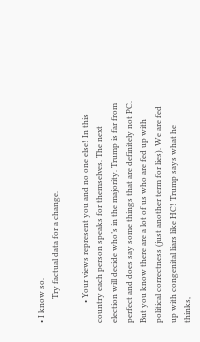• I know so.
            Try factual data for a change.

          • Your views represent you and no one else! In this country each person speaks for themselves. The next election will decide who’s in the majority. Trump is far from perfect and does say some things that are definitely not PC. But you know there are a lot of us who are fed up with political correctness (just another term for lies). We are fed up with congenital liars like HC! Trump says what he thinks,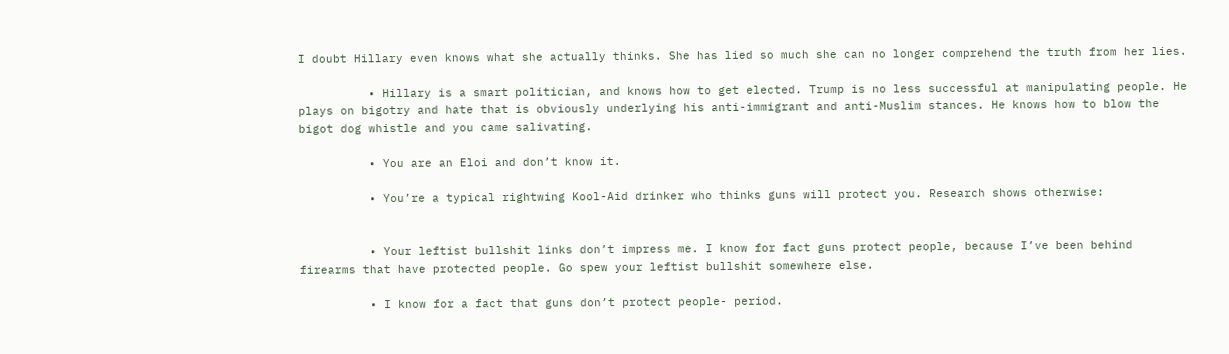I doubt Hillary even knows what she actually thinks. She has lied so much she can no longer comprehend the truth from her lies.

          • Hillary is a smart politician, and knows how to get elected. Trump is no less successful at manipulating people. He plays on bigotry and hate that is obviously underlying his anti-immigrant and anti-Muslim stances. He knows how to blow the bigot dog whistle and you came salivating.

          • You are an Eloi and don’t know it.

          • You’re a typical rightwing Kool-Aid drinker who thinks guns will protect you. Research shows otherwise:


          • Your leftist bullshit links don’t impress me. I know for fact guns protect people, because I’ve been behind firearms that have protected people. Go spew your leftist bullshit somewhere else.

          • I know for a fact that guns don’t protect people- period.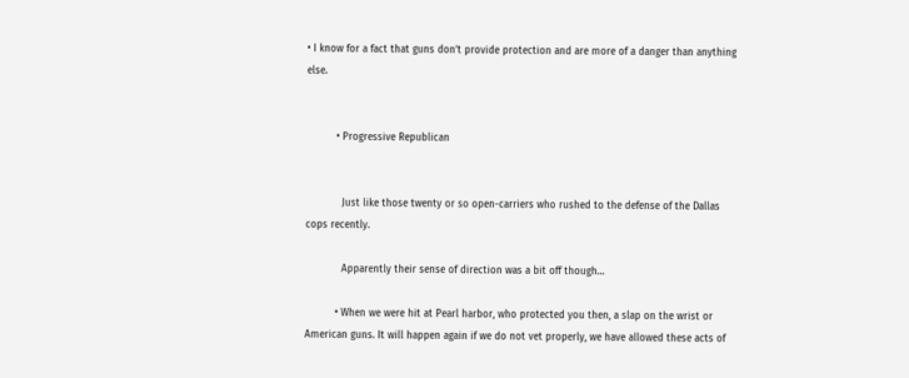• I know for a fact that guns don’t provide protection and are more of a danger than anything else.


          • Progressive Republican


            Just like those twenty or so open-carriers who rushed to the defense of the Dallas cops recently.

            Apparently their sense of direction was a bit off though…

          • When we were hit at Pearl harbor, who protected you then, a slap on the wrist or American guns. It will happen again if we do not vet properly, we have allowed these acts of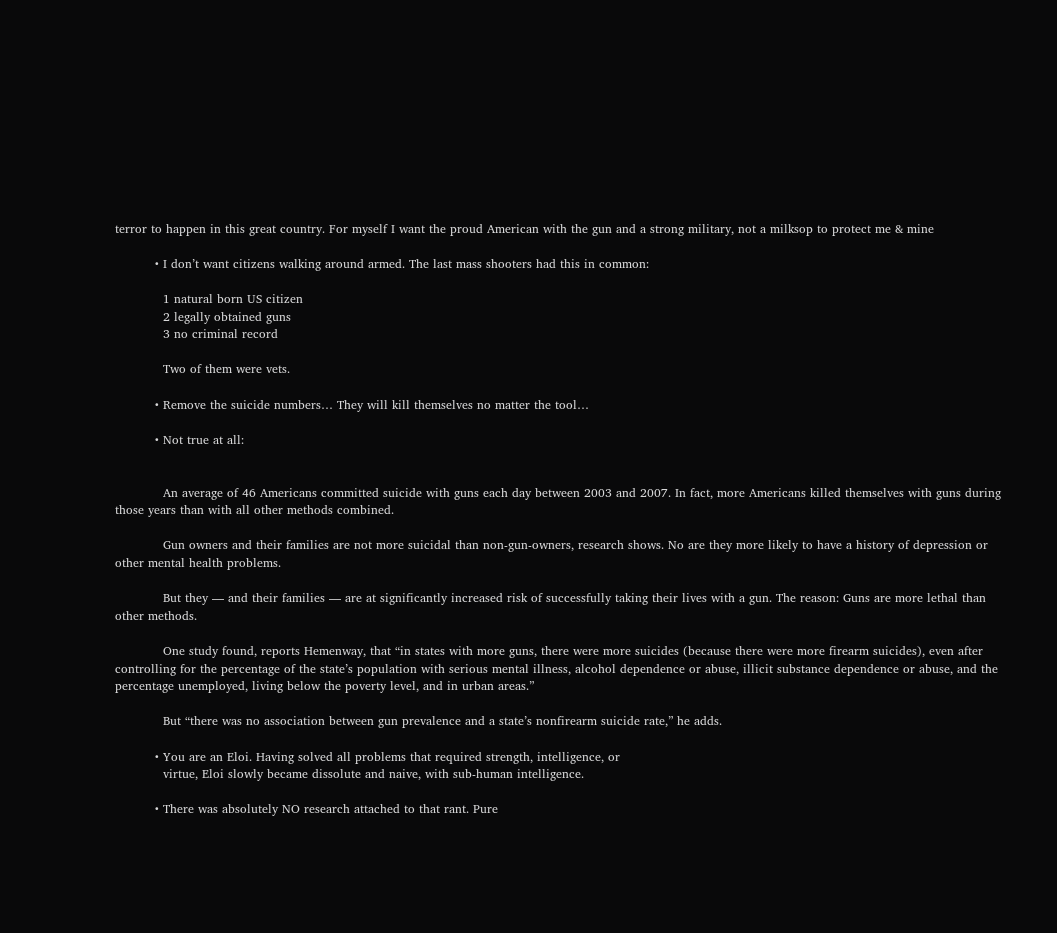terror to happen in this great country. For myself I want the proud American with the gun and a strong military, not a milksop to protect me & mine

          • I don’t want citizens walking around armed. The last mass shooters had this in common:

            1 natural born US citizen
            2 legally obtained guns
            3 no criminal record

            Two of them were vets.

          • Remove the suicide numbers… They will kill themselves no matter the tool…

          • Not true at all:


            An average of 46 Americans committed suicide with guns each day between 2003 and 2007. In fact, more Americans killed themselves with guns during those years than with all other methods combined.

            Gun owners and their families are not more suicidal than non-gun-owners, research shows. No are they more likely to have a history of depression or other mental health problems.

            But they — and their families — are at significantly increased risk of successfully taking their lives with a gun. The reason: Guns are more lethal than other methods.

            One study found, reports Hemenway, that “in states with more guns, there were more suicides (because there were more firearm suicides), even after controlling for the percentage of the state’s population with serious mental illness, alcohol dependence or abuse, illicit substance dependence or abuse, and the percentage unemployed, living below the poverty level, and in urban areas.”

            But “there was no association between gun prevalence and a state’s nonfirearm suicide rate,” he adds.

          • You are an Eloi. Having solved all problems that required strength, intelligence, or
            virtue, Eloi slowly became dissolute and naive, with sub-human intelligence.

          • There was absolutely NO research attached to that rant. Pure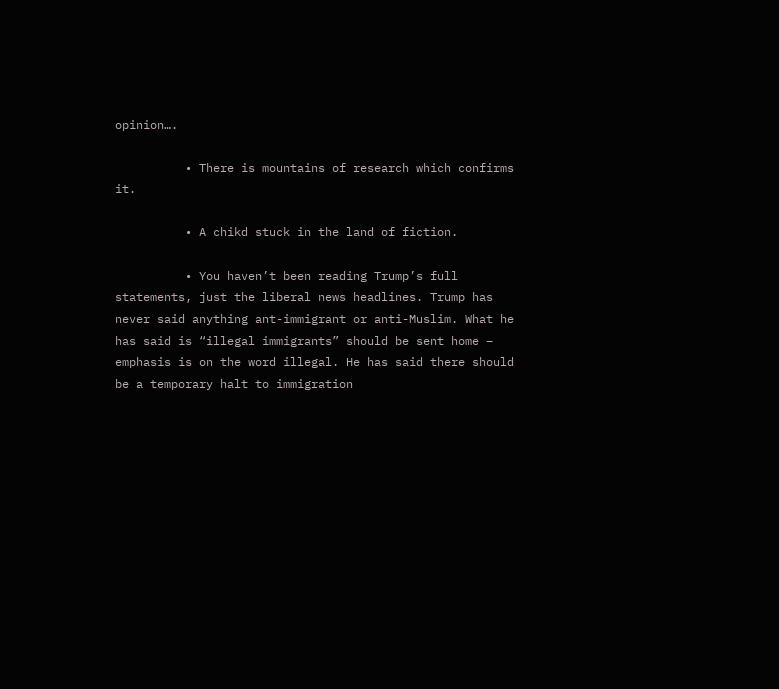opinion….

          • There is mountains of research which confirms it.

          • A chikd stuck in the land of fiction.

          • You haven’t been reading Trump’s full statements, just the liberal news headlines. Trump has never said anything ant-immigrant or anti-Muslim. What he has said is “illegal immigrants” should be sent home – emphasis is on the word illegal. He has said there should be a temporary halt to immigration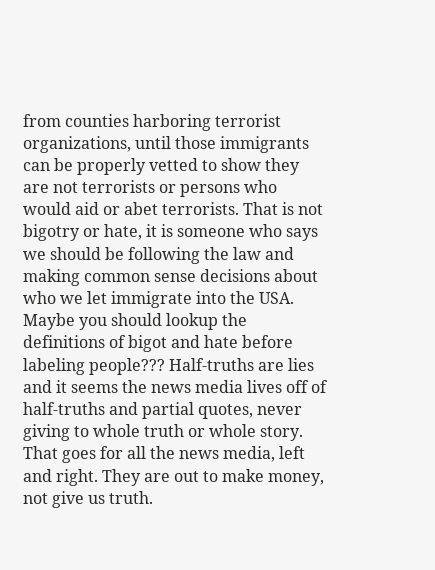from counties harboring terrorist organizations, until those immigrants can be properly vetted to show they are not terrorists or persons who would aid or abet terrorists. That is not bigotry or hate, it is someone who says we should be following the law and making common sense decisions about who we let immigrate into the USA. Maybe you should lookup the definitions of bigot and hate before labeling people??? Half-truths are lies and it seems the news media lives off of half-truths and partial quotes, never giving to whole truth or whole story. That goes for all the news media, left and right. They are out to make money, not give us truth.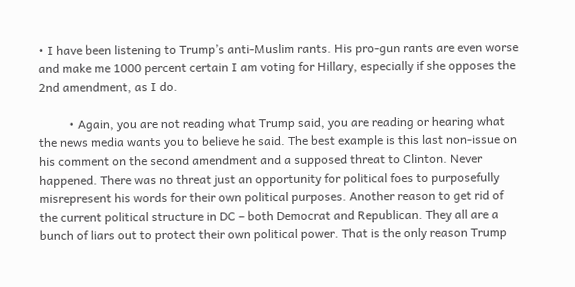• I have been listening to Trump’s anti-Muslim rants. His pro-gun rants are even worse and make me 1000 percent certain I am voting for Hillary, especially if she opposes the 2nd amendment, as I do.

          • Again, you are not reading what Trump said, you are reading or hearing what the news media wants you to believe he said. The best example is this last non-issue on his comment on the second amendment and a supposed threat to Clinton. Never happened. There was no threat just an opportunity for political foes to purposefully misrepresent his words for their own political purposes. Another reason to get rid of the current political structure in DC – both Democrat and Republican. They all are a bunch of liars out to protect their own political power. That is the only reason Trump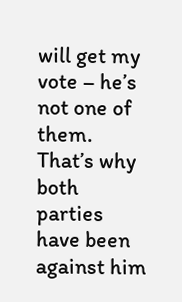will get my vote – he’s not one of them. That’s why both parties have been against him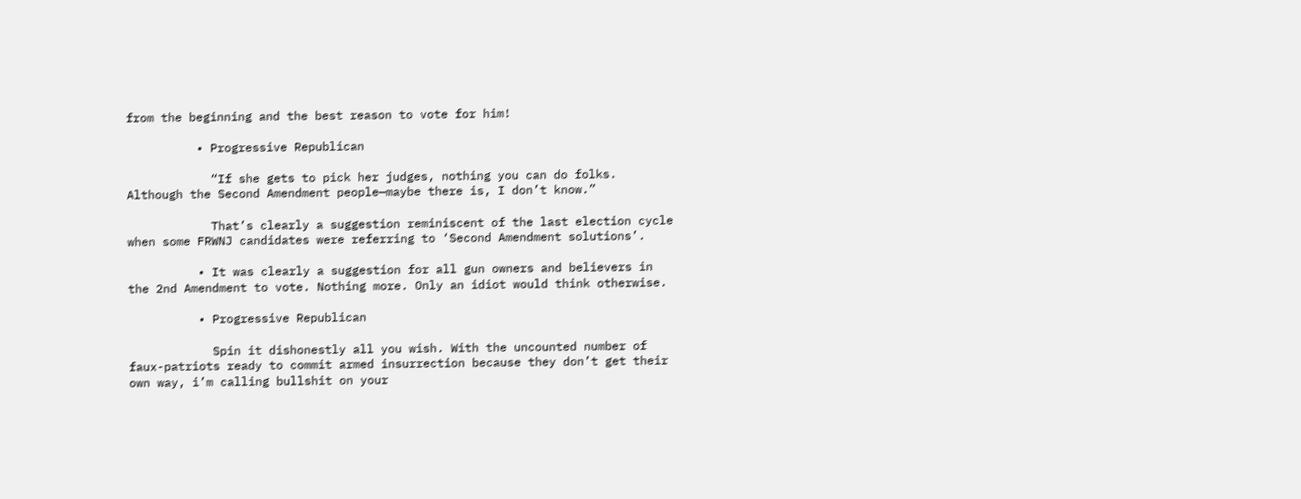from the beginning and the best reason to vote for him!

          • Progressive Republican

            “If she gets to pick her judges, nothing you can do folks. Although the Second Amendment people—maybe there is, I don’t know.”

            That’s clearly a suggestion reminiscent of the last election cycle when some FRWNJ candidates were referring to ‘Second Amendment solutions’.

          • It was clearly a suggestion for all gun owners and believers in the 2nd Amendment to vote. Nothing more. Only an idiot would think otherwise.

          • Progressive Republican

            Spin it dishonestly all you wish. With the uncounted number of faux-patriots ready to commit armed insurrection because they don’t get their own way, i’m calling bullshit on your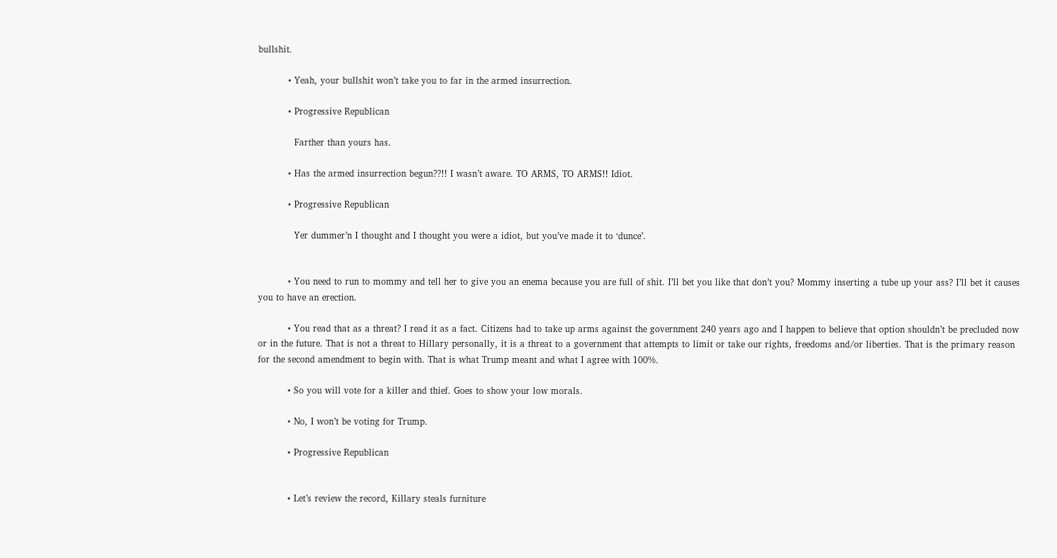bullshit.

          • Yeah, your bullshit won’t take you to far in the armed insurrection.

          • Progressive Republican

            Farther than yours has.

          • Has the armed insurrection begun??!! I wasn’t aware. TO ARMS, TO ARMS!! Idiot.

          • Progressive Republican

            Yer dummer’n I thought and I thought you were a idiot, but you’ve made it to ‘dunce’.


          • You need to run to mommy and tell her to give you an enema because you are full of shit. I’ll bet you like that don’t you? Mommy inserting a tube up your ass? I’ll bet it causes you to have an erection.

          • You read that as a threat? I read it as a fact. Citizens had to take up arms against the government 240 years ago and I happen to believe that option shouldn’t be precluded now or in the future. That is not a threat to Hillary personally, it is a threat to a government that attempts to limit or take our rights, freedoms and/or liberties. That is the primary reason for the second amendment to begin with. That is what Trump meant and what I agree with 100%.

          • So you will vote for a killer and thief. Goes to show your low morals.

          • No, I won’t be voting for Trump.

          • Progressive Republican


          • Let’s review the record, Killary steals furniture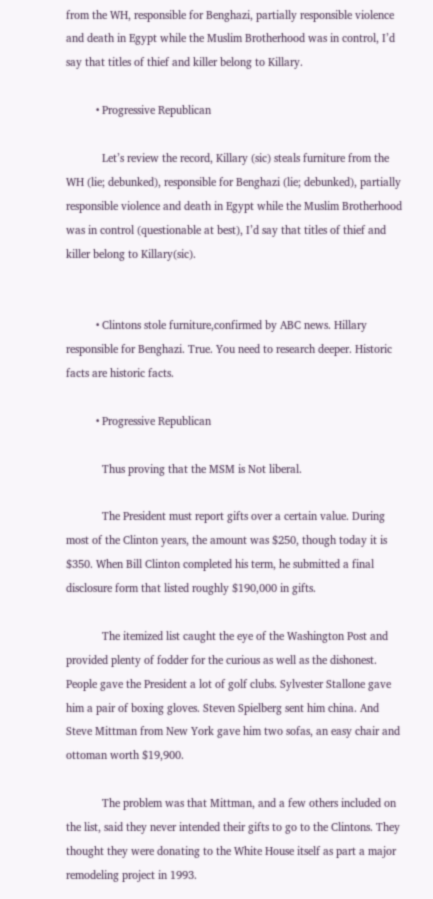from the WH, responsible for Benghazi, partially responsible violence and death in Egypt while the Muslim Brotherhood was in control, I’d say that titles of thief and killer belong to Killary.

          • Progressive Republican

            Let’s review the record, Killary (sic) steals furniture from the WH (lie; debunked), responsible for Benghazi (lie; debunked), partially responsible violence and death in Egypt while the Muslim Brotherhood was in control (questionable at best), I’d say that titles of thief and killer belong to Killary(sic).


          • Clintons stole furniture,confirmed by ABC news. Hillary responsible for Benghazi. True. You need to research deeper. Historic facts are historic facts.

          • Progressive Republican

            Thus proving that the MSM is Not liberal.

            The President must report gifts over a certain value. During most of the Clinton years, the amount was $250, though today it is $350. When Bill Clinton completed his term, he submitted a final disclosure form that listed roughly $190,000 in gifts.

            The itemized list caught the eye of the Washington Post and provided plenty of fodder for the curious as well as the dishonest. People gave the President a lot of golf clubs. Sylvester Stallone gave him a pair of boxing gloves. Steven Spielberg sent him china. And Steve Mittman from New York gave him two sofas, an easy chair and ottoman worth $19,900.

            The problem was that Mittman, and a few others included on the list, said they never intended their gifts to go to the Clintons. They thought they were donating to the White House itself as part a major remodeling project in 1993.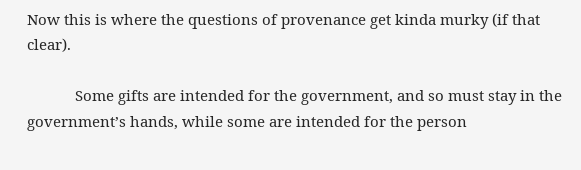Now this is where the questions of provenance get kinda murky (if that clear).

            Some gifts are intended for the government, and so must stay in the government’s hands, while some are intended for the person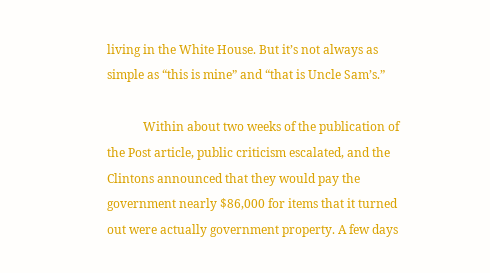living in the White House. But it’s not always as simple as “this is mine” and “that is Uncle Sam’s.”

            Within about two weeks of the publication of the Post article, public criticism escalated, and the Clintons announced that they would pay the government nearly $86,000 for items that it turned out were actually government property. A few days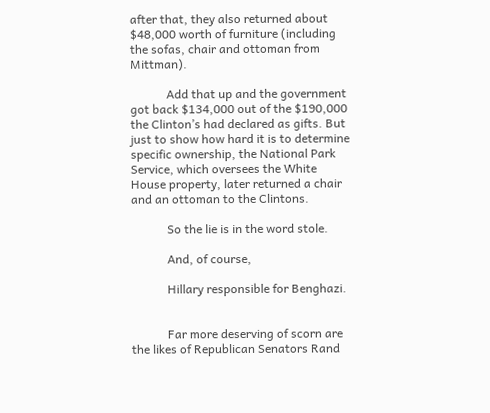after that, they also returned about $48,000 worth of furniture (including the sofas, chair and ottoman from Mittman).

            Add that up and the government got back $134,000 out of the $190,000 the Clinton’s had declared as gifts. But just to show how hard it is to determine specific ownership, the National Park Service, which oversees the White House property, later returned a chair and an ottoman to the Clintons.

            So the lie is in the word stole.

            And, of course,

            Hillary responsible for Benghazi.


            Far more deserving of scorn are the likes of Republican Senators Rand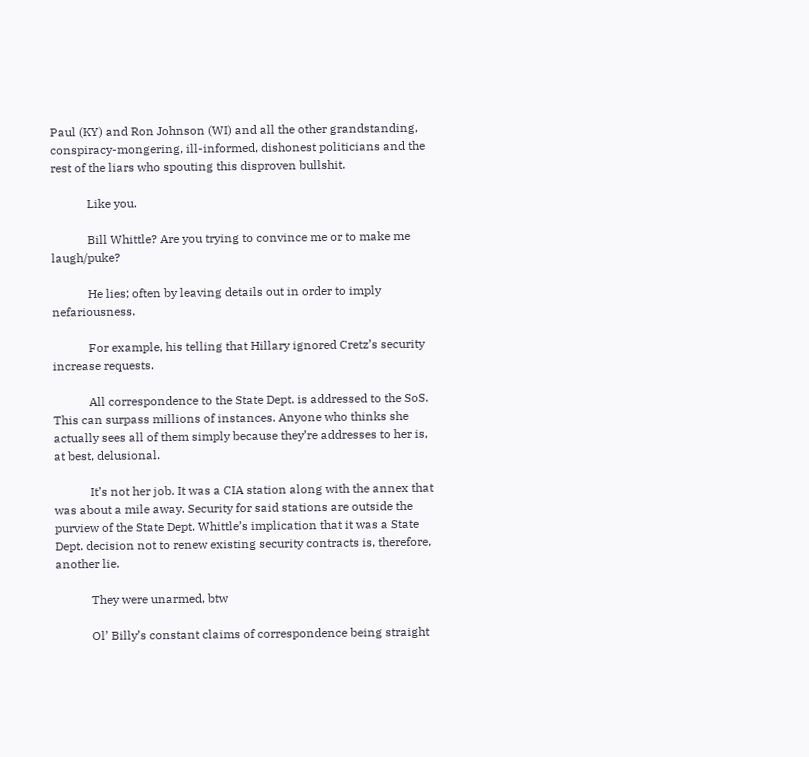Paul (KY) and Ron Johnson (WI) and all the other grandstanding, conspiracy-mongering, ill-informed, dishonest politicians and the rest of the liars who spouting this disproven bullshit.

            Like you.

            Bill Whittle? Are you trying to convince me or to make me laugh/puke?

            He lies; often by leaving details out in order to imply nefariousness.

            For example, his telling that Hillary ignored Cretz’s security increase requests.

            All correspondence to the State Dept. is addressed to the SoS. This can surpass millions of instances. Anyone who thinks she actually sees all of them simply because they’re addresses to her is, at best, delusional.

            It’s not her job. It was a CIA station along with the annex that was about a mile away. Security for said stations are outside the purview of the State Dept. Whittle’s implication that it was a State Dept. decision not to renew existing security contracts is, therefore, another lie.

            They were unarmed, btw

            Ol’ Billy’s constant claims of correspondence being straight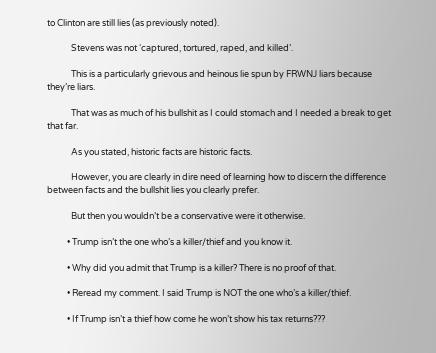to Clinton are still lies (as previously noted).

            Stevens was not ‘captured, tortured, raped, and killed’.

            This is a particularly grievous and heinous lie spun by FRWNJ liars because they’re liars.

            That was as much of his bullshit as I could stomach and I needed a break to get that far.

            As you stated, historic facts are historic facts.

            However, you are clearly in dire need of learning how to discern the difference between facts and the bullshit lies you clearly prefer.

            But then you wouldn’t be a conservative were it otherwise.

          • Trump isn’t the one who’s a killer/thief and you know it.

          • Why did you admit that Trump is a killer? There is no proof of that.

          • Reread my comment. I said Trump is NOT the one who’s a killer/thief.

          • If Trump isn’t a thief how come he won’t show his tax returns???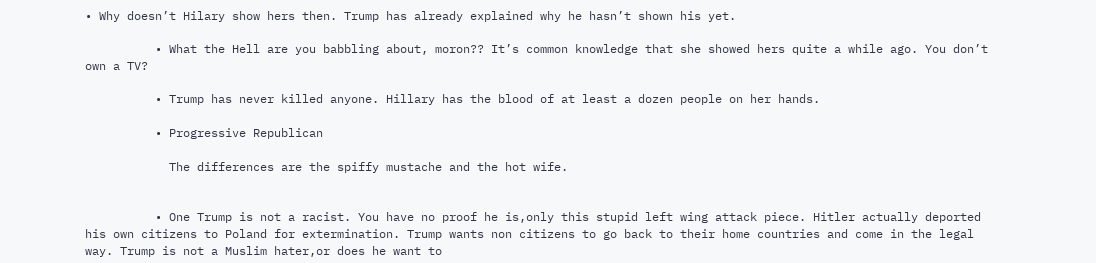• Why doesn’t Hilary show hers then. Trump has already explained why he hasn’t shown his yet.

          • What the Hell are you babbling about, moron?? It’s common knowledge that she showed hers quite a while ago. You don’t own a TV?

          • Trump has never killed anyone. Hillary has the blood of at least a dozen people on her hands.

          • Progressive Republican

            The differences are the spiffy mustache and the hot wife.


          • One Trump is not a racist. You have no proof he is,only this stupid left wing attack piece. Hitler actually deported his own citizens to Poland for extermination. Trump wants non citizens to go back to their home countries and come in the legal way. Trump is not a Muslim hater,or does he want to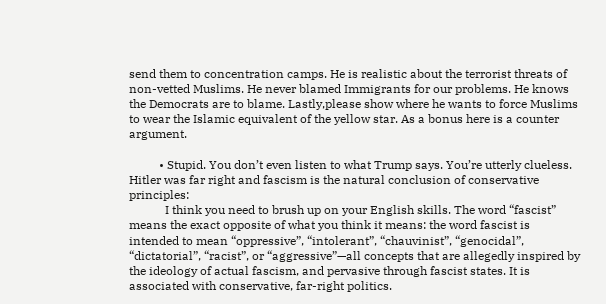send them to concentration camps. He is realistic about the terrorist threats of non-vetted Muslims. He never blamed Immigrants for our problems. He knows the Democrats are to blame. Lastly,please show where he wants to force Muslims to wear the Islamic equivalent of the yellow star. As a bonus here is a counter argument.

          • Stupid. You don’t even listen to what Trump says. You’re utterly clueless. Hitler was far right and fascism is the natural conclusion of conservative principles:
            I think you need to brush up on your English skills. The word “fascist” means the exact opposite of what you think it means: the word fascist is intended to mean “oppressive”, “intolerant”, “chauvinist”, “genocidal”, “dictatorial”, “racist”, or “aggressive”—all concepts that are allegedly inspired by the ideology of actual fascism, and pervasive through fascist states. It is associated with conservative, far-right politics.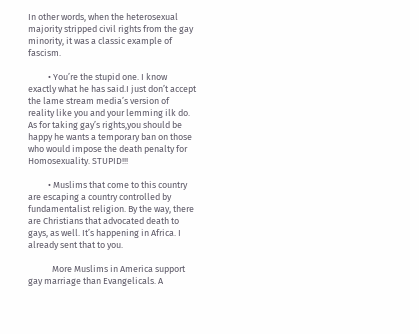In other words, when the heterosexual majority stripped civil rights from the gay minority, it was a classic example of fascism.

          • You’re the stupid one. I know exactly what he has said.I just don’t accept the lame stream media’s version of reality like you and your lemming ilk do. As for taking gay’s rights,you should be happy he wants a temporary ban on those who would impose the death penalty for Homosexuality. STUPID!!!

          • Muslims that come to this country are escaping a country controlled by fundamentalist religion. By the way, there are Christians that advocated death to gays, as well. It’s happening in Africa. I already sent that to you.

            More Muslims in America support gay marriage than Evangelicals. A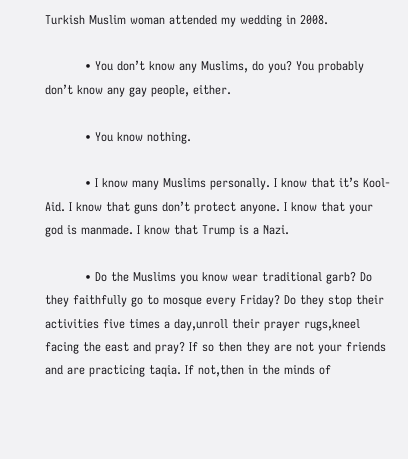Turkish Muslim woman attended my wedding in 2008.

          • You don’t know any Muslims, do you? You probably don’t know any gay people, either.

          • You know nothing.

          • I know many Muslims personally. I know that it’s Kool-Aid. I know that guns don’t protect anyone. I know that your god is manmade. I know that Trump is a Nazi.

          • Do the Muslims you know wear traditional garb? Do they faithfully go to mosque every Friday? Do they stop their activities five times a day,unroll their prayer rugs,kneel facing the east and pray? If so then they are not your friends and are practicing taqia. If not,then in the minds of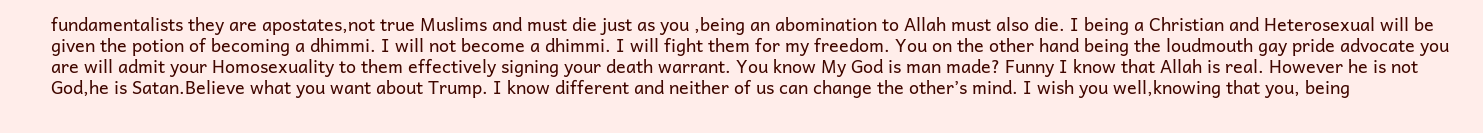fundamentalists they are apostates,not true Muslims and must die just as you ,being an abomination to Allah must also die. I being a Christian and Heterosexual will be given the potion of becoming a dhimmi. I will not become a dhimmi. I will fight them for my freedom. You on the other hand being the loudmouth gay pride advocate you are will admit your Homosexuality to them effectively signing your death warrant. You know My God is man made? Funny I know that Allah is real. However he is not God,he is Satan.Believe what you want about Trump. I know different and neither of us can change the other’s mind. I wish you well,knowing that you, being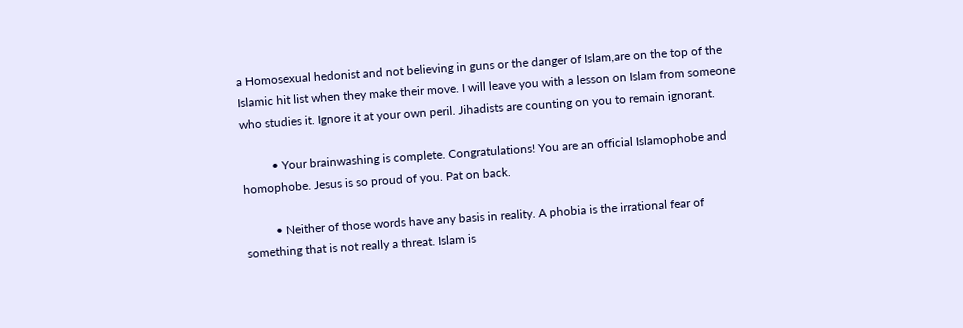a Homosexual hedonist and not believing in guns or the danger of Islam,are on the top of the Islamic hit list when they make their move. I will leave you with a lesson on Islam from someone who studies it. Ignore it at your own peril. Jihadists are counting on you to remain ignorant.

          • Your brainwashing is complete. Congratulations! You are an official Islamophobe and homophobe. Jesus is so proud of you. Pat on back.

          • Neither of those words have any basis in reality. A phobia is the irrational fear of something that is not really a threat. Islam is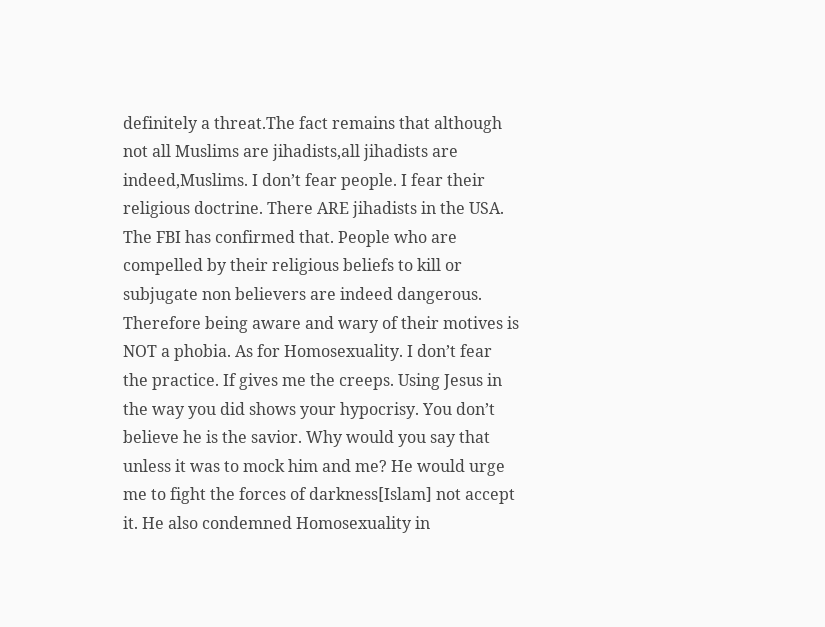definitely a threat.The fact remains that although not all Muslims are jihadists,all jihadists are indeed,Muslims. I don’t fear people. I fear their religious doctrine. There ARE jihadists in the USA. The FBI has confirmed that. People who are compelled by their religious beliefs to kill or subjugate non believers are indeed dangerous. Therefore being aware and wary of their motives is NOT a phobia. As for Homosexuality. I don’t fear the practice. If gives me the creeps. Using Jesus in the way you did shows your hypocrisy. You don’t believe he is the savior. Why would you say that unless it was to mock him and me? He would urge me to fight the forces of darkness[Islam] not accept it. He also condemned Homosexuality in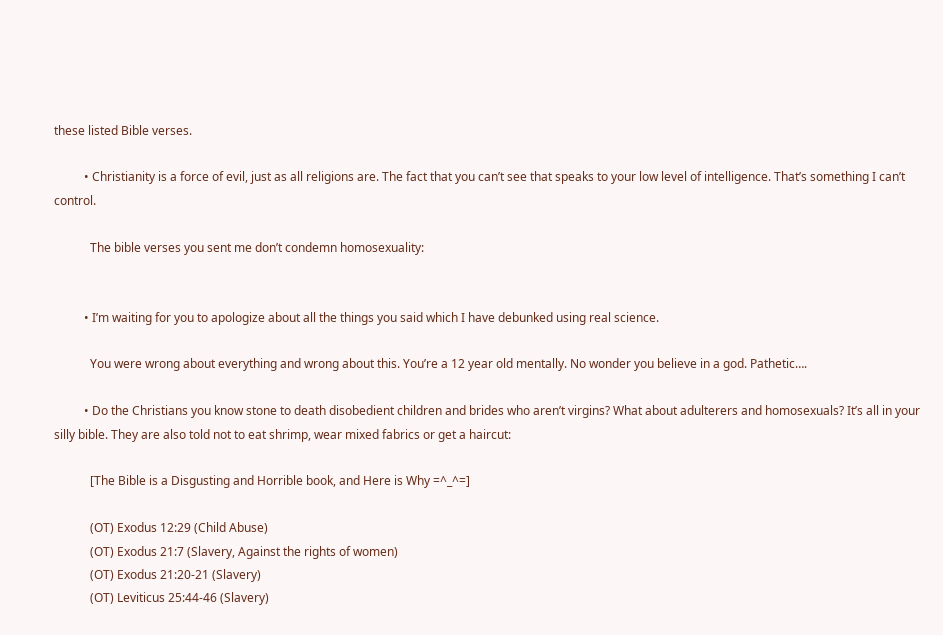these listed Bible verses.

          • Christianity is a force of evil, just as all religions are. The fact that you can’t see that speaks to your low level of intelligence. That’s something I can’t control.

            The bible verses you sent me don’t condemn homosexuality:


          • I’m waiting for you to apologize about all the things you said which I have debunked using real science.

            You were wrong about everything and wrong about this. You’re a 12 year old mentally. No wonder you believe in a god. Pathetic….

          • Do the Christians you know stone to death disobedient children and brides who aren’t virgins? What about adulterers and homosexuals? It’s all in your silly bible. They are also told not to eat shrimp, wear mixed fabrics or get a haircut:

            [The Bible is a Disgusting and Horrible book, and Here is Why =^_^=]

            (OT) Exodus 12:29 (Child Abuse)
            (OT) Exodus 21:7 (Slavery, Against the rights of women)
            (OT) Exodus 21:20-21 (Slavery)
            (OT) Leviticus 25:44-46 (Slavery)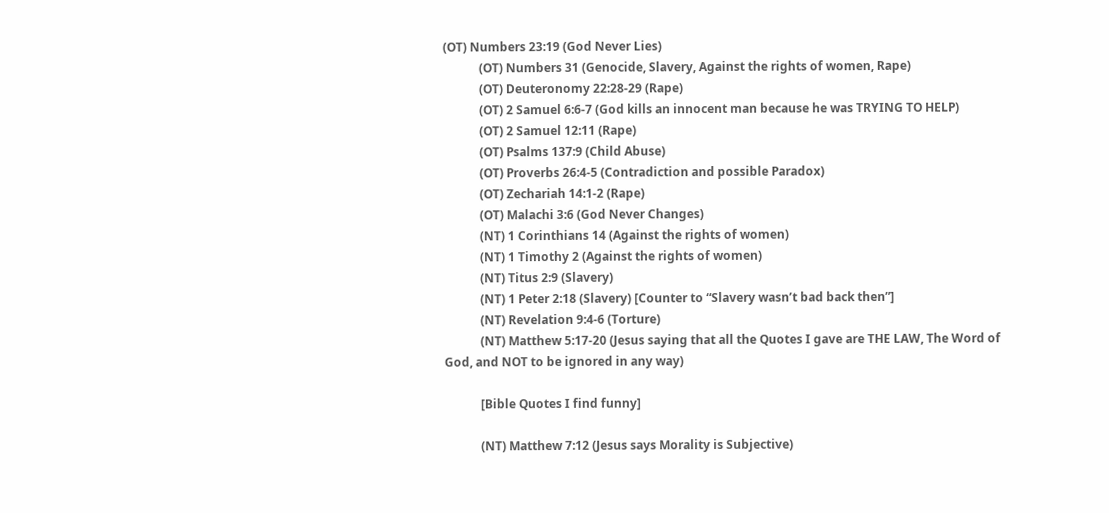(OT) Numbers 23:19 (God Never Lies)
            (OT) Numbers 31 (Genocide, Slavery, Against the rights of women, Rape)
            (OT) Deuteronomy 22:28-29 (Rape)
            (OT) 2 Samuel 6:6-7 (God kills an innocent man because he was TRYING TO HELP)
            (OT) 2 Samuel 12:11 (Rape)
            (OT) Psalms 137:9 (Child Abuse)
            (OT) Proverbs 26:4-5 (Contradiction and possible Paradox)
            (OT) Zechariah 14:1-2 (Rape)
            (OT) Malachi 3:6 (God Never Changes)
            (NT) 1 Corinthians 14 (Against the rights of women)
            (NT) 1 Timothy 2 (Against the rights of women)
            (NT) Titus 2:9 (Slavery)
            (NT) 1 Peter 2:18 (Slavery) [Counter to “Slavery wasn’t bad back then”]
            (NT) Revelation 9:4-6 (Torture)
            (NT) Matthew 5:17-20 (Jesus saying that all the Quotes I gave are THE LAW, The Word of God, and NOT to be ignored in any way)

            [Bible Quotes I find funny]

            (NT) Matthew 7:12 (Jesus says Morality is Subjective)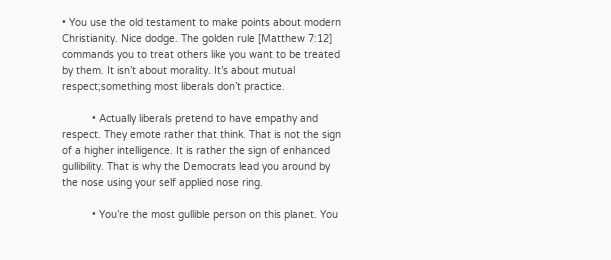• You use the old testament to make points about modern Christianity. Nice dodge. The golden rule [Matthew 7:12] commands you to treat others like you want to be treated by them. It isn’t about morality. It’s about mutual respect;something most liberals don’t practice.

          • Actually liberals pretend to have empathy and respect. They emote rather that think. That is not the sign of a higher intelligence. It is rather the sign of enhanced gullibility. That is why the Democrats lead you around by the nose using your self applied nose ring.

          • You’re the most gullible person on this planet. You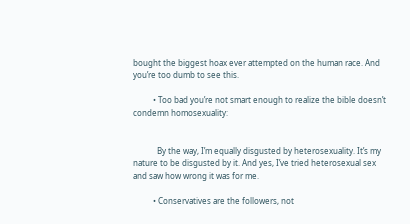bought the biggest hoax ever attempted on the human race. And you’re too dumb to see this.

          • Too bad you’re not smart enough to realize the bible doesn’t condemn homosexuality:


            By the way, I’m equally disgusted by heterosexuality. It’s my nature to be disgusted by it. And yes, I’ve tried heterosexual sex and saw how wrong it was for me.

          • Conservatives are the followers, not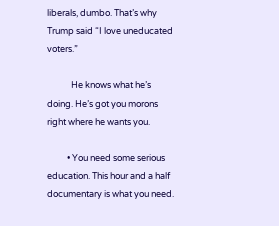liberals, dumbo. That’s why Trump said “I love uneducated voters.”

            He knows what he’s doing. He’s got you morons right where he wants you.

          • You need some serious education. This hour and a half documentary is what you need.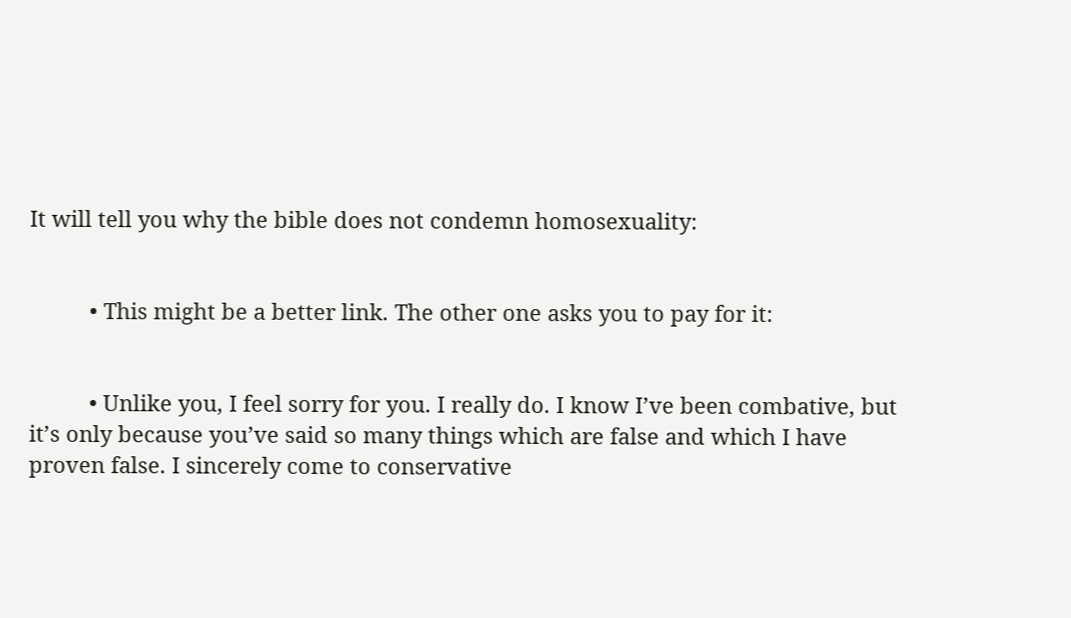It will tell you why the bible does not condemn homosexuality:


          • This might be a better link. The other one asks you to pay for it:


          • Unlike you, I feel sorry for you. I really do. I know I’ve been combative, but it’s only because you’ve said so many things which are false and which I have proven false. I sincerely come to conservative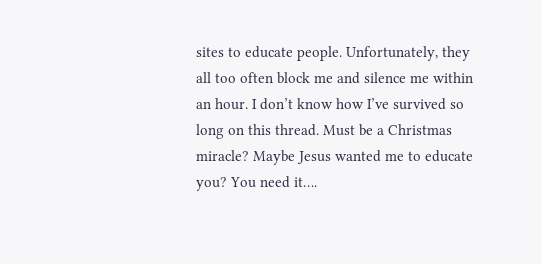sites to educate people. Unfortunately, they all too often block me and silence me within an hour. I don’t know how I’ve survived so long on this thread. Must be a Christmas miracle? Maybe Jesus wanted me to educate you? You need it….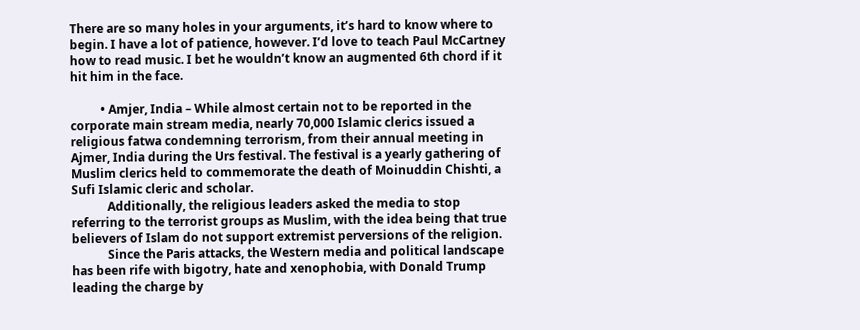There are so many holes in your arguments, it’s hard to know where to begin. I have a lot of patience, however. I’d love to teach Paul McCartney how to read music. I bet he wouldn’t know an augmented 6th chord if it hit him in the face.

          • Amjer, India – While almost certain not to be reported in the corporate main stream media, nearly 70,000 Islamic clerics issued a religious fatwa condemning terrorism, from their annual meeting in Ajmer, India during the Urs festival. The festival is a yearly gathering of Muslim clerics held to commemorate the death of Moinuddin Chishti, a Sufi Islamic cleric and scholar.
            Additionally, the religious leaders asked the media to stop referring to the terrorist groups as Muslim, with the idea being that true believers of Islam do not support extremist perversions of the religion.
            Since the Paris attacks, the Western media and political landscape has been rife with bigotry, hate and xenophobia, with Donald Trump leading the charge by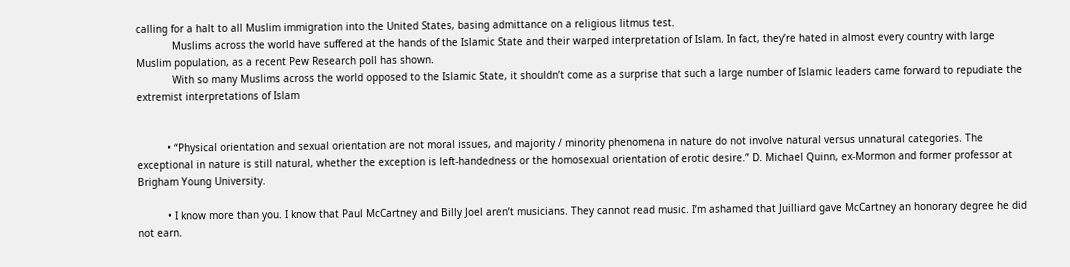calling for a halt to all Muslim immigration into the United States, basing admittance on a religious litmus test.
            Muslims across the world have suffered at the hands of the Islamic State and their warped interpretation of Islam. In fact, they’re hated in almost every country with large Muslim population, as a recent Pew Research poll has shown.
            With so many Muslims across the world opposed to the Islamic State, it shouldn’t come as a surprise that such a large number of Islamic leaders came forward to repudiate the extremist interpretations of Islam


          • “Physical orientation and sexual orientation are not moral issues, and majority / minority phenomena in nature do not involve natural versus unnatural categories. The exceptional in nature is still natural, whether the exception is left-handedness or the homosexual orientation of erotic desire.” D. Michael Quinn, ex-Mormon and former professor at Brigham Young University.

          • I know more than you. I know that Paul McCartney and Billy Joel aren’t musicians. They cannot read music. I’m ashamed that Juilliard gave McCartney an honorary degree he did not earn.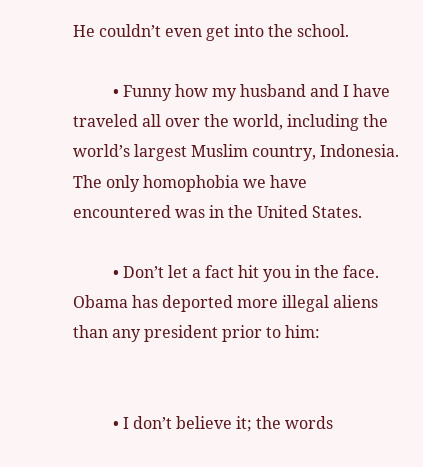He couldn’t even get into the school.

          • Funny how my husband and I have traveled all over the world, including the world’s largest Muslim country, Indonesia. The only homophobia we have encountered was in the United States.

          • Don’t let a fact hit you in the face. Obama has deported more illegal aliens than any president prior to him:


          • I don’t believe it; the words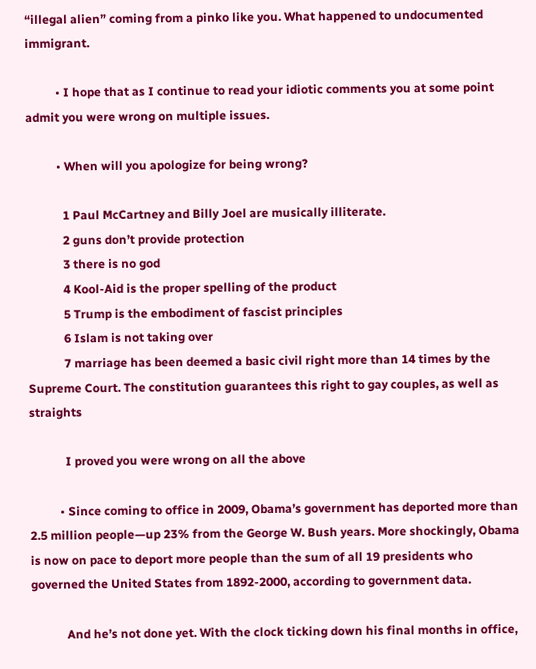“illegal alien” coming from a pinko like you. What happened to undocumented immigrant.

          • I hope that as I continue to read your idiotic comments you at some point admit you were wrong on multiple issues.

          • When will you apologize for being wrong?

            1 Paul McCartney and Billy Joel are musically illiterate.
            2 guns don’t provide protection
            3 there is no god
            4 Kool-Aid is the proper spelling of the product
            5 Trump is the embodiment of fascist principles
            6 Islam is not taking over
            7 marriage has been deemed a basic civil right more than 14 times by the Supreme Court. The constitution guarantees this right to gay couples, as well as straights

            I proved you were wrong on all the above

          • Since coming to office in 2009, Obama’s government has deported more than 2.5 million people—up 23% from the George W. Bush years. More shockingly, Obama is now on pace to deport more people than the sum of all 19 presidents who governed the United States from 1892-2000, according to government data.

            And he’s not done yet. With the clock ticking down his final months in office,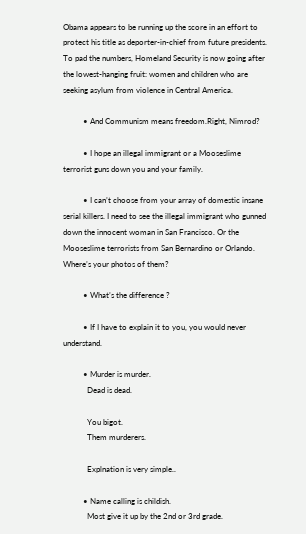Obama appears to be running up the score in an effort to protect his title as deporter-in-chief from future presidents. To pad the numbers, Homeland Security is now going after the lowest-hanging fruit: women and children who are seeking asylum from violence in Central America.

          • And Communism means freedom.Right, Nimrod?

          • I hope an illegal immigrant or a Mooseslime terrorist guns down you and your family.

          • I can’t choose from your array of domestic insane serial killers. I need to see the illegal immigrant who gunned down the innocent woman in San Francisco. Or the Mooseslime terrorists from San Bernardino or Orlando. Where’s your photos of them?

          • What’s the difference ?

          • If I have to explain it to you, you would never understand.

          • Murder is murder.
            Dead is dead.

            You bigot.
            Them murderers.

            Explnation is very simple..

          • Name calling is childish.
            Most give it up by the 2nd or 3rd grade.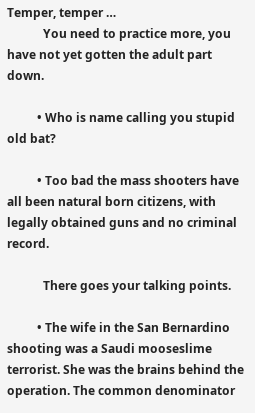Temper, temper …
            You need to practice more, you have not yet gotten the adult part down.

          • Who is name calling you stupid old bat?

          • Too bad the mass shooters have all been natural born citizens, with legally obtained guns and no criminal record.

            There goes your talking points.

          • The wife in the San Bernardino shooting was a Saudi mooseslime terrorist. She was the brains behind the operation. The common denominator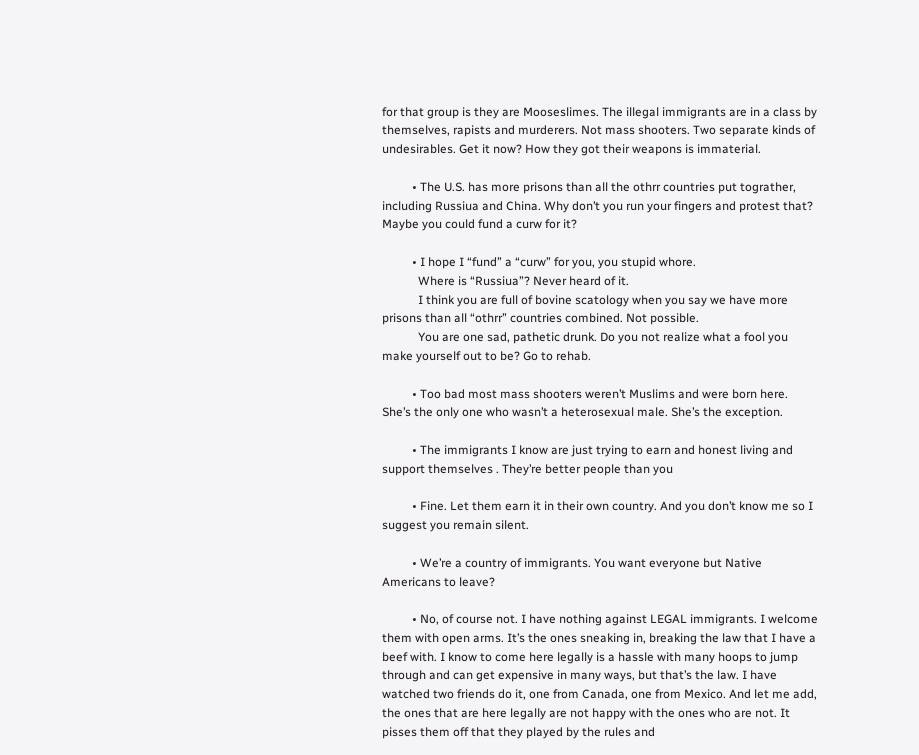for that group is they are Mooseslimes. The illegal immigrants are in a class by themselves, rapists and murderers. Not mass shooters. Two separate kinds of undesirables. Get it now? How they got their weapons is immaterial.

          • The U.S. has more prisons than all the othrr countries put tograther, including Russiua and China. Why don’t you run your fingers and protest that? Maybe you could fund a curw for it?

          • I hope I “fund” a “curw” for you, you stupid whore.
            Where is “Russiua”? Never heard of it.
            I think you are full of bovine scatology when you say we have more prisons than all “othrr” countries combined. Not possible.
            You are one sad, pathetic drunk. Do you not realize what a fool you make yourself out to be? Go to rehab.

          • Too bad most mass shooters weren’t Muslims and were born here. She’s the only one who wasn’t a heterosexual male. She’s the exception.

          • The immigrants I know are just trying to earn and honest living and support themselves . They’re better people than you

          • Fine. Let them earn it in their own country. And you don’t know me so I suggest you remain silent.

          • We’re a country of immigrants. You want everyone but Native Americans to leave?

          • No, of course not. I have nothing against LEGAL immigrants. I welcome them with open arms. It’s the ones sneaking in, breaking the law that I have a beef with. I know to come here legally is a hassle with many hoops to jump through and can get expensive in many ways, but that’s the law. I have watched two friends do it, one from Canada, one from Mexico. And let me add, the ones that are here legally are not happy with the ones who are not. It pisses them off that they played by the rules and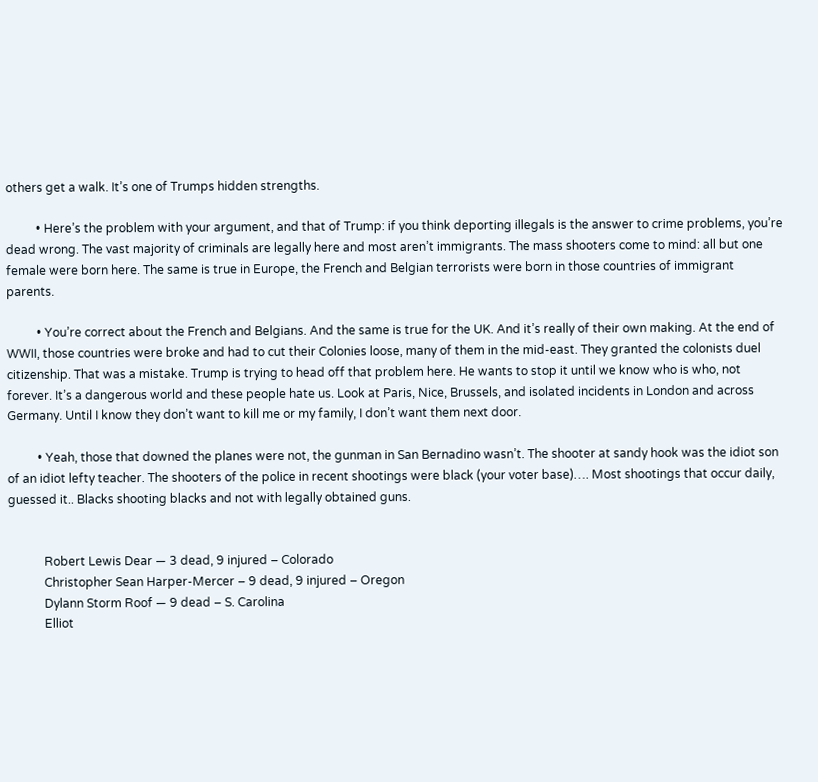others get a walk. It’s one of Trumps hidden strengths.

          • Here’s the problem with your argument, and that of Trump: if you think deporting illegals is the answer to crime problems, you’re dead wrong. The vast majority of criminals are legally here and most aren’t immigrants. The mass shooters come to mind: all but one female were born here. The same is true in Europe, the French and Belgian terrorists were born in those countries of immigrant parents.

          • You’re correct about the French and Belgians. And the same is true for the UK. And it’s really of their own making. At the end of WWII, those countries were broke and had to cut their Colonies loose, many of them in the mid-east. They granted the colonists duel citizenship. That was a mistake. Trump is trying to head off that problem here. He wants to stop it until we know who is who, not forever. It’s a dangerous world and these people hate us. Look at Paris, Nice, Brussels, and isolated incidents in London and across Germany. Until I know they don’t want to kill me or my family, I don’t want them next door.

          • Yeah, those that downed the planes were not, the gunman in San Bernadino wasn’t. The shooter at sandy hook was the idiot son of an idiot lefty teacher. The shooters of the police in recent shootings were black (your voter base)…. Most shootings that occur daily, guessed it.. Blacks shooting blacks and not with legally obtained guns.


            Robert Lewis Dear — 3 dead, 9 injured – Colorado
            Christopher Sean Harper-Mercer – 9 dead, 9 injured – Oregon
            Dylann Storm Roof — 9 dead – S. Carolina
            Elliot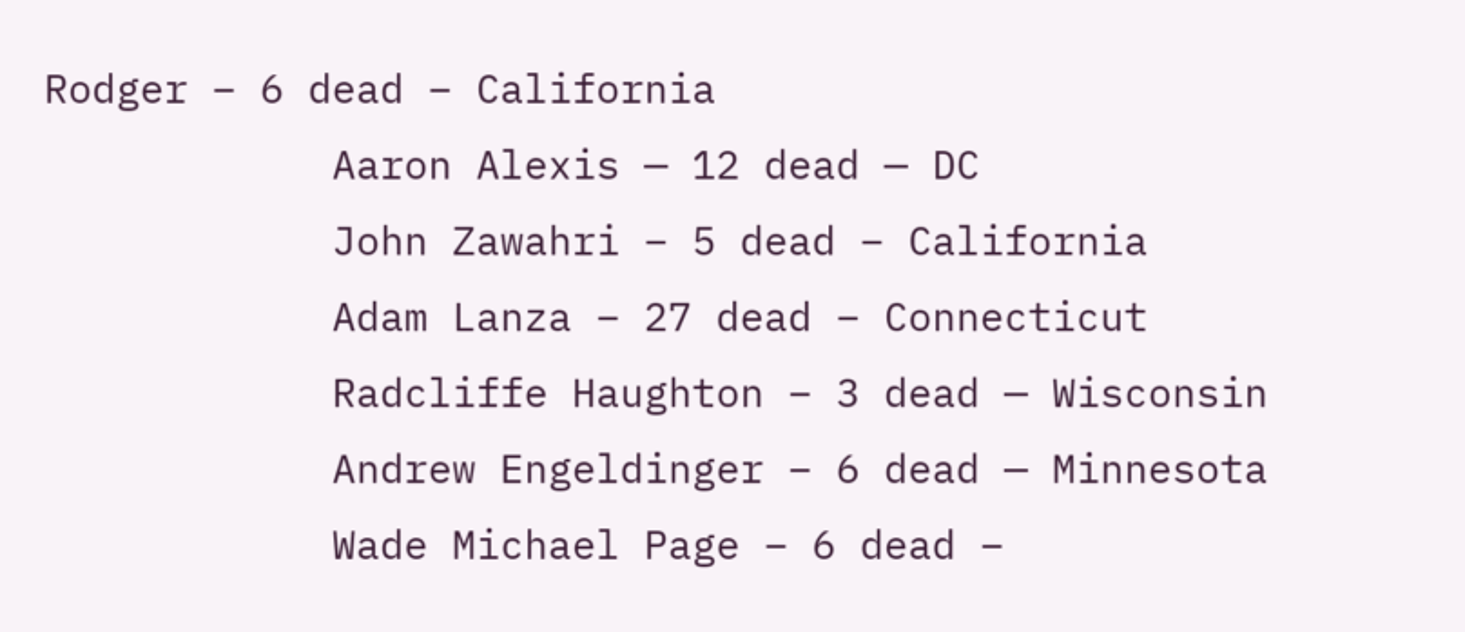Rodger – 6 dead – California
            Aaron Alexis — 12 dead — DC
            John Zawahri – 5 dead – California
            Adam Lanza – 27 dead – Connecticut
            Radcliffe Haughton – 3 dead — Wisconsin
            Andrew Engeldinger – 6 dead — Minnesota
            Wade Michael Page – 6 dead –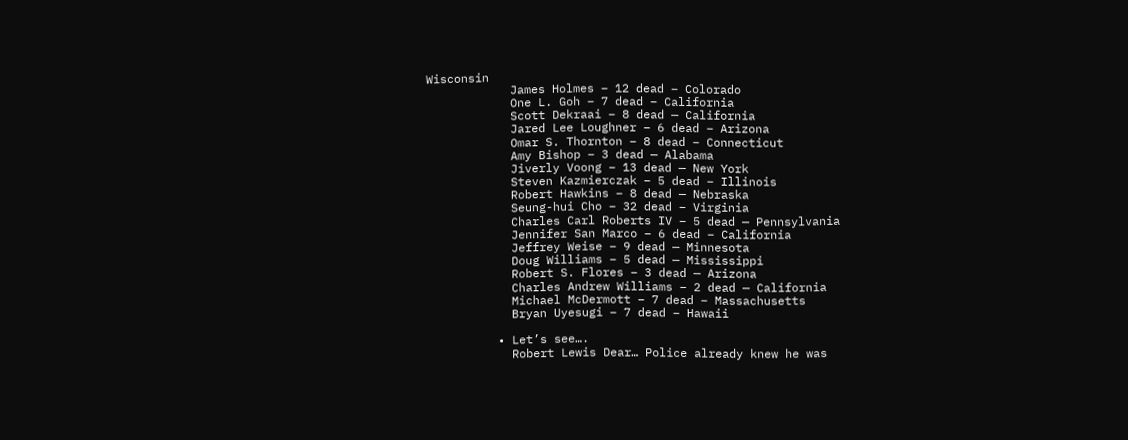Wisconsin
            James Holmes – 12 dead – Colorado
            One L. Goh – 7 dead – California
            Scott Dekraai – 8 dead — California
            Jared Lee Loughner – 6 dead – Arizona
            Omar S. Thornton – 8 dead – Connecticut
            Amy Bishop – 3 dead — Alabama
            Jiverly Voong – 13 dead — New York
            Steven Kazmierczak – 5 dead – Illinois
            Robert Hawkins – 8 dead — Nebraska
            Seung-hui Cho – 32 dead – Virginia
            Charles Carl Roberts IV – 5 dead — Pennsylvania
            Jennifer San Marco – 6 dead – California
            Jeffrey Weise – 9 dead — Minnesota
            Doug Williams – 5 dead — Mississippi
            Robert S. Flores – 3 dead — Arizona
            Charles Andrew Williams – 2 dead — California
            Michael McDermott – 7 dead – Massachusetts
            Bryan Uyesugi – 7 dead – Hawaii

          • Let’s see….
            Robert Lewis Dear… Police already knew he was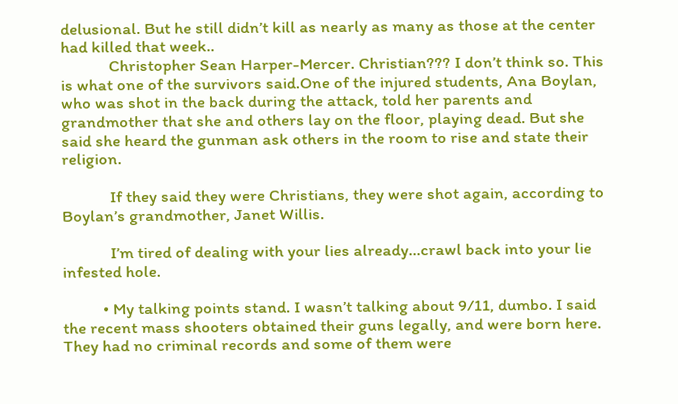delusional. But he still didn’t kill as nearly as many as those at the center had killed that week..
            Christopher Sean Harper-Mercer. Christian??? I don’t think so. This is what one of the survivors said.One of the injured students, Ana Boylan, who was shot in the back during the attack, told her parents and grandmother that she and others lay on the floor, playing dead. But she said she heard the gunman ask others in the room to rise and state their religion.

            If they said they were Christians, they were shot again, according to Boylan’s grandmother, Janet Willis.

            I’m tired of dealing with your lies already…crawl back into your lie infested hole.

          • My talking points stand. I wasn’t talking about 9/11, dumbo. I said the recent mass shooters obtained their guns legally, and were born here. They had no criminal records and some of them were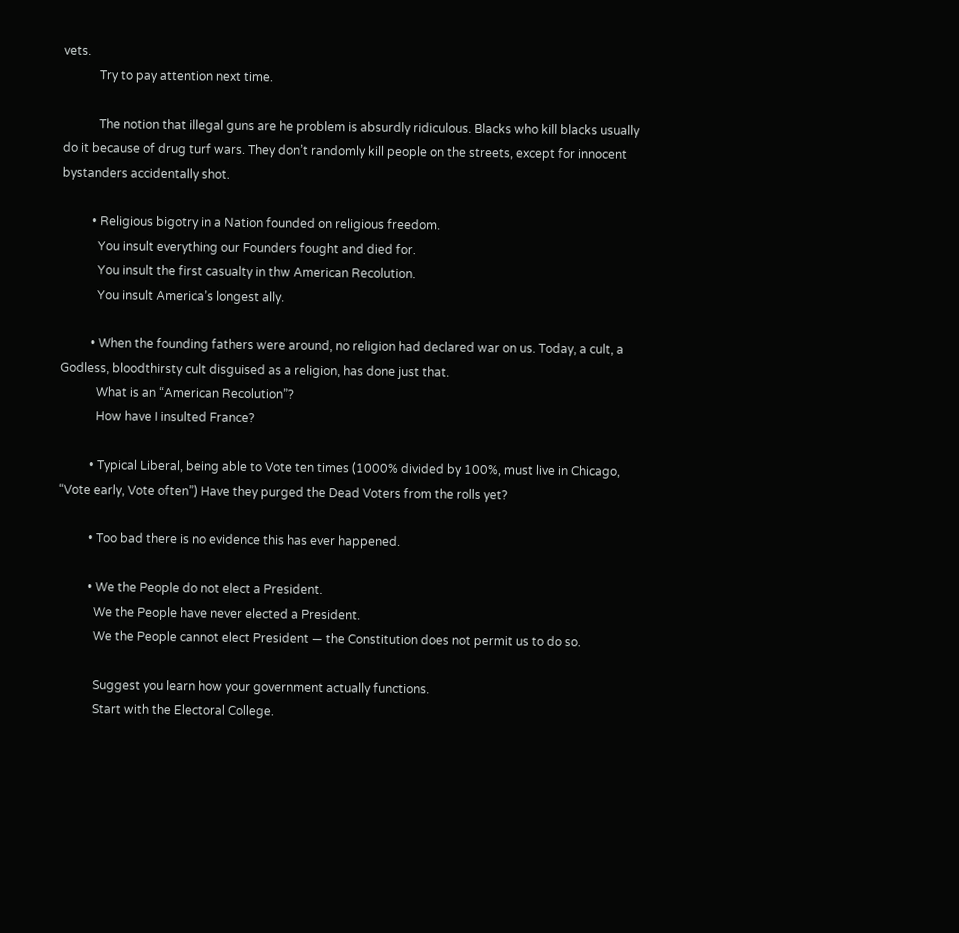vets.
            Try to pay attention next time.

            The notion that illegal guns are he problem is absurdly ridiculous. Blacks who kill blacks usually do it because of drug turf wars. They don’t randomly kill people on the streets, except for innocent bystanders accidentally shot.

          • Religious bigotry in a Nation founded on religious freedom.
            You insult everything our Founders fought and died for.
            You insult the first casualty in thw American Recolution.
            You insult America’s longest ally.

          • When the founding fathers were around, no religion had declared war on us. Today, a cult, a Godless, bloodthirsty cult disguised as a religion, has done just that.
            What is an “American Recolution”?
            How have I insulted France?

          • Typical Liberal, being able to Vote ten times (1000% divided by 100%, must live in Chicago, “Vote early, Vote often”) Have they purged the Dead Voters from the rolls yet?

          • Too bad there is no evidence this has ever happened.

          • We the People do not elect a President.
            We the People have never elected a President.
            We the People cannot elect President — the Constitution does not permit us to do so.

            Suggest you learn how your government actually functions.
            Start with the Electoral College.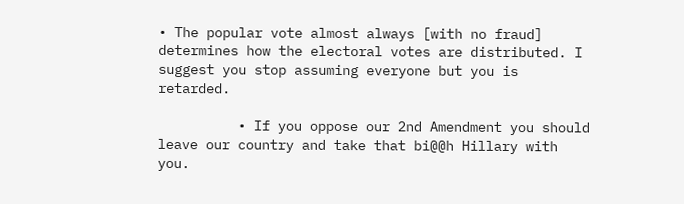• The popular vote almost always [with no fraud] determines how the electoral votes are distributed. I suggest you stop assuming everyone but you is retarded.

          • If you oppose our 2nd Amendment you should leave our country and take that bi@@h Hillary with you.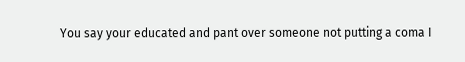You say your educated and pant over someone not putting a coma I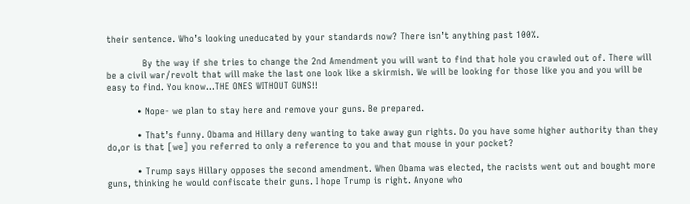their sentence. Who’s looking uneducated by your standards now? There isn’t anything past 100%.

            By the way if she tries to change the 2nd Amendment you will want to find that hole you crawled out of. There will be a civil war/revolt that will make the last one look like a skirmish. We will be looking for those like you and you will be easy to find. You know…THE ONES WITHOUT GUNS!!

          • Nope- we plan to stay here and remove your guns. Be prepared.

          • That’s funny. Obama and Hillary deny wanting to take away gun rights. Do you have some higher authority than they do,or is that [we] you referred to only a reference to you and that mouse in your pocket?

          • Trump says Hillary opposes the second amendment. When Obama was elected, the racists went out and bought more guns, thinking he would confiscate their guns. I hope Trump is right. Anyone who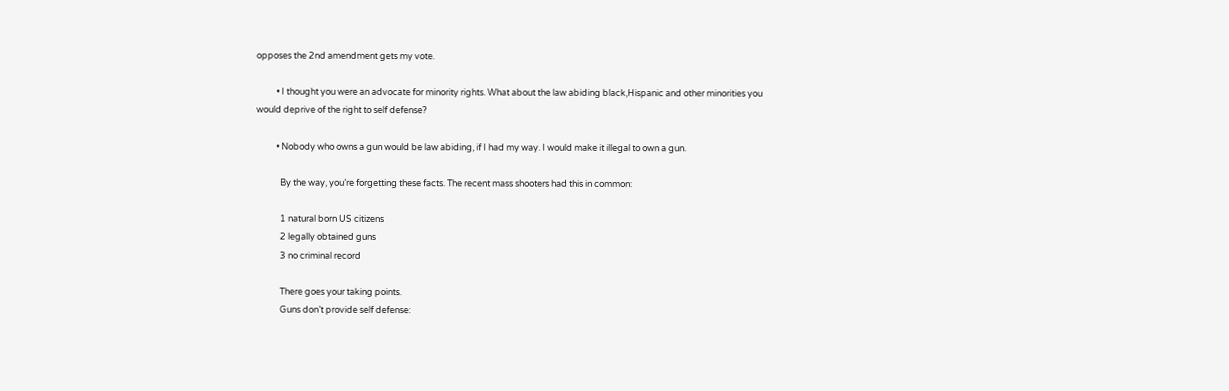opposes the 2nd amendment gets my vote.

          • I thought you were an advocate for minority rights. What about the law abiding black,Hispanic and other minorities you would deprive of the right to self defense?

          • Nobody who owns a gun would be law abiding, if I had my way. I would make it illegal to own a gun.

            By the way, you’re forgetting these facts. The recent mass shooters had this in common:

            1 natural born US citizens
            2 legally obtained guns
            3 no criminal record

            There goes your taking points.
            Guns don’t provide self defense: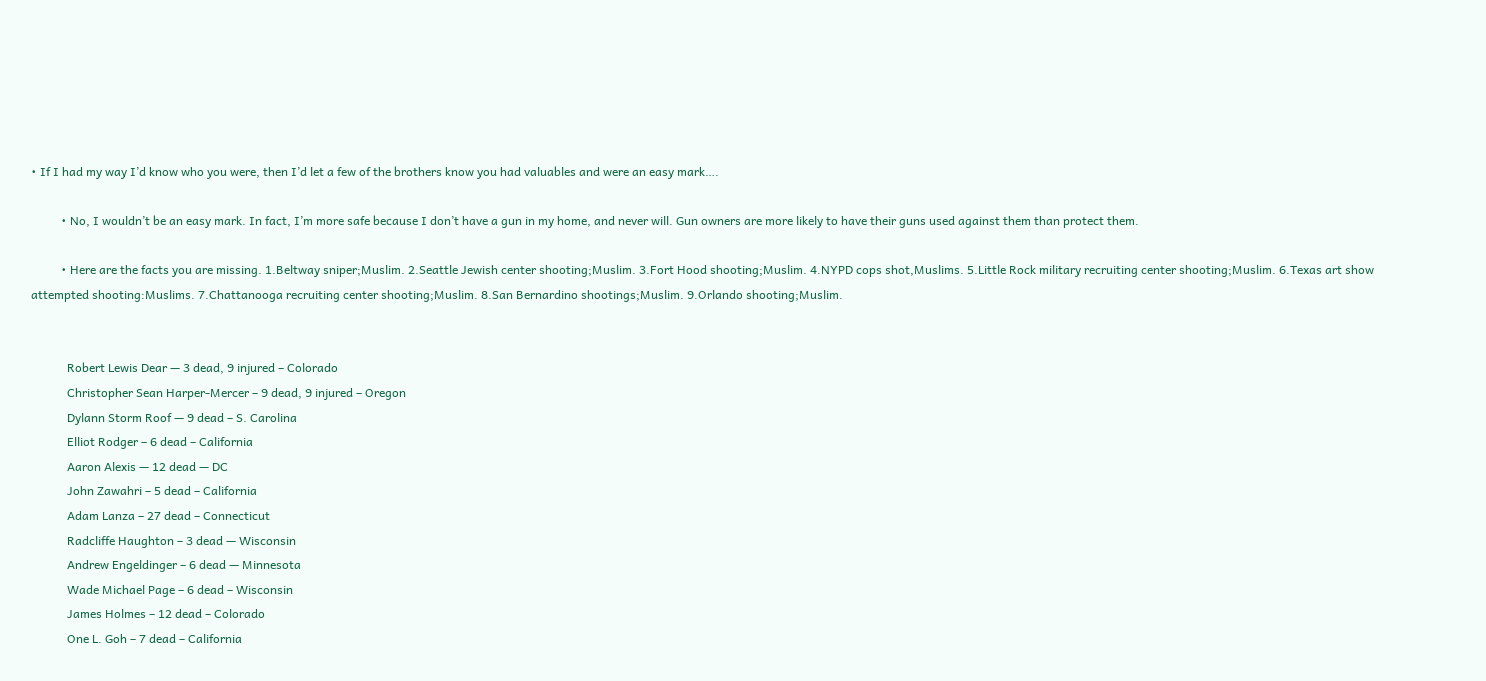• If I had my way I’d know who you were, then I’d let a few of the brothers know you had valuables and were an easy mark….

          • No, I wouldn’t be an easy mark. In fact, I’m more safe because I don’t have a gun in my home, and never will. Gun owners are more likely to have their guns used against them than protect them.

          • Here are the facts you are missing. 1.Beltway sniper;Muslim. 2.Seattle Jewish center shooting;Muslim. 3.Fort Hood shooting;Muslim. 4.NYPD cops shot,Muslims. 5.Little Rock military recruiting center shooting;Muslim. 6.Texas art show attempted shooting:Muslims. 7.Chattanooga recruiting center shooting;Muslim. 8.San Bernardino shootings;Muslim. 9.Orlando shooting;Muslim.


            Robert Lewis Dear — 3 dead, 9 injured – Colorado
            Christopher Sean Harper-Mercer – 9 dead, 9 injured – Oregon
            Dylann Storm Roof — 9 dead – S. Carolina
            Elliot Rodger – 6 dead – California
            Aaron Alexis — 12 dead — DC
            John Zawahri – 5 dead – California
            Adam Lanza – 27 dead – Connecticut
            Radcliffe Haughton – 3 dead — Wisconsin
            Andrew Engeldinger – 6 dead — Minnesota
            Wade Michael Page – 6 dead – Wisconsin
            James Holmes – 12 dead – Colorado
            One L. Goh – 7 dead – California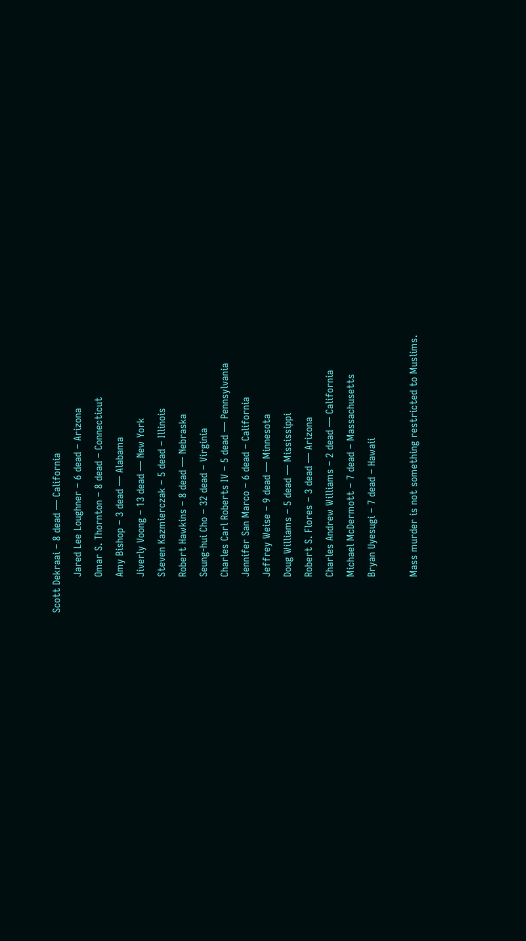Scott Dekraai – 8 dead — California
            Jared Lee Loughner – 6 dead – Arizona
            Omar S. Thornton – 8 dead – Connecticut
            Amy Bishop – 3 dead — Alabama
            Jiverly Voong – 13 dead — New York
            Steven Kazmierczak – 5 dead – Illinois
            Robert Hawkins – 8 dead — Nebraska
            Seung-hui Cho – 32 dead – Virginia
            Charles Carl Roberts IV – 5 dead — Pennsylvania
            Jennifer San Marco – 6 dead – California
            Jeffrey Weise – 9 dead — Minnesota
            Doug Williams – 5 dead — Mississippi
            Robert S. Flores – 3 dead — Arizona
            Charles Andrew Williams – 2 dead — California
            Michael McDermott – 7 dead – Massachusetts
            Bryan Uyesugi – 7 dead – Hawaii

            Mass murder is not something restricted to Muslims.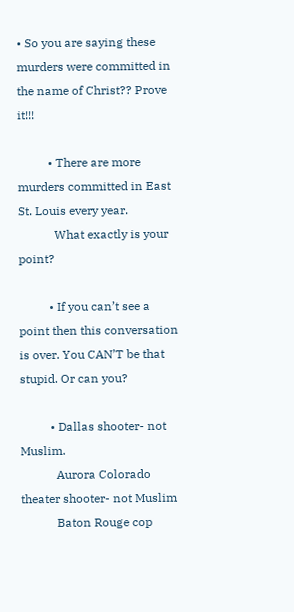• So you are saying these murders were committed in the name of Christ?? Prove it!!!

          • There are more murders committed in East St. Louis every year.
            What exactly is your point?

          • If you can’t see a point then this conversation is over. You CAN’T be that stupid. Or can you?

          • Dallas shooter- not Muslim.
            Aurora Colorado theater shooter- not Muslim
            Baton Rouge cop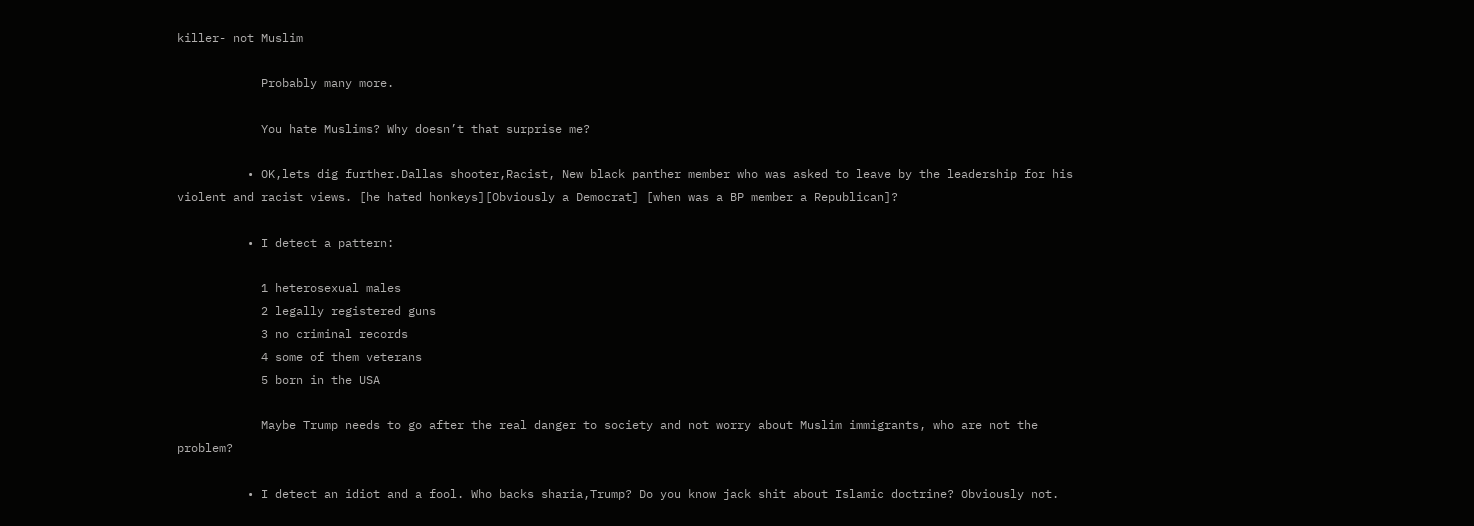killer- not Muslim

            Probably many more.

            You hate Muslims? Why doesn’t that surprise me?

          • OK,lets dig further.Dallas shooter,Racist, New black panther member who was asked to leave by the leadership for his violent and racist views. [he hated honkeys][Obviously a Democrat] [when was a BP member a Republican]?

          • I detect a pattern:

            1 heterosexual males
            2 legally registered guns
            3 no criminal records
            4 some of them veterans
            5 born in the USA

            Maybe Trump needs to go after the real danger to society and not worry about Muslim immigrants, who are not the problem?

          • I detect an idiot and a fool. Who backs sharia,Trump? Do you know jack shit about Islamic doctrine? Obviously not.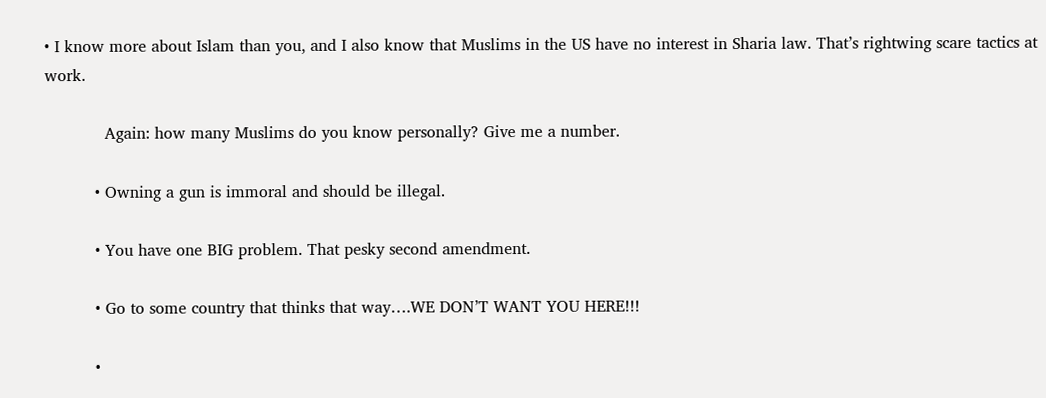• I know more about Islam than you, and I also know that Muslims in the US have no interest in Sharia law. That’s rightwing scare tactics at work.

            Again: how many Muslims do you know personally? Give me a number.

          • Owning a gun is immoral and should be illegal.

          • You have one BIG problem. That pesky second amendment.

          • Go to some country that thinks that way….WE DON’T WANT YOU HERE!!!

          •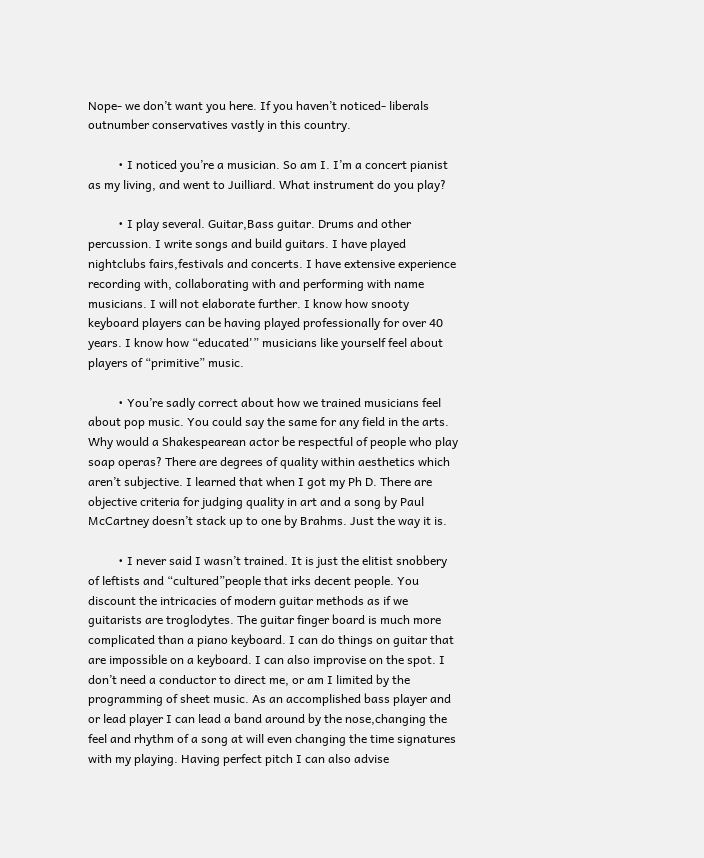Nope- we don’t want you here. If you haven’t noticed- liberals outnumber conservatives vastly in this country.

          • I noticed you’re a musician. So am I. I’m a concert pianist as my living, and went to Juilliard. What instrument do you play?

          • I play several. Guitar,Bass guitar. Drums and other percussion. I write songs and build guitars. I have played nightclubs fairs,festivals and concerts. I have extensive experience recording with, collaborating with and performing with name musicians. I will not elaborate further. I know how snooty keyboard players can be having played professionally for over 40 years. I know how “educated'” musicians like yourself feel about players of “primitive” music.

          • You’re sadly correct about how we trained musicians feel about pop music. You could say the same for any field in the arts. Why would a Shakespearean actor be respectful of people who play soap operas? There are degrees of quality within aesthetics which aren’t subjective. I learned that when I got my Ph D. There are objective criteria for judging quality in art and a song by Paul McCartney doesn’t stack up to one by Brahms. Just the way it is.

          • I never said I wasn’t trained. It is just the elitist snobbery of leftists and “cultured”people that irks decent people. You discount the intricacies of modern guitar methods as if we guitarists are troglodytes. The guitar finger board is much more complicated than a piano keyboard. I can do things on guitar that are impossible on a keyboard. I can also improvise on the spot. I don’t need a conductor to direct me, or am I limited by the programming of sheet music. As an accomplished bass player and or lead player I can lead a band around by the nose,changing the feel and rhythm of a song at will even changing the time signatures with my playing. Having perfect pitch I can also advise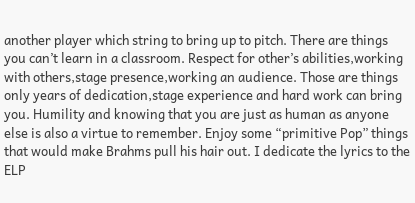another player which string to bring up to pitch. There are things you can’t learn in a classroom. Respect for other’s abilities,working with others,stage presence,working an audience. Those are things only years of dedication,stage experience and hard work can bring you. Humility and knowing that you are just as human as anyone else is also a virtue to remember. Enjoy some “primitive Pop” things that would make Brahms pull his hair out. I dedicate the lyrics to the ELP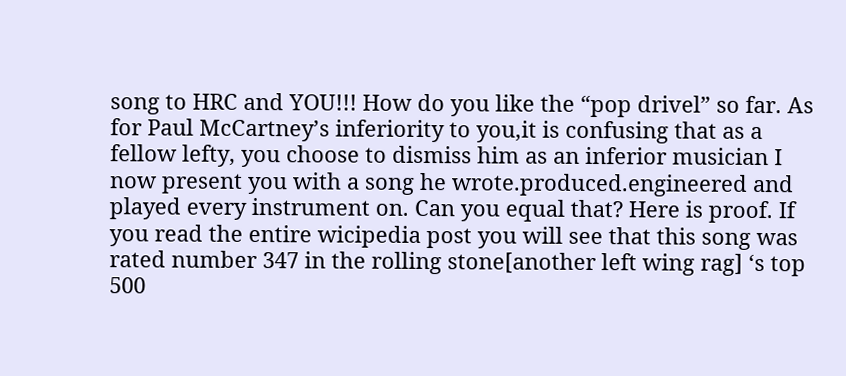song to HRC and YOU!!! How do you like the “pop drivel” so far. As for Paul McCartney’s inferiority to you,it is confusing that as a fellow lefty, you choose to dismiss him as an inferior musician I now present you with a song he wrote.produced.engineered and played every instrument on. Can you equal that? Here is proof. If you read the entire wicipedia post you will see that this song was rated number 347 in the rolling stone[another left wing rag] ‘s top 500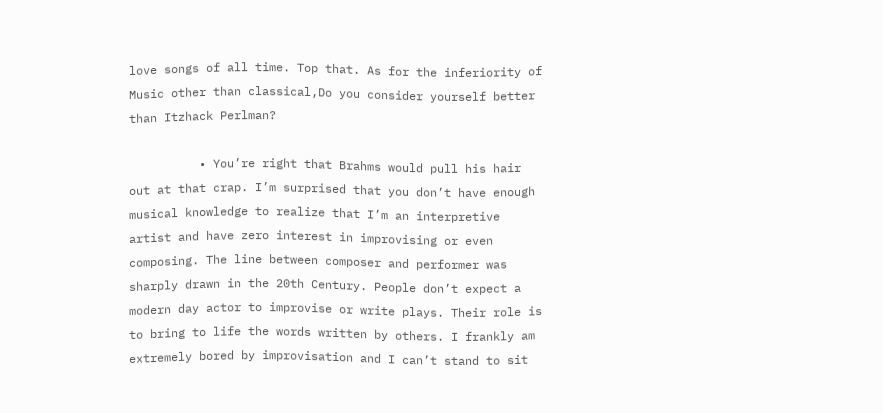love songs of all time. Top that. As for the inferiority of Music other than classical,Do you consider yourself better than Itzhack Perlman?

          • You’re right that Brahms would pull his hair out at that crap. I’m surprised that you don’t have enough musical knowledge to realize that I’m an interpretive artist and have zero interest in improvising or even composing. The line between composer and performer was sharply drawn in the 20th Century. People don’t expect a modern day actor to improvise or write plays. Their role is to bring to life the words written by others. I frankly am extremely bored by improvisation and I can’t stand to sit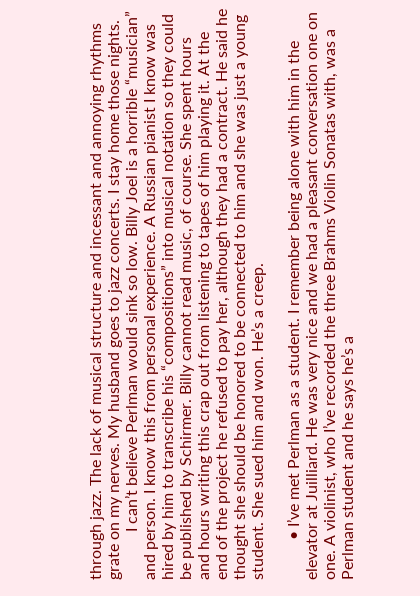through jazz. The lack of musical structure and incessant and annoying rhythms grate on my nerves. My husband goes to jazz concerts. I stay home those nights.
            I can’t believe Perlman would sink so low. Billy Joel is a horrible “musician” and person. I know this from personal experience. A Russian pianist I know was hired by him to transcribe his “compositions” into musical notation so they could be published by Schirmer. Billy cannot read music, of course. She spent hours and hours writing this crap out from listening to tapes of him playing it. At the end of the project he refused to pay her, although they had a contract. He said he thought she should be honored to be connected to him and she was just a young student. She sued him and won. He’s a creep.

          • I’ve met Perlman as a student. I remember being alone with him in the elevator at Juilliard. He was very nice and we had a pleasant conversation one on one. A violinist, who I’ve recorded the three Brahms Violin Sonatas with, was a Perlman student and he says he’s a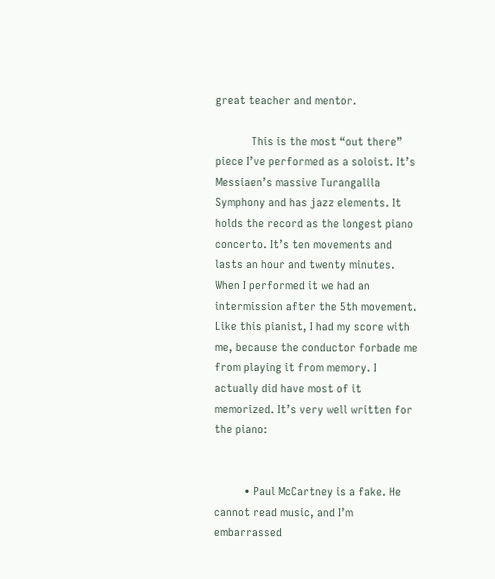great teacher and mentor.

            This is the most “out there” piece I’ve performed as a soloist. It’s Messiaen’s massive Turangalila Symphony and has jazz elements. It holds the record as the longest piano concerto. It’s ten movements and lasts an hour and twenty minutes. When I performed it we had an intermission after the 5th movement. Like this pianist, I had my score with me, because the conductor forbade me from playing it from memory. I actually did have most of it memorized. It’s very well written for the piano:


          • Paul McCartney is a fake. He cannot read music, and I’m embarrassed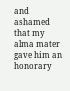and ashamed that my alma mater gave him an honorary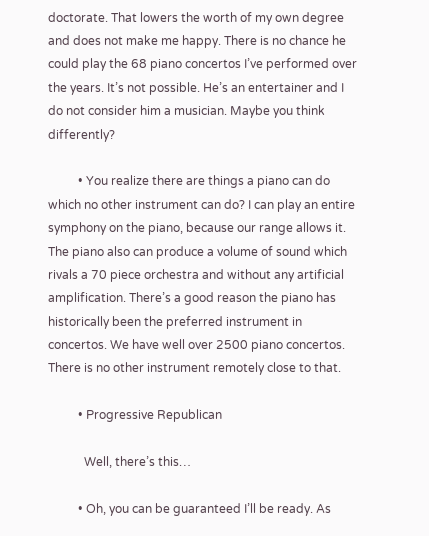doctorate. That lowers the worth of my own degree and does not make me happy. There is no chance he could play the 68 piano concertos I’ve performed over the years. It’s not possible. He’s an entertainer and I do not consider him a musician. Maybe you think differently?

          • You realize there are things a piano can do which no other instrument can do? I can play an entire symphony on the piano, because our range allows it. The piano also can produce a volume of sound which rivals a 70 piece orchestra and without any artificial amplification. There’s a good reason the piano has historically been the preferred instrument in concertos. We have well over 2500 piano concertos. There is no other instrument remotely close to that.

          • Progressive Republican

            Well, there’s this…

          • Oh, you can be guaranteed I’ll be ready. As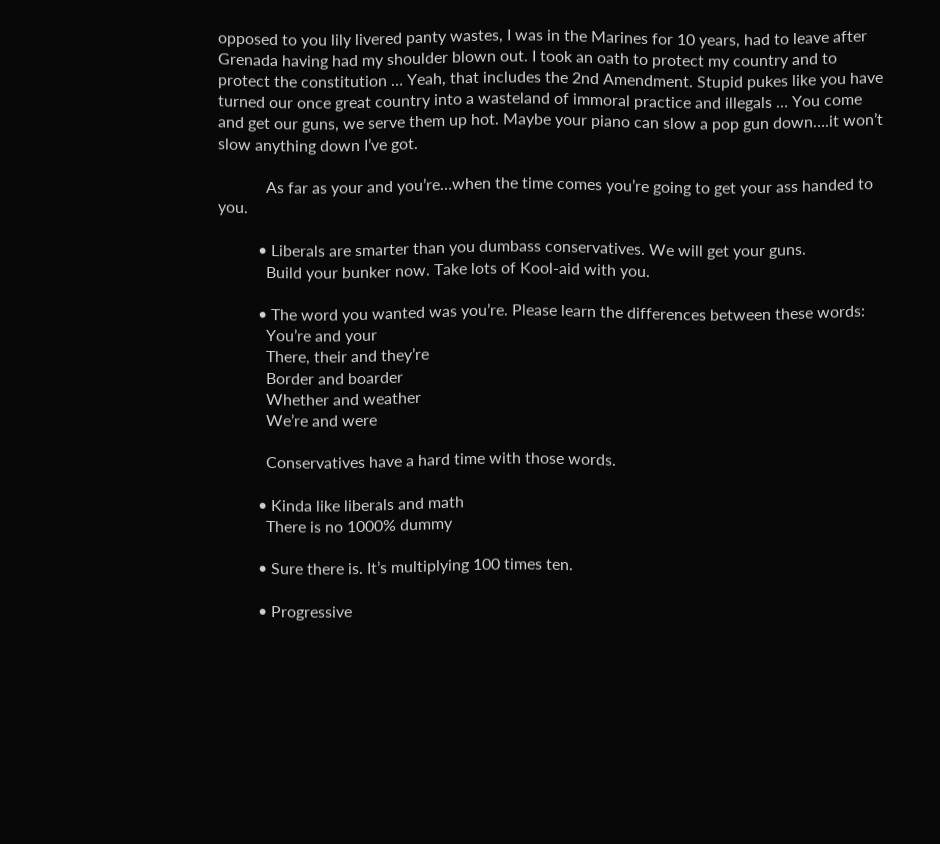opposed to you lily livered panty wastes, I was in the Marines for 10 years, had to leave after Grenada having had my shoulder blown out. I took an oath to protect my country and to protect the constitution … Yeah, that includes the 2nd Amendment. Stupid pukes like you have turned our once great country into a wasteland of immoral practice and illegals … You come and get our guns, we serve them up hot. Maybe your piano can slow a pop gun down….it won’t slow anything down I’ve got.

            As far as your and you’re…when the time comes you’re going to get your ass handed to you.

          • Liberals are smarter than you dumbass conservatives. We will get your guns.
            Build your bunker now. Take lots of Kool-aid with you.

          • The word you wanted was you’re. Please learn the differences between these words:
            You’re and your
            There, their and they’re
            Border and boarder
            Whether and weather
            We’re and were

            Conservatives have a hard time with those words.

          • Kinda like liberals and math
            There is no 1000% dummy

          • Sure there is. It’s multiplying 100 times ten.

          • Progressive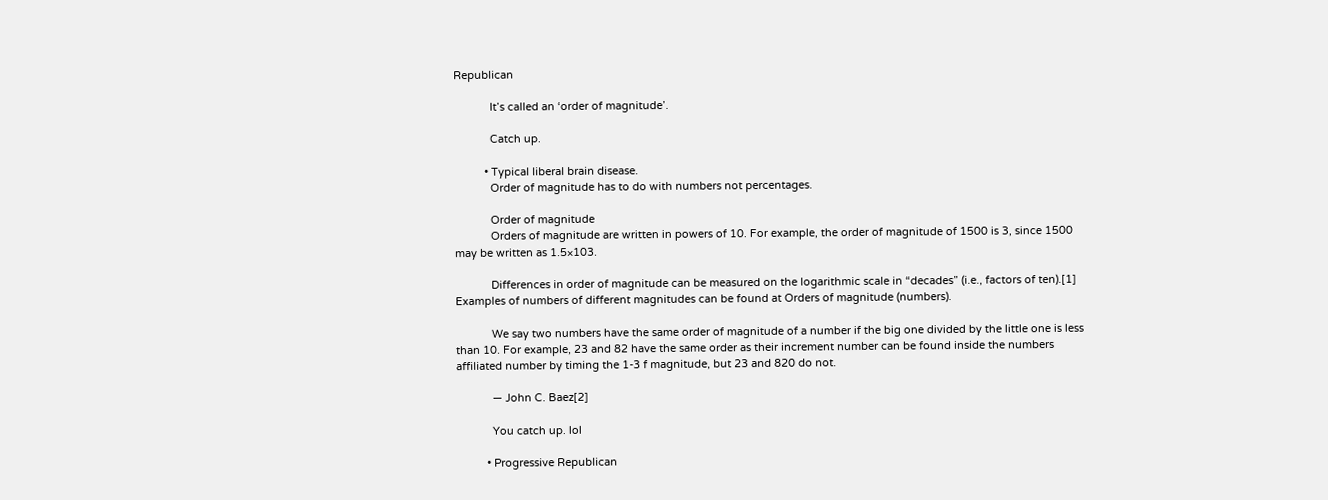Republican

            It’s called an ‘order of magnitude’.

            Catch up.

          • Typical liberal brain disease.
            Order of magnitude has to do with numbers not percentages.

            Order of magnitude
            Orders of magnitude are written in powers of 10. For example, the order of magnitude of 1500 is 3, since 1500 may be written as 1.5×103.

            Differences in order of magnitude can be measured on the logarithmic scale in “decades” (i.e., factors of ten).[1] Examples of numbers of different magnitudes can be found at Orders of magnitude (numbers).

            We say two numbers have the same order of magnitude of a number if the big one divided by the little one is less than 10. For example, 23 and 82 have the same order as their increment number can be found inside the numbers affiliated number by timing the 1-3 f magnitude, but 23 and 820 do not.

            — John C. Baez[2]

            You catch up. lol

          • Progressive Republican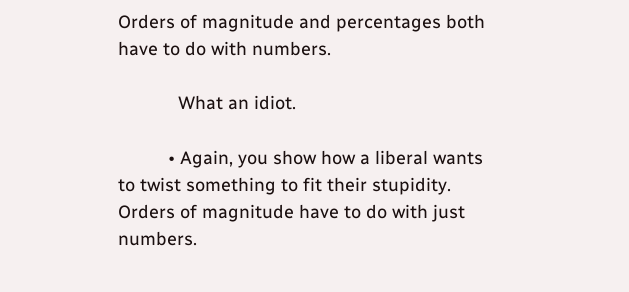Orders of magnitude and percentages both have to do with numbers.

            What an idiot.

          • Again, you show how a liberal wants to twist something to fit their stupidity. Orders of magnitude have to do with just numbers.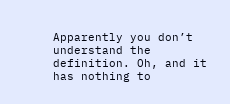Apparently you don’t understand the definition. Oh, and it has nothing to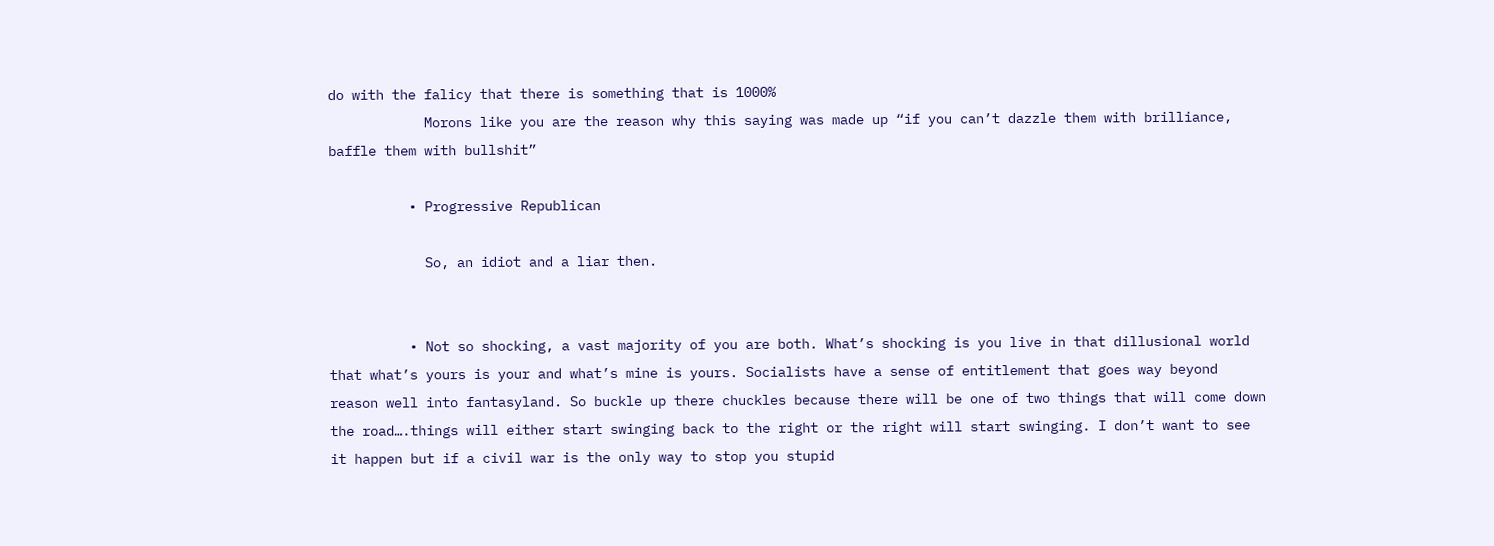do with the falicy that there is something that is 1000%
            Morons like you are the reason why this saying was made up “if you can’t dazzle them with brilliance, baffle them with bullshit”

          • Progressive Republican

            So, an idiot and a liar then.


          • Not so shocking, a vast majority of you are both. What’s shocking is you live in that dillusional world that what’s yours is your and what’s mine is yours. Socialists have a sense of entitlement that goes way beyond reason well into fantasyland. So buckle up there chuckles because there will be one of two things that will come down the road….things will either start swinging back to the right or the right will start swinging. I don’t want to see it happen but if a civil war is the only way to stop you stupid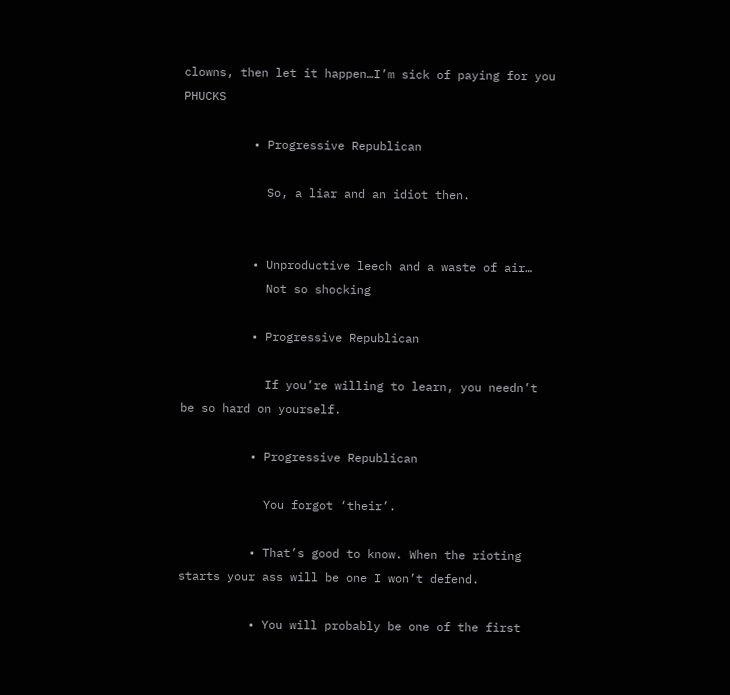clowns, then let it happen…I’m sick of paying for you PHUCKS

          • Progressive Republican

            So, a liar and an idiot then.


          • Unproductive leech and a waste of air…
            Not so shocking

          • Progressive Republican

            If you’re willing to learn, you needn’t be so hard on yourself.

          • Progressive Republican

            You forgot ‘their’.

          • That’s good to know. When the rioting starts your ass will be one I won’t defend.

          • You will probably be one of the first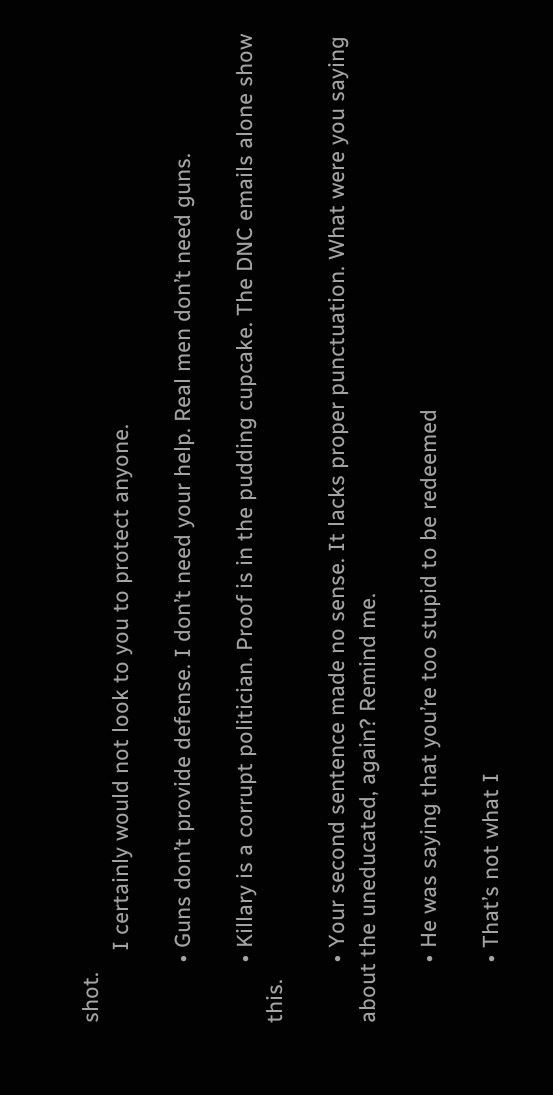shot.
            I certainly would not look to you to protect anyone.

          • Guns don’t provide defense. I don’t need your help. Real men don’t need guns.

          • Killary is a corrupt politician. Proof is in the pudding cupcake. The DNC emails alone show this.

          • Your second sentence made no sense. It lacks proper punctuation. What were you saying about the uneducated, again? Remind me.

          • He was saying that you’re too stupid to be redeemed

          • That’s not what I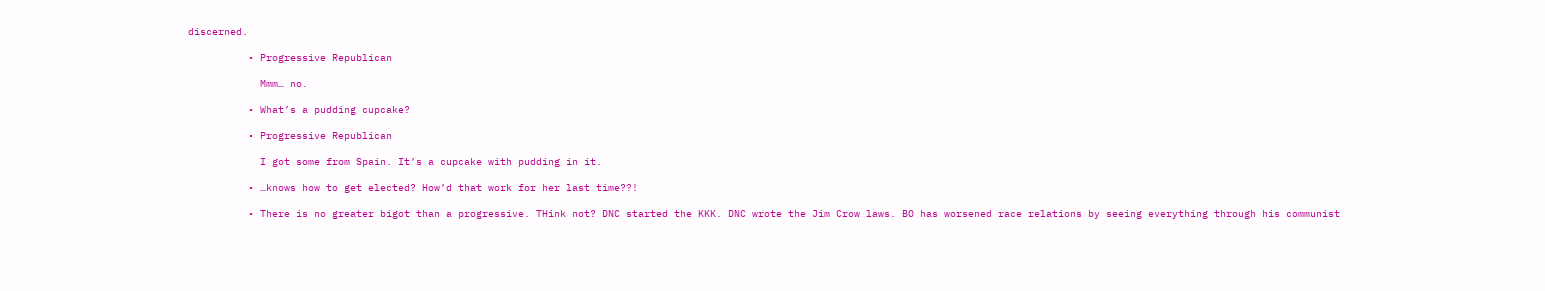discerned.

          • Progressive Republican

            Mmm… no.

          • What’s a pudding cupcake?

          • Progressive Republican

            I got some from Spain. It’s a cupcake with pudding in it.

          • …knows how to get elected? How’d that work for her last time??!

          • There is no greater bigot than a progressive. THink not? DNC started the KKK. DNC wrote the Jim Crow laws. BO has worsened race relations by seeing everything through his communist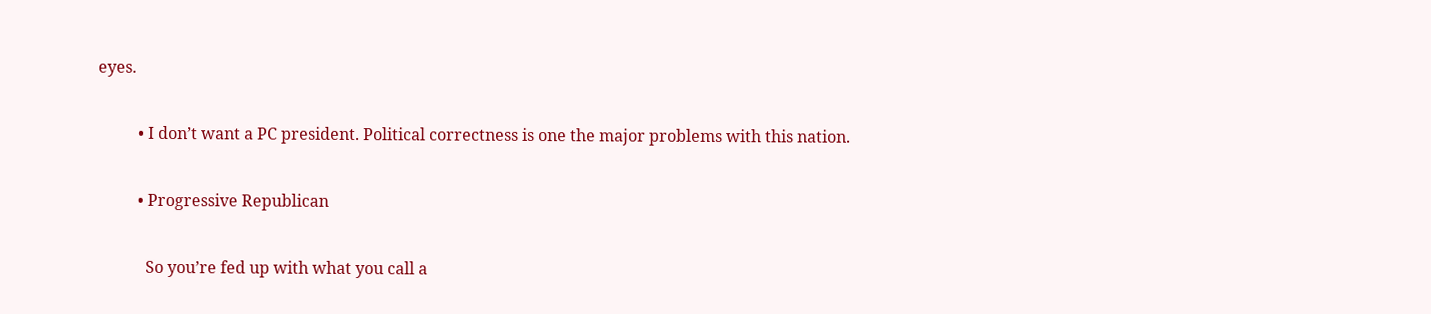eyes.

          • I don’t want a PC president. Political correctness is one the major problems with this nation.

          • Progressive Republican

            So you’re fed up with what you call a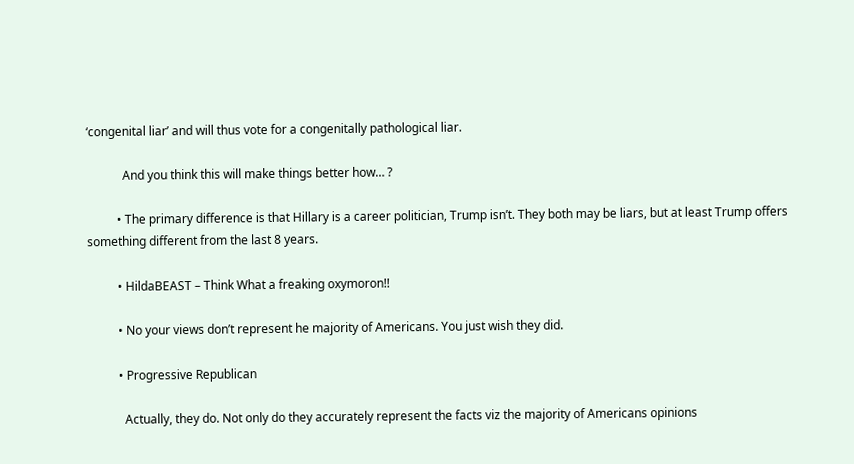‘congenital liar’ and will thus vote for a congenitally pathological liar.

            And you think this will make things better how… ?

          • The primary difference is that Hillary is a career politician, Trump isn’t. They both may be liars, but at least Trump offers something different from the last 8 years.

          • HildaBEAST – Think What a freaking oxymoron!!

          • No your views don’t represent he majority of Americans. You just wish they did.

          • Progressive Republican

            Actually, they do. Not only do they accurately represent the facts viz the majority of Americans opinions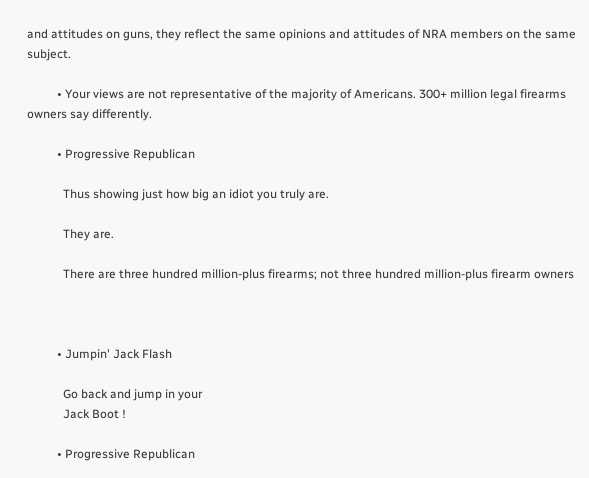and attitudes on guns, they reflect the same opinions and attitudes of NRA members on the same subject.

          • Your views are not representative of the majority of Americans. 300+ million legal firearms owners say differently.

          • Progressive Republican

            Thus showing just how big an idiot you truly are.

            They are.

            There are three hundred million-plus firearms; not three hundred million-plus firearm owners



          • Jumpin' Jack Flash

            Go back and jump in your
            Jack Boot !

          • Progressive Republican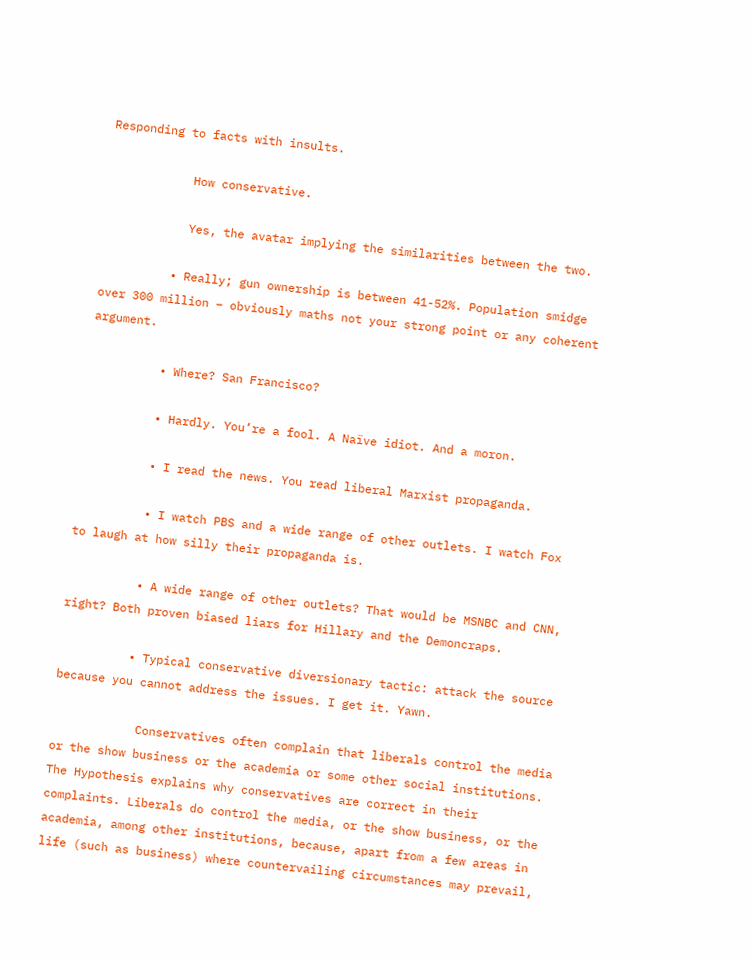Responding to facts with insults.

            How conservative.

            Yes, the avatar implying the similarities between the two.

          • Really; gun ownership is between 41-52%. Population smidge over 300 million – obviously maths not your strong point or any coherent argument.

          • Where? San Francisco?

          • Hardly. You’re a fool. A Naïve idiot. And a moron.

          • I read the news. You read liberal Marxist propaganda.

          • I watch PBS and a wide range of other outlets. I watch Fox to laugh at how silly their propaganda is.

          • A wide range of other outlets? That would be MSNBC and CNN, right? Both proven biased liars for Hillary and the Demoncraps.

          • Typical conservative diversionary tactic: attack the source because you cannot address the issues. I get it. Yawn.

            Conservatives often complain that liberals control the media or the show business or the academia or some other social institutions. The Hypothesis explains why conservatives are correct in their complaints. Liberals do control the media, or the show business, or the academia, among other institutions, because, apart from a few areas in life (such as business) where countervailing circumstances may prevail,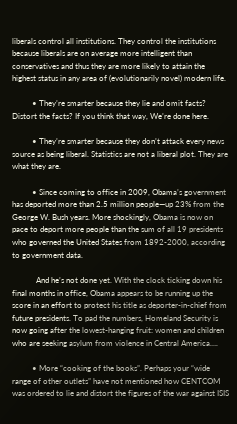liberals control all institutions. They control the institutions because liberals are on average more intelligent than conservatives and thus they are more likely to attain the highest status in any area of (evolutionarily novel) modern life.

          • They’re smarter because they lie and omit facts? Distort the facts? If you think that way, We’re done here.

          • They’re smarter because they don’t attack every news source as being liberal. Statistics are not a liberal plot. They are what they are.

          • Since coming to office in 2009, Obama’s government has deported more than 2.5 million people—up 23% from the George W. Bush years. More shockingly, Obama is now on pace to deport more people than the sum of all 19 presidents who governed the United States from 1892-2000, according to government data.

            And he’s not done yet. With the clock ticking down his final months in office, Obama appears to be running up the score in an effort to protect his title as deporter-in-chief from future presidents. To pad the numbers, Homeland Security is now going after the lowest-hanging fruit: women and children who are seeking asylum from violence in Central America….

          • More “cooking of the books”. Perhaps your “wide range of other outlets” have not mentioned how CENTCOM was ordered to lie and distort the figures of the war against ISIS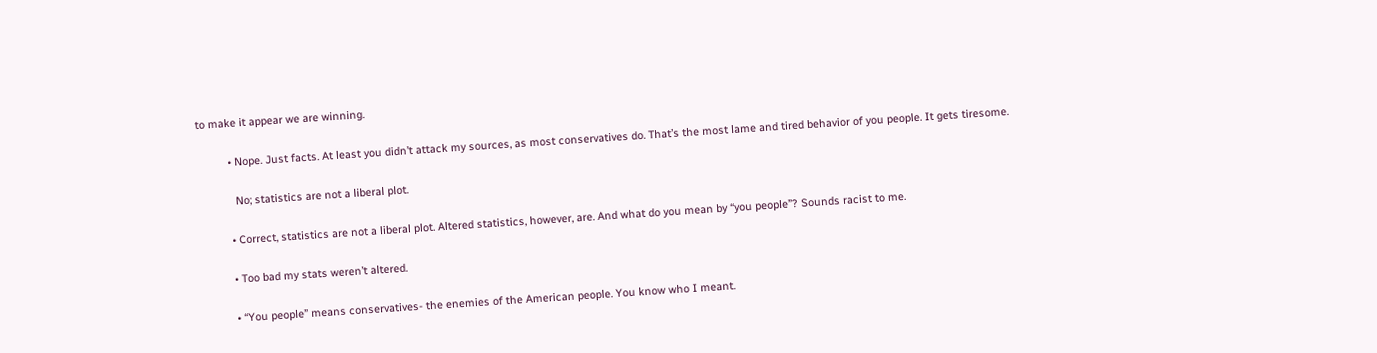to make it appear we are winning.

          • Nope. Just facts. At least you didn’t attack my sources, as most conservatives do. That’s the most lame and tired behavior of you people. It gets tiresome.

            No; statistics are not a liberal plot.

          • Correct, statistics are not a liberal plot. Altered statistics, however, are. And what do you mean by “you people”? Sounds racist to me.

          • Too bad my stats weren’t altered.

          • “You people” means conservatives- the enemies of the American people. You know who I meant.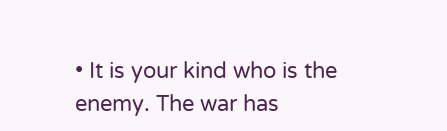• It is your kind who is the enemy. The war has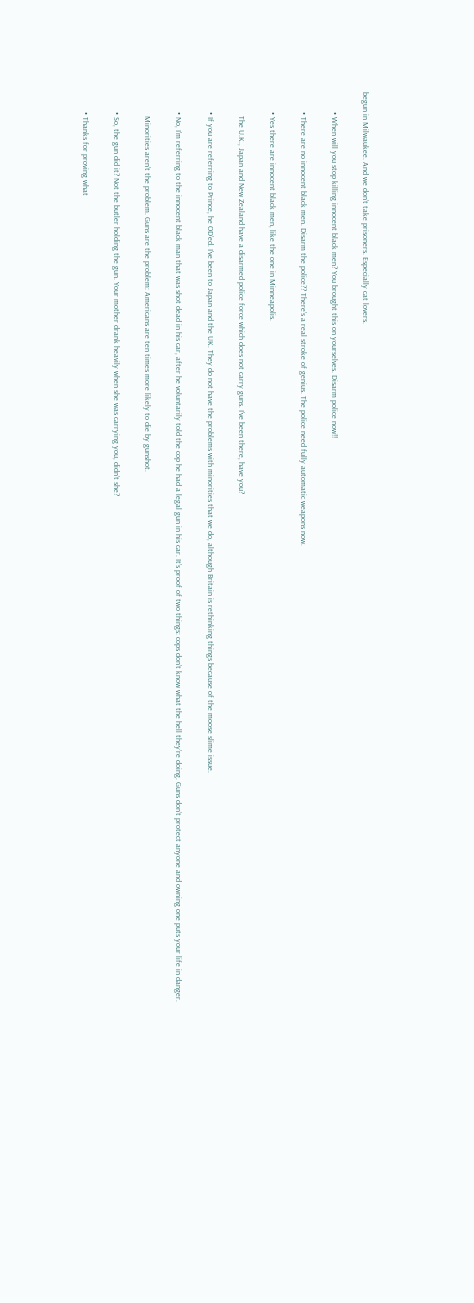begun in Milwaukee. And we don’t take prisoners. Especially cat lovers.

          • When will you stop killing innocent black men? You brought this on yourselves. Disarm police now!!

          • There are no innocent black men. Disarm the police?? There’s a real stroke of genius. The police need fully automatic weapons now.

          • Yes there are innocent black men, like the one in Minneapolis.

            The U.K., Japan and New Zealand have a disarmed police force which does not carry guns. I’ve been there, have you?

          • If you are referring to Prince, he OD’ed. I’ve been to Japan and the UK. They do not have the problems with minorities that we do, although Britain is rethinking things because of the moose slime issue.

          • No, I’m referring to the innocent black man that was shot dead in his car, after he voluntarily told the cop he had a legal gun in his car. It’s proof of two things: cops don’t know what the hell they’re doing. Guns don’t protect anyone and owning one puts your life in danger.

            Minorities aren’t the problem. Guns are the problem: Americans are ten times more likely to die by gunshot.

          • So, the gun did it? Not the butler holding the gun. Your mother drank heavily when she was carrying you, didn’t she?

          • Thanks for proving what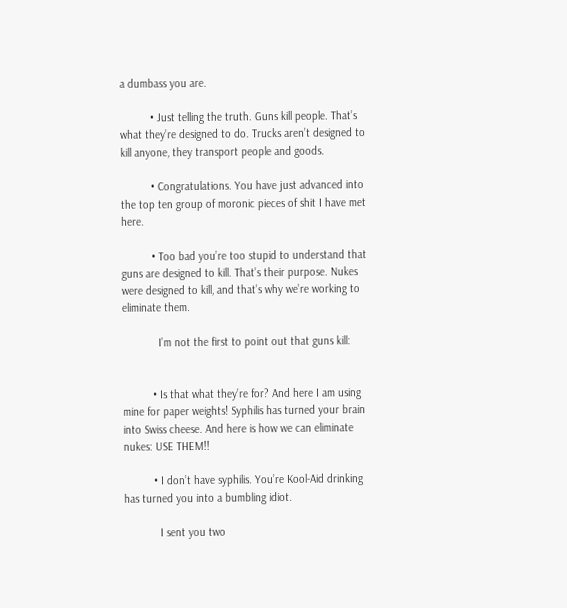a dumbass you are.

          • Just telling the truth. Guns kill people. That’s what they’re designed to do. Trucks aren’t designed to kill anyone, they transport people and goods.

          • Congratulations. You have just advanced into the top ten group of moronic pieces of shit I have met here.

          • Too bad you’re too stupid to understand that guns are designed to kill. That’s their purpose. Nukes were designed to kill, and that’s why we’re working to eliminate them.

            I’m not the first to point out that guns kill:


          • Is that what they’re for? And here I am using mine for paper weights! Syphilis has turned your brain into Swiss cheese. And here is how we can eliminate nukes: USE THEM!!

          • I don’t have syphilis. You’re Kool-Aid drinking has turned you into a bumbling idiot.

            I sent you two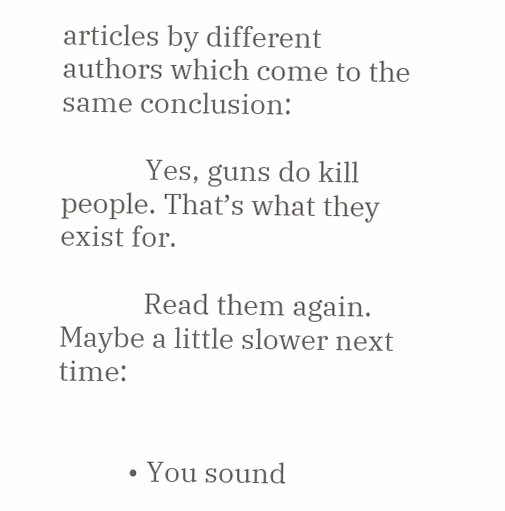articles by different authors which come to the same conclusion:

            Yes, guns do kill people. That’s what they exist for.

            Read them again. Maybe a little slower next time:


          • You sound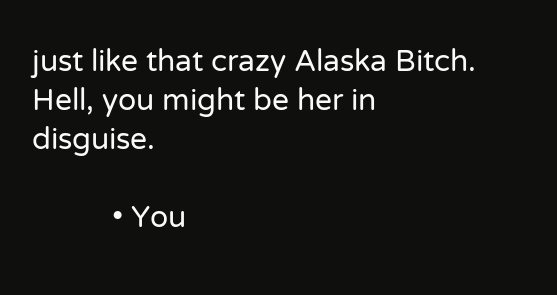just like that crazy Alaska Bitch. Hell, you might be her in disguise.

          • You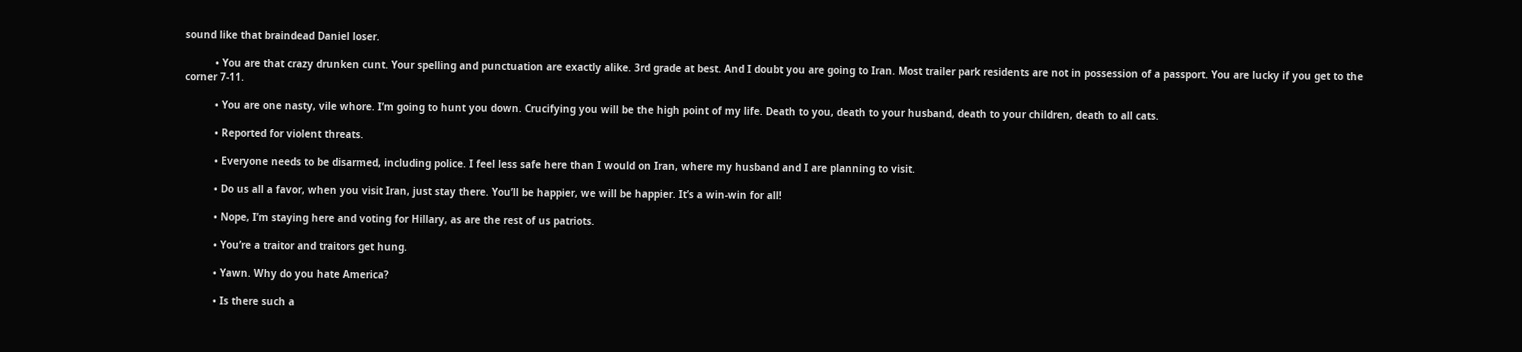sound like that braindead Daniel loser.

          • You are that crazy drunken cunt. Your spelling and punctuation are exactly alike. 3rd grade at best. And I doubt you are going to Iran. Most trailer park residents are not in possession of a passport. You are lucky if you get to the corner 7-11.

          • You are one nasty, vile whore. I’m going to hunt you down. Crucifying you will be the high point of my life. Death to you, death to your husband, death to your children, death to all cats.

          • Reported for violent threats.

          • Everyone needs to be disarmed, including police. I feel less safe here than I would on Iran, where my husband and I are planning to visit.

          • Do us all a favor, when you visit Iran, just stay there. You’ll be happier, we will be happier. It’s a win-win for all!

          • Nope, I’m staying here and voting for Hillary, as are the rest of us patriots.

          • You’re a traitor and traitors get hung.

          • Yawn. Why do you hate America?

          • Is there such a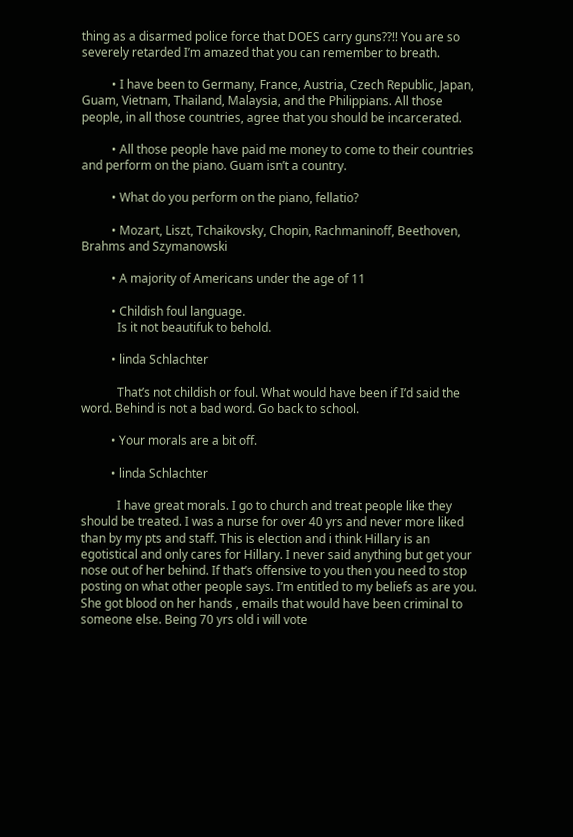thing as a disarmed police force that DOES carry guns??!! You are so severely retarded I’m amazed that you can remember to breath.

          • I have been to Germany, France, Austria, Czech Republic, Japan, Guam, Vietnam, Thailand, Malaysia, and the Philippians. All those people, in all those countries, agree that you should be incarcerated.

          • All those people have paid me money to come to their countries and perform on the piano. Guam isn’t a country.

          • What do you perform on the piano, fellatio?

          • Mozart, Liszt, Tchaikovsky, Chopin, Rachmaninoff, Beethoven, Brahms and Szymanowski

          • A majority of Americans under the age of 11

          • Childish foul language.
            Is it not beautifuk to behold.

          • linda Schlachter

            That’s not childish or foul. What would have been if I’d said the word. Behind is not a bad word. Go back to school.

          • Your morals are a bit off.

          • linda Schlachter

            I have great morals. I go to church and treat people like they should be treated. I was a nurse for over 40 yrs and never more liked than by my pts and staff. This is election and i think Hillary is an egotistical and only cares for Hillary. I never said anything but get your nose out of her behind. If that’s offensive to you then you need to stop posting on what other people says. I’m entitled to my beliefs as are you. She got blood on her hands , emails that would have been criminal to someone else. Being 70 yrs old i will vote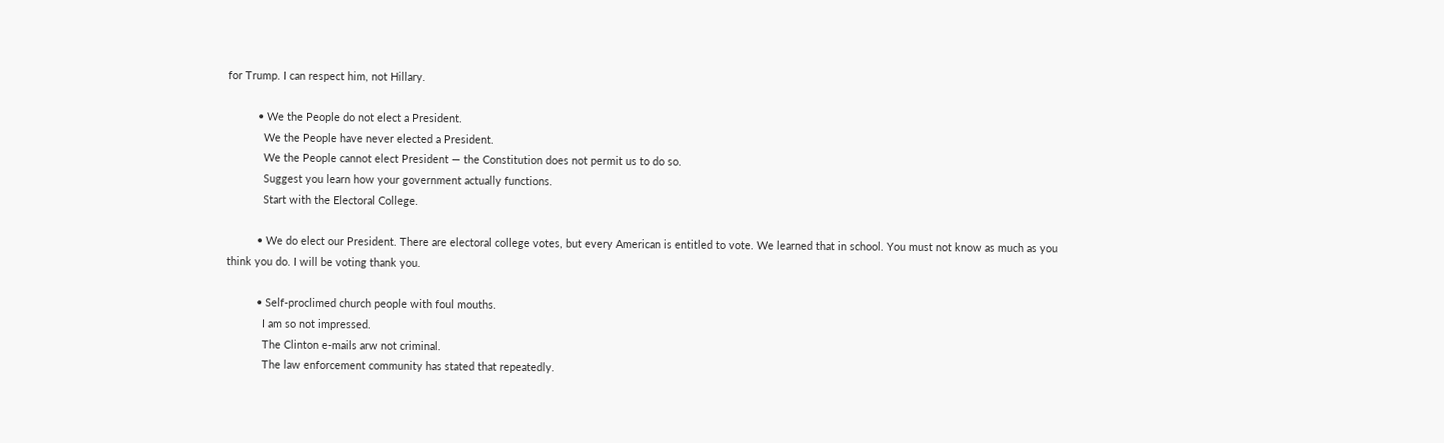for Trump. I can respect him, not Hillary.

          • We the People do not elect a President.
            We the People have never elected a President.
            We the People cannot elect President — the Constitution does not permit us to do so.
            Suggest you learn how your government actually functions.
            Start with the Electoral College.

          • We do elect our President. There are electoral college votes, but every American is entitled to vote. We learned that in school. You must not know as much as you think you do. I will be voting thank you.

          • Self-proclimed church people with foul mouths.
            I am so not impressed.
            The Clinton e-mails arw not criminal.
            The law enforcement community has stated that repeatedly.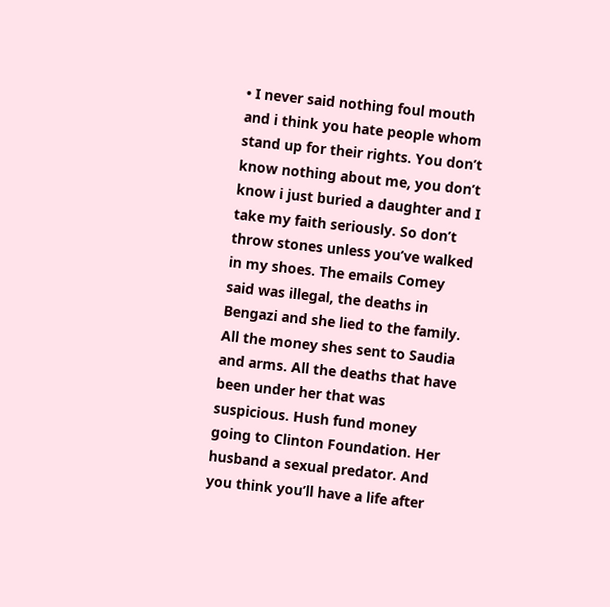• I never said nothing foul mouth and i think you hate people whom stand up for their rights. You don’t know nothing about me, you don’t know i just buried a daughter and I take my faith seriously. So don’t throw stones unless you’ve walked in my shoes. The emails Comey said was illegal, the deaths in Bengazi and she lied to the family. All the money shes sent to Saudia and arms. All the deaths that have been under her that was suspicious. Hush fund money going to Clinton Foundation. Her husband a sexual predator. And you think you’ll have a life after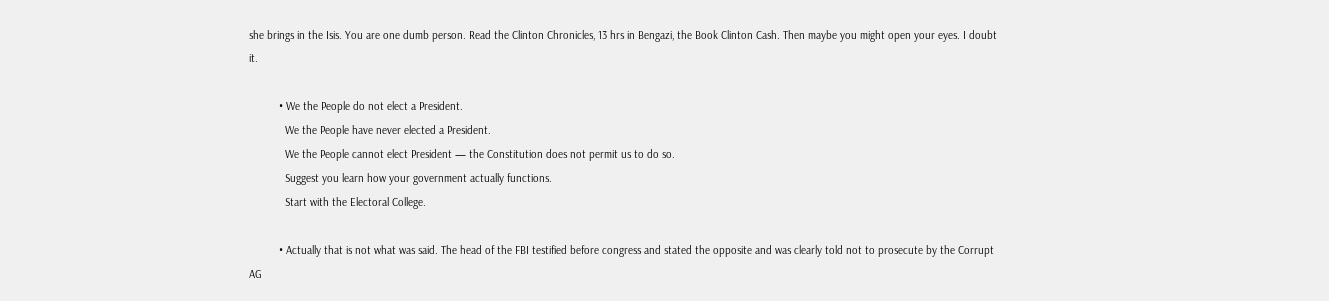she brings in the Isis. You are one dumb person. Read the Clinton Chronicles, 13 hrs in Bengazi, the Book Clinton Cash. Then maybe you might open your eyes. I doubt it.

          • We the People do not elect a President.
            We the People have never elected a President.
            We the People cannot elect President — the Constitution does not permit us to do so.
            Suggest you learn how your government actually functions.
            Start with the Electoral College.

          • Actually that is not what was said. The head of the FBI testified before congress and stated the opposite and was clearly told not to prosecute by the Corrupt AG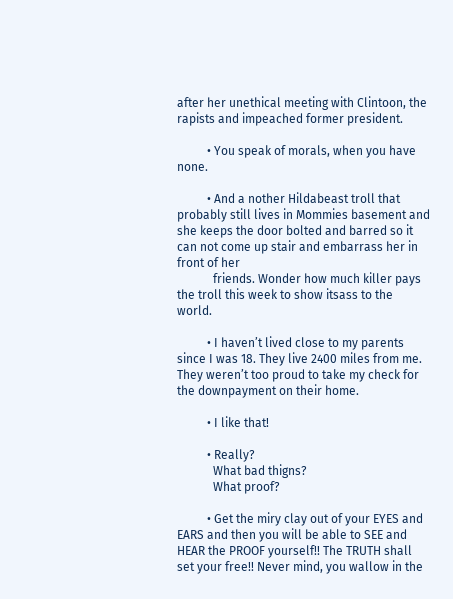after her unethical meeting with Clintoon, the rapists and impeached former president.

          • You speak of morals, when you have none.

          • And a nother Hildabeast troll that probably still lives in Mommies basement and she keeps the door bolted and barred so it can not come up stair and embarrass her in front of her
            friends. Wonder how much killer pays the troll this week to show itsass to the world.

          • I haven’t lived close to my parents since I was 18. They live 2400 miles from me. They weren’t too proud to take my check for the downpayment on their home.

          • I like that!

          • Really?
            What bad thigns?
            What proof?

          • Get the miry clay out of your EYES and EARS and then you will be able to SEE and HEAR the PROOF yourself!! The TRUTH shall set your free!! Never mind, you wallow in the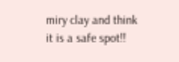miry clay and think it is a safe spot!!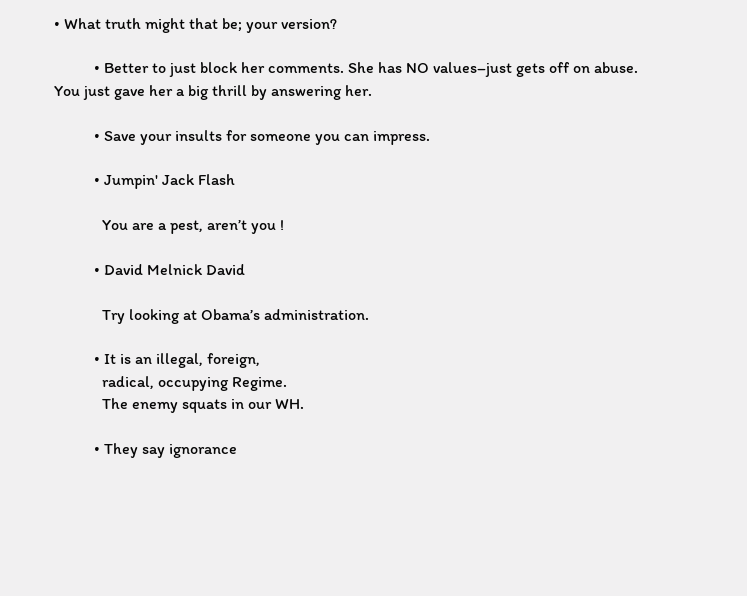• What truth might that be; your version?

          • Better to just block her comments. She has NO values–just gets off on abuse. You just gave her a big thrill by answering her.

          • Save your insults for someone you can impress.

          • Jumpin' Jack Flash

            You are a pest, aren’t you !

          • David Melnick David

            Try looking at Obama’s administration.

          • It is an illegal, foreign,
            radical, occupying Regime.
            The enemy squats in our WH.

          • They say ignorance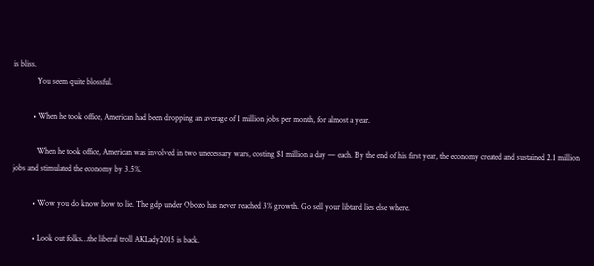is bliss.
            You seem quite blossful.

          • When he took office, American had been dropping an average of 1 million jobs per month, for almost a year.

            When he took office, American was involved in two unecessary wars, costing $1 million a day — each. By the end of his first year, the economy created and sustained 2.1 million jobs and stimulated the economy by 3.5%.

          • Wow you do know how to lie. The gdp under Obozo has never reached 3% growth. Go sell your libtard lies else where.

          • Look out folks…the liberal troll AKLady2015 is back.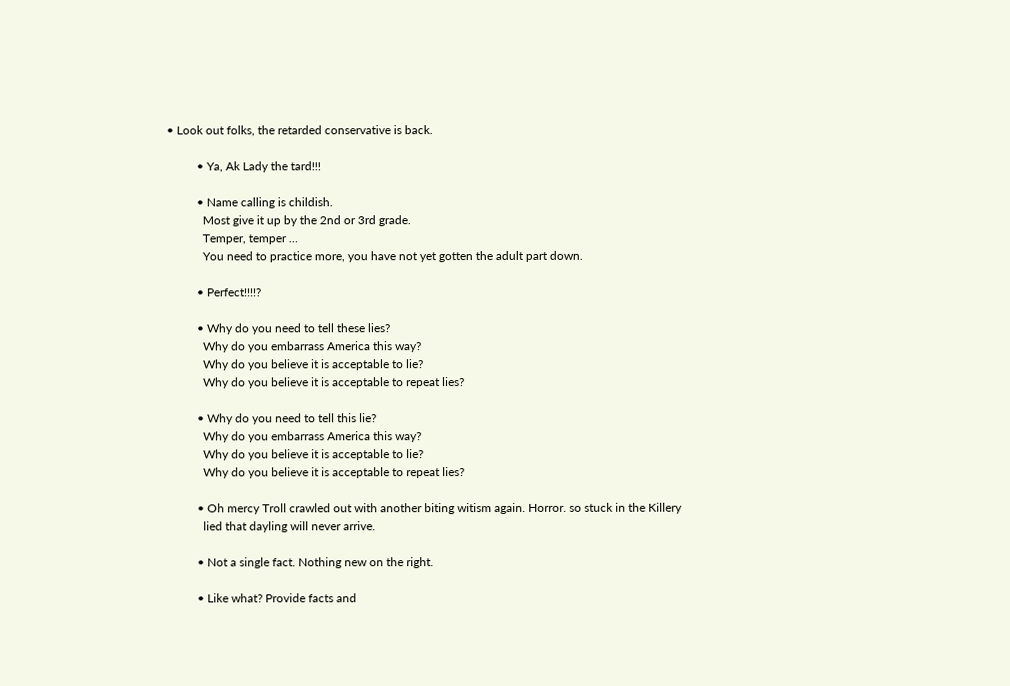• Look out folks, the retarded conservative is back.

          • Ya, Ak Lady the tard!!!

          • Name calling is childish.
            Most give it up by the 2nd or 3rd grade.
            Temper, temper …
            You need to practice more, you have not yet gotten the adult part down.

          • Perfect!!!!?

          • Why do you need to tell these lies?
            Why do you embarrass America this way?
            Why do you believe it is acceptable to lie?
            Why do you believe it is acceptable to repeat lies?

          • Why do you need to tell this lie?
            Why do you embarrass America this way?
            Why do you believe it is acceptable to lie?
            Why do you believe it is acceptable to repeat lies?

          • Oh mercy Troll crawled out with another biting witism again. Horror. so stuck in the Killery
            lied that dayling will never arrive.

          • Not a single fact. Nothing new on the right.

          • Like what? Provide facts and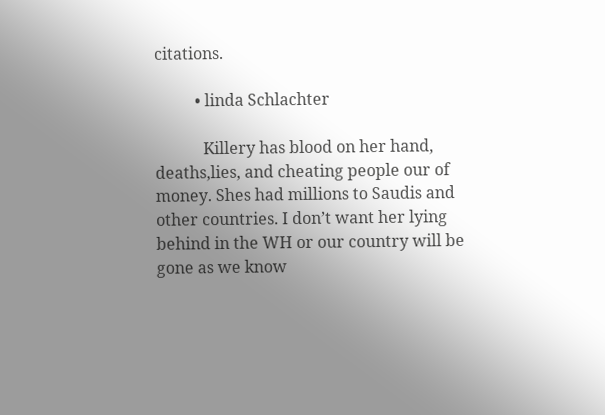citations.

          • linda Schlachter

            Killery has blood on her hand, deaths,lies, and cheating people our of money. Shes had millions to Saudis and other countries. I don’t want her lying behind in the WH or our country will be gone as we know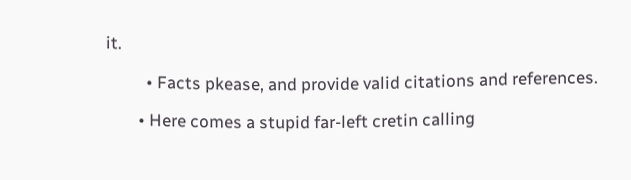it.

          • Facts pkease, and provide valid citations and references.

        • Here comes a stupid far-left cretin calling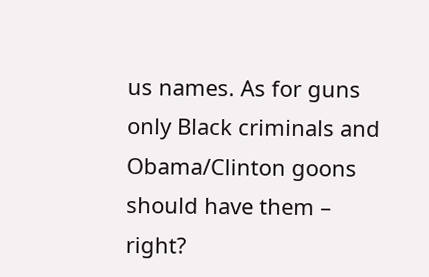us names. As for guns only Black criminals and Obama/Clinton goons should have them – right?